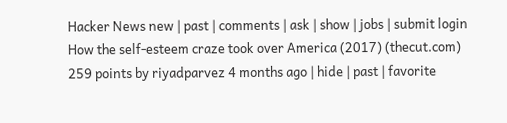Hacker News new | past | comments | ask | show | jobs | submit login
How the self-esteem craze took over America (2017) (thecut.com)
259 points by riyadparvez 4 months ago | hide | past | favorite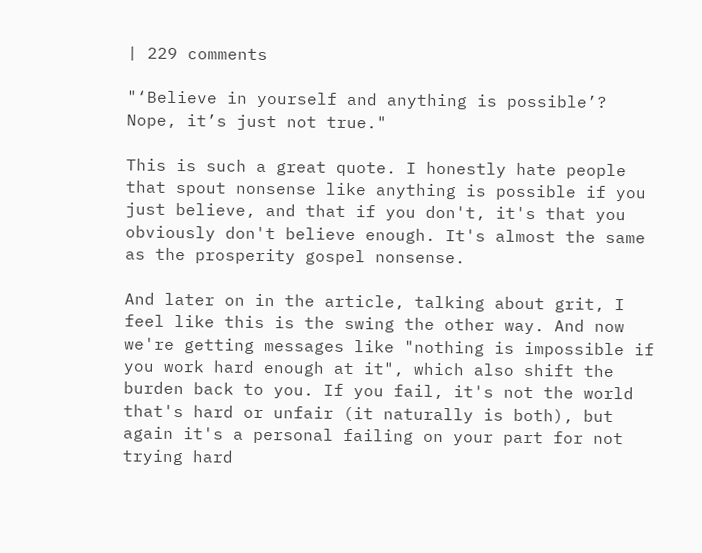| 229 comments

"‘Believe in yourself and anything is possible’? Nope, it’s just not true."

This is such a great quote. I honestly hate people that spout nonsense like anything is possible if you just believe, and that if you don't, it's that you obviously don't believe enough. It's almost the same as the prosperity gospel nonsense.

And later on in the article, talking about grit, I feel like this is the swing the other way. And now we're getting messages like "nothing is impossible if you work hard enough at it", which also shift the burden back to you. If you fail, it's not the world that's hard or unfair (it naturally is both), but again it's a personal failing on your part for not trying hard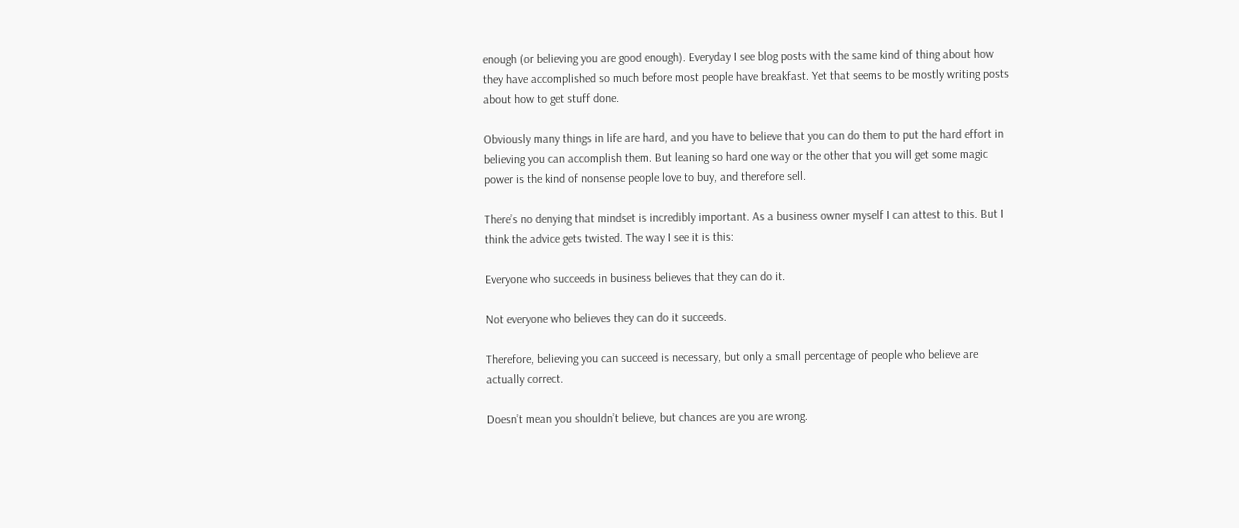enough (or believing you are good enough). Everyday I see blog posts with the same kind of thing about how they have accomplished so much before most people have breakfast. Yet that seems to be mostly writing posts about how to get stuff done.

Obviously many things in life are hard, and you have to believe that you can do them to put the hard effort in believing you can accomplish them. But leaning so hard one way or the other that you will get some magic power is the kind of nonsense people love to buy, and therefore sell.

There’s no denying that mindset is incredibly important. As a business owner myself I can attest to this. But I think the advice gets twisted. The way I see it is this:

Everyone who succeeds in business believes that they can do it.

Not everyone who believes they can do it succeeds.

Therefore, believing you can succeed is necessary, but only a small percentage of people who believe are actually correct.

Doesn’t mean you shouldn’t believe, but chances are you are wrong.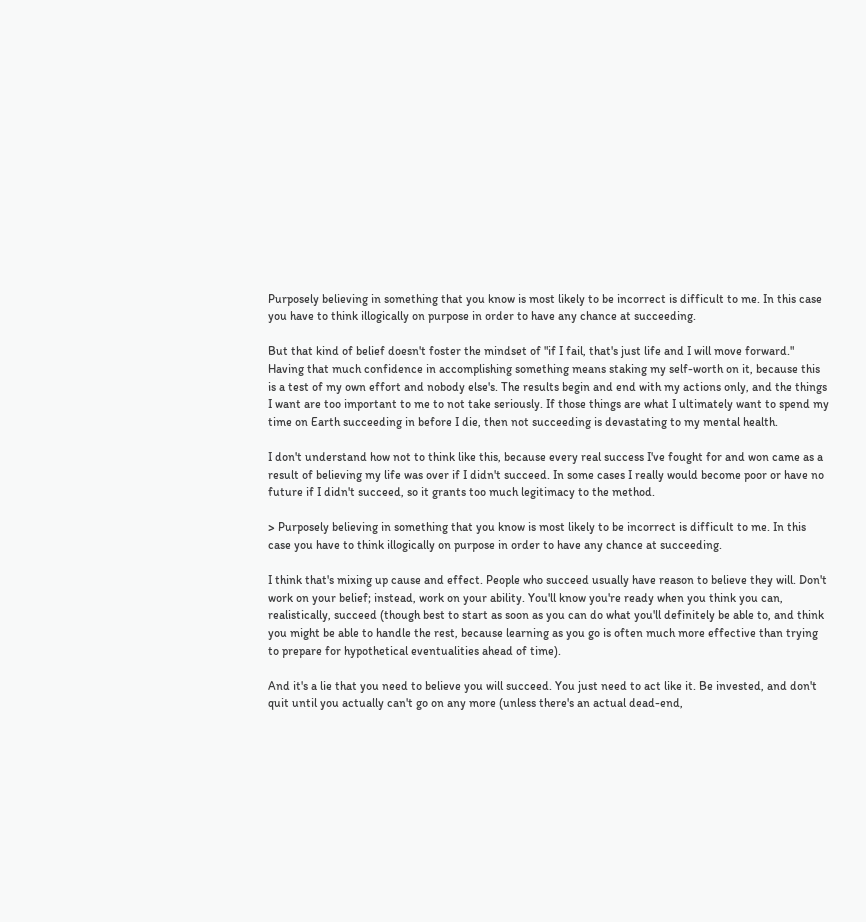Purposely believing in something that you know is most likely to be incorrect is difficult to me. In this case you have to think illogically on purpose in order to have any chance at succeeding.

But that kind of belief doesn't foster the mindset of "if I fail, that's just life and I will move forward." Having that much confidence in accomplishing something means staking my self-worth on it, because this is a test of my own effort and nobody else's. The results begin and end with my actions only, and the things I want are too important to me to not take seriously. If those things are what I ultimately want to spend my time on Earth succeeding in before I die, then not succeeding is devastating to my mental health.

I don't understand how not to think like this, because every real success I've fought for and won came as a result of believing my life was over if I didn't succeed. In some cases I really would become poor or have no future if I didn't succeed, so it grants too much legitimacy to the method.

> Purposely believing in something that you know is most likely to be incorrect is difficult to me. In this case you have to think illogically on purpose in order to have any chance at succeeding.

I think that's mixing up cause and effect. People who succeed usually have reason to believe they will. Don't work on your belief; instead, work on your ability. You'll know you're ready when you think you can, realistically, succeed (though best to start as soon as you can do what you'll definitely be able to, and think you might be able to handle the rest, because learning as you go is often much more effective than trying to prepare for hypothetical eventualities ahead of time).

And it's a lie that you need to believe you will succeed. You just need to act like it. Be invested, and don't quit until you actually can't go on any more (unless there's an actual dead-end,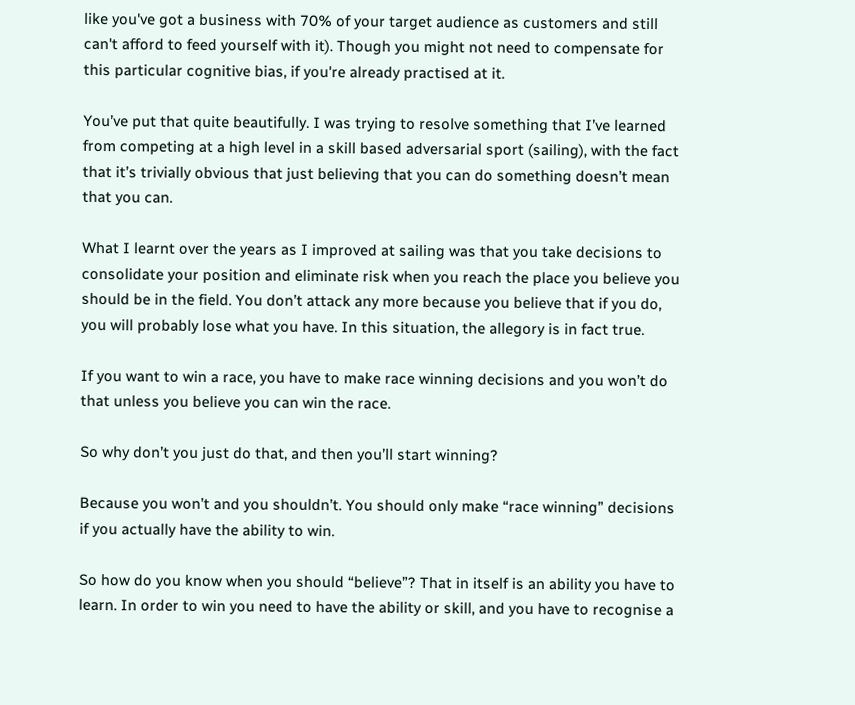like you've got a business with 70% of your target audience as customers and still can't afford to feed yourself with it). Though you might not need to compensate for this particular cognitive bias, if you're already practised at it.

You’ve put that quite beautifully. I was trying to resolve something that I’ve learned from competing at a high level in a skill based adversarial sport (sailing), with the fact that it’s trivially obvious that just believing that you can do something doesn’t mean that you can.

What I learnt over the years as I improved at sailing was that you take decisions to consolidate your position and eliminate risk when you reach the place you believe you should be in the field. You don’t attack any more because you believe that if you do, you will probably lose what you have. In this situation, the allegory is in fact true.

If you want to win a race, you have to make race winning decisions and you won’t do that unless you believe you can win the race.

So why don’t you just do that, and then you’ll start winning?

Because you won’t and you shouldn’t. You should only make “race winning” decisions if you actually have the ability to win.

So how do you know when you should “believe”? That in itself is an ability you have to learn. In order to win you need to have the ability or skill, and you have to recognise a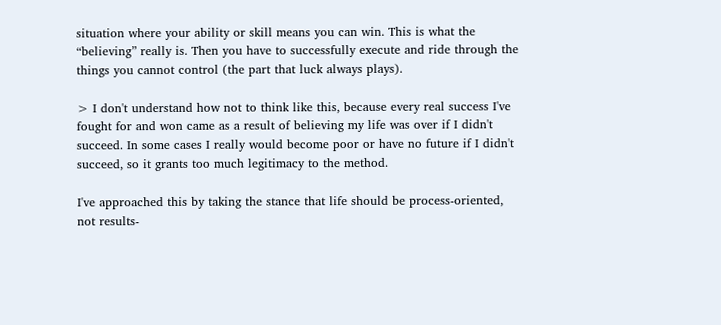situation where your ability or skill means you can win. This is what the “believing” really is. Then you have to successfully execute and ride through the things you cannot control (the part that luck always plays).

> I don't understand how not to think like this, because every real success I've fought for and won came as a result of believing my life was over if I didn't succeed. In some cases I really would become poor or have no future if I didn't succeed, so it grants too much legitimacy to the method.

I've approached this by taking the stance that life should be process-oriented, not results-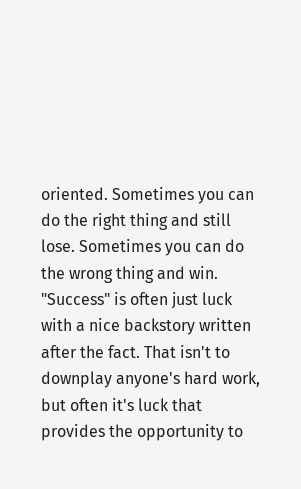oriented. Sometimes you can do the right thing and still lose. Sometimes you can do the wrong thing and win. "Success" is often just luck with a nice backstory written after the fact. That isn't to downplay anyone's hard work, but often it's luck that provides the opportunity to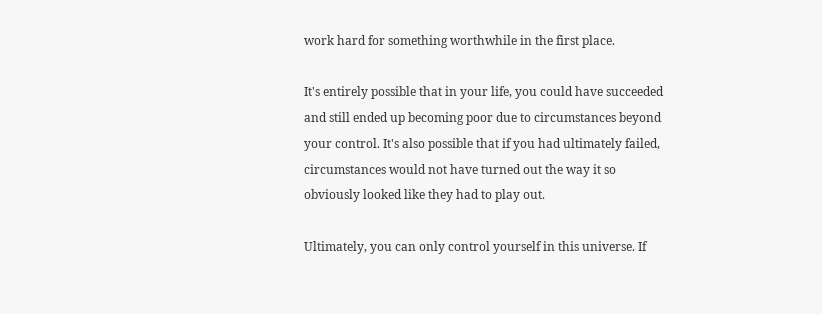work hard for something worthwhile in the first place.

It's entirely possible that in your life, you could have succeeded and still ended up becoming poor due to circumstances beyond your control. It's also possible that if you had ultimately failed, circumstances would not have turned out the way it so obviously looked like they had to play out.

Ultimately, you can only control yourself in this universe. If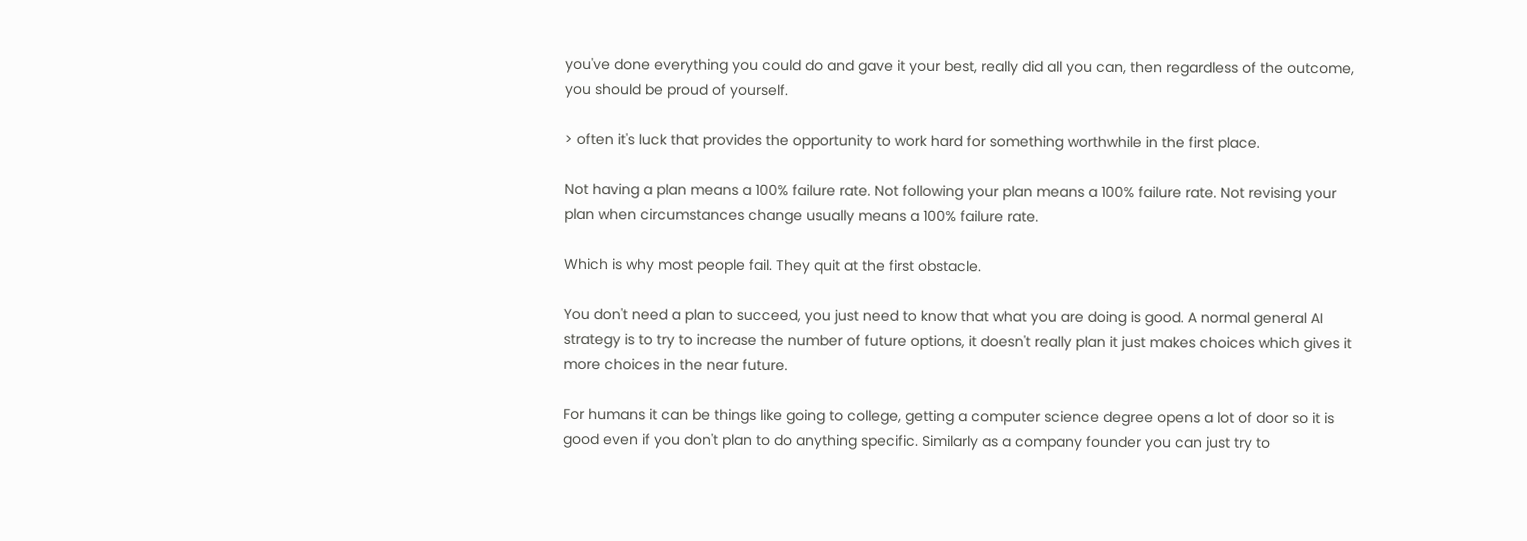you've done everything you could do and gave it your best, really did all you can, then regardless of the outcome, you should be proud of yourself.

> often it's luck that provides the opportunity to work hard for something worthwhile in the first place.

Not having a plan means a 100% failure rate. Not following your plan means a 100% failure rate. Not revising your plan when circumstances change usually means a 100% failure rate.

Which is why most people fail. They quit at the first obstacle.

You don't need a plan to succeed, you just need to know that what you are doing is good. A normal general AI strategy is to try to increase the number of future options, it doesn't really plan it just makes choices which gives it more choices in the near future.

For humans it can be things like going to college, getting a computer science degree opens a lot of door so it is good even if you don't plan to do anything specific. Similarly as a company founder you can just try to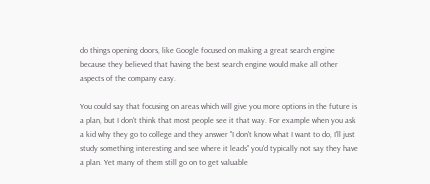do things opening doors, like Google focused on making a great search engine because they believed that having the best search engine would make all other aspects of the company easy.

You could say that focusing on areas which will give you more options in the future is a plan, but I don't think that most people see it that way. For example when you ask a kid why they go to college and they answer "I don't know what I want to do, I'll just study something interesting and see where it leads" you'd typically not say they have a plan. Yet many of them still go on to get valuable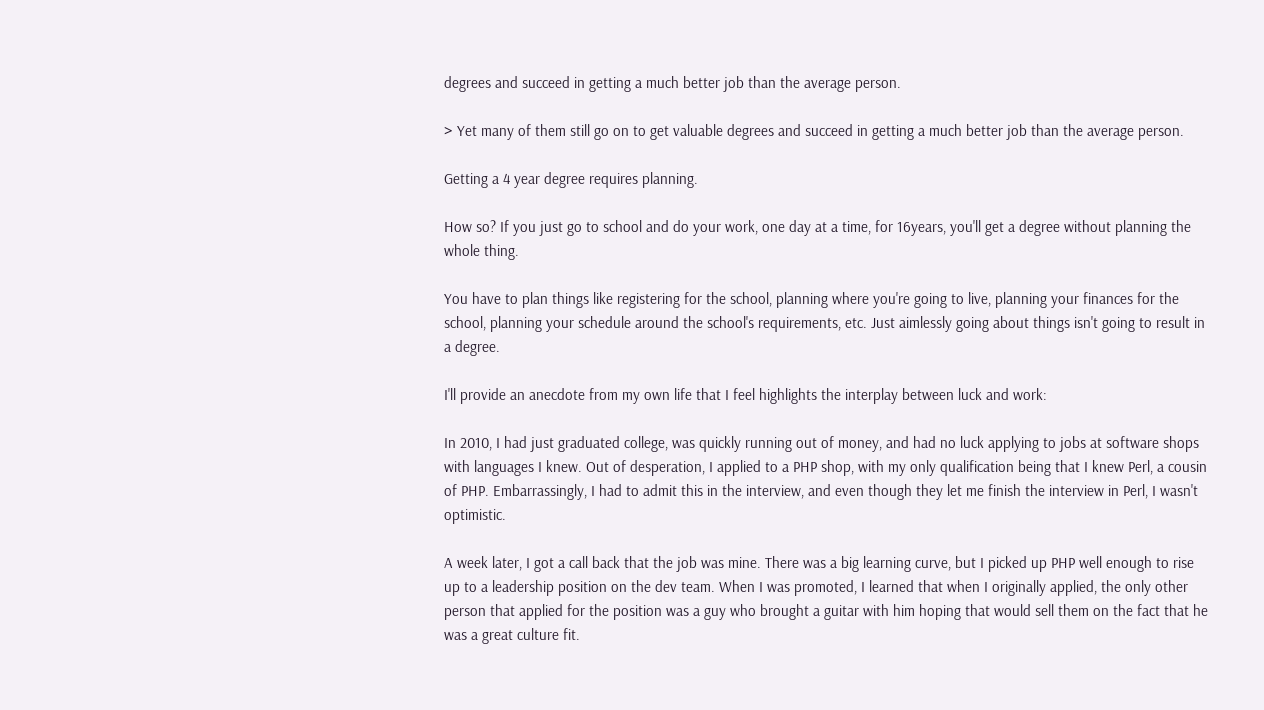degrees and succeed in getting a much better job than the average person.

> Yet many of them still go on to get valuable degrees and succeed in getting a much better job than the average person.

Getting a 4 year degree requires planning.

How so? If you just go to school and do your work, one day at a time, for 16years, you'll get a degree without planning the whole thing.

You have to plan things like registering for the school, planning where you're going to live, planning your finances for the school, planning your schedule around the school's requirements, etc. Just aimlessly going about things isn't going to result in a degree.

I'll provide an anecdote from my own life that I feel highlights the interplay between luck and work:

In 2010, I had just graduated college, was quickly running out of money, and had no luck applying to jobs at software shops with languages I knew. Out of desperation, I applied to a PHP shop, with my only qualification being that I knew Perl, a cousin of PHP. Embarrassingly, I had to admit this in the interview, and even though they let me finish the interview in Perl, I wasn't optimistic.

A week later, I got a call back that the job was mine. There was a big learning curve, but I picked up PHP well enough to rise up to a leadership position on the dev team. When I was promoted, I learned that when I originally applied, the only other person that applied for the position was a guy who brought a guitar with him hoping that would sell them on the fact that he was a great culture fit.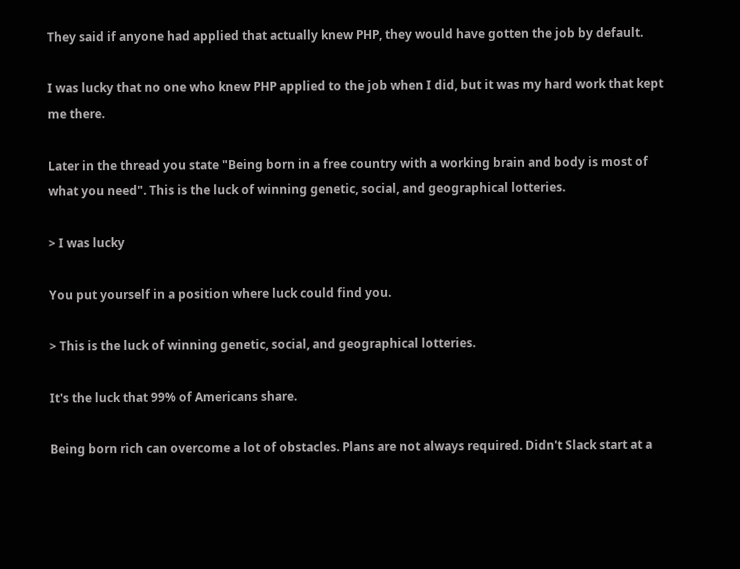They said if anyone had applied that actually knew PHP, they would have gotten the job by default.

I was lucky that no one who knew PHP applied to the job when I did, but it was my hard work that kept me there.

Later in the thread you state "Being born in a free country with a working brain and body is most of what you need". This is the luck of winning genetic, social, and geographical lotteries.

> I was lucky

You put yourself in a position where luck could find you.

> This is the luck of winning genetic, social, and geographical lotteries.

It's the luck that 99% of Americans share.

Being born rich can overcome a lot of obstacles. Plans are not always required. Didn't Slack start at a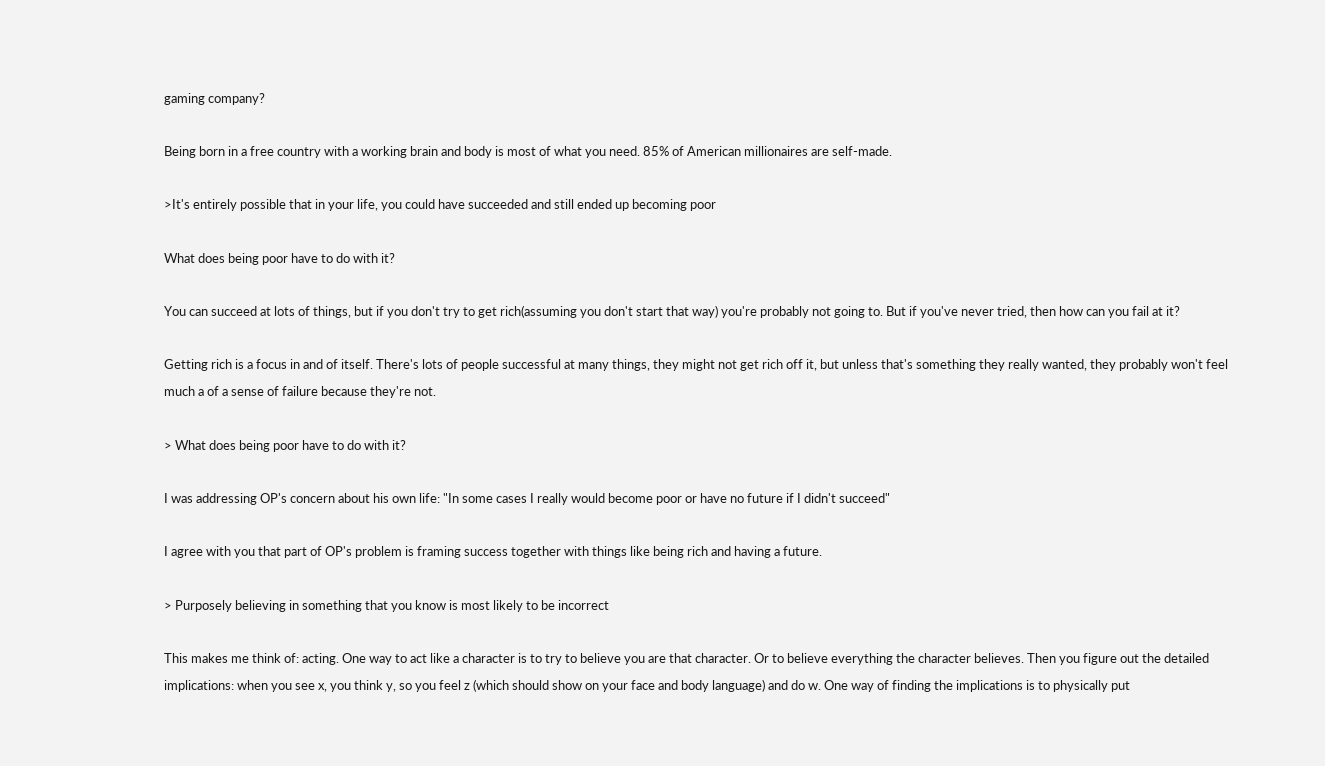gaming company?

Being born in a free country with a working brain and body is most of what you need. 85% of American millionaires are self-made.

>It's entirely possible that in your life, you could have succeeded and still ended up becoming poor

What does being poor have to do with it?

You can succeed at lots of things, but if you don't try to get rich(assuming you don't start that way) you're probably not going to. But if you've never tried, then how can you fail at it?

Getting rich is a focus in and of itself. There's lots of people successful at many things, they might not get rich off it, but unless that's something they really wanted, they probably won't feel much a of a sense of failure because they're not.

> What does being poor have to do with it?

I was addressing OP's concern about his own life: "In some cases I really would become poor or have no future if I didn't succeed"

I agree with you that part of OP's problem is framing success together with things like being rich and having a future.

> Purposely believing in something that you know is most likely to be incorrect

This makes me think of: acting. One way to act like a character is to try to believe you are that character. Or to believe everything the character believes. Then you figure out the detailed implications: when you see x, you think y, so you feel z (which should show on your face and body language) and do w. One way of finding the implications is to physically put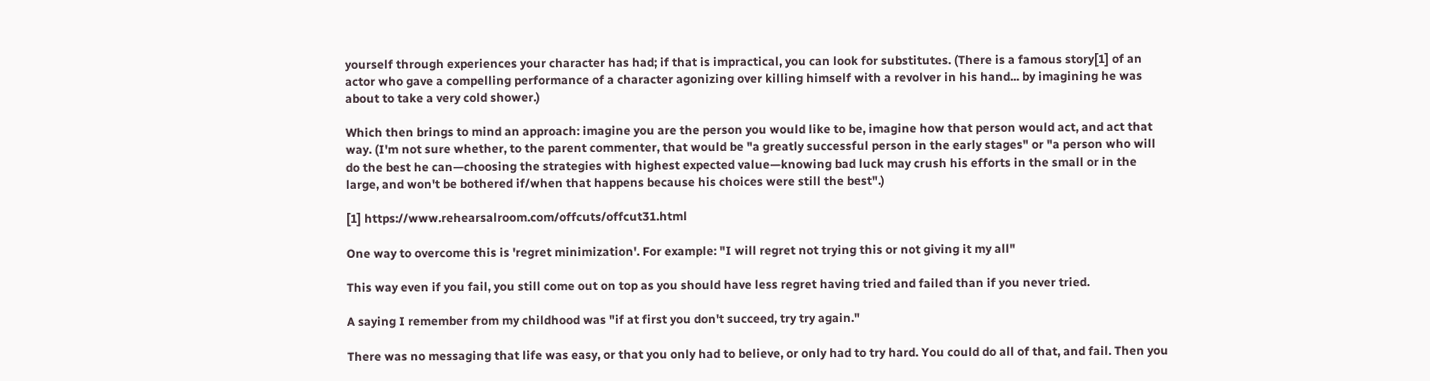yourself through experiences your character has had; if that is impractical, you can look for substitutes. (There is a famous story[1] of an actor who gave a compelling performance of a character agonizing over killing himself with a revolver in his hand... by imagining he was about to take a very cold shower.)

Which then brings to mind an approach: imagine you are the person you would like to be, imagine how that person would act, and act that way. (I'm not sure whether, to the parent commenter, that would be "a greatly successful person in the early stages" or "a person who will do the best he can—choosing the strategies with highest expected value—knowing bad luck may crush his efforts in the small or in the large, and won't be bothered if/when that happens because his choices were still the best".)

[1] https://www.rehearsalroom.com/offcuts/offcut31.html

One way to overcome this is 'regret minimization'. For example: "I will regret not trying this or not giving it my all"

This way even if you fail, you still come out on top as you should have less regret having tried and failed than if you never tried.

A saying I remember from my childhood was "if at first you don't succeed, try try again."

There was no messaging that life was easy, or that you only had to believe, or only had to try hard. You could do all of that, and fail. Then you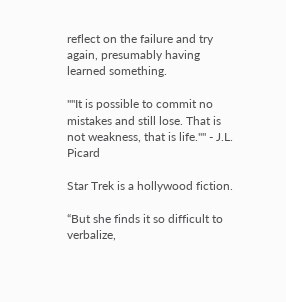reflect on the failure and try again, presumably having learned something.

""It is possible to commit no mistakes and still lose. That is not weakness, that is life."" - J.L. Picard

Star Trek is a hollywood fiction.

“But she finds it so difficult to verbalize,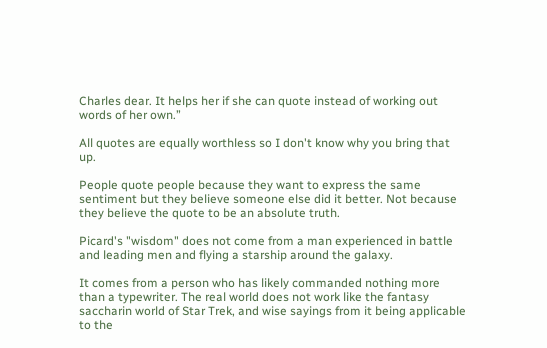Charles dear. It helps her if she can quote instead of working out words of her own.”

All quotes are equally worthless so I don't know why you bring that up.

People quote people because they want to express the same sentiment but they believe someone else did it better. Not because they believe the quote to be an absolute truth.

Picard's "wisdom" does not come from a man experienced in battle and leading men and flying a starship around the galaxy.

It comes from a person who has likely commanded nothing more than a typewriter. The real world does not work like the fantasy saccharin world of Star Trek, and wise sayings from it being applicable to the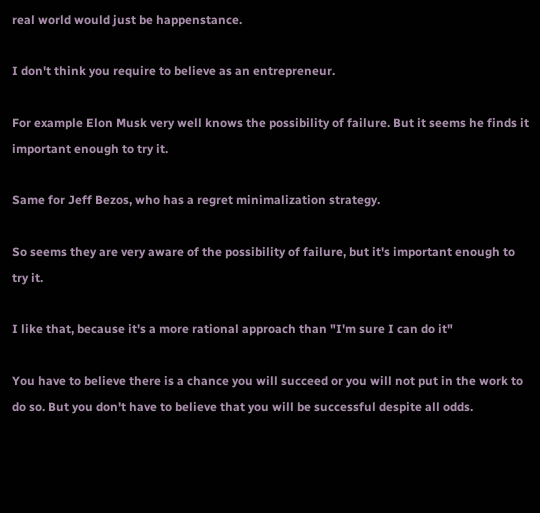real world would just be happenstance.

I don't think you require to believe as an entrepreneur.

For example Elon Musk very well knows the possibility of failure. But it seems he finds it important enough to try it.

Same for Jeff Bezos, who has a regret minimalization strategy.

So seems they are very aware of the possibility of failure, but it's important enough to try it.

I like that, because it's a more rational approach than "I'm sure I can do it"

You have to believe there is a chance you will succeed or you will not put in the work to do so. But you don't have to believe that you will be successful despite all odds.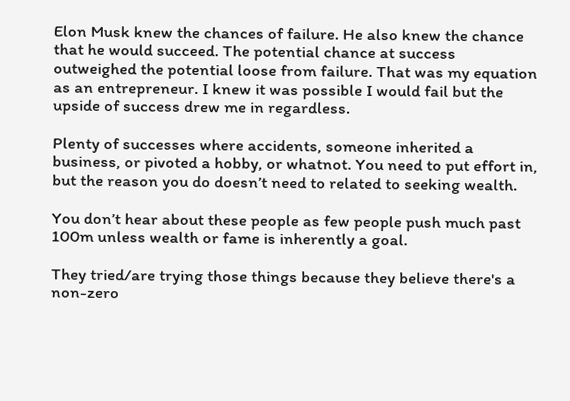Elon Musk knew the chances of failure. He also knew the chance that he would succeed. The potential chance at success outweighed the potential loose from failure. That was my equation as an entrepreneur. I knew it was possible I would fail but the upside of success drew me in regardless.

Plenty of successes where accidents, someone inherited a business, or pivoted a hobby, or whatnot. You need to put effort in, but the reason you do doesn’t need to related to seeking wealth.

You don’t hear about these people as few people push much past 100m unless wealth or fame is inherently a goal.

They tried/are trying those things because they believe there's a non-zero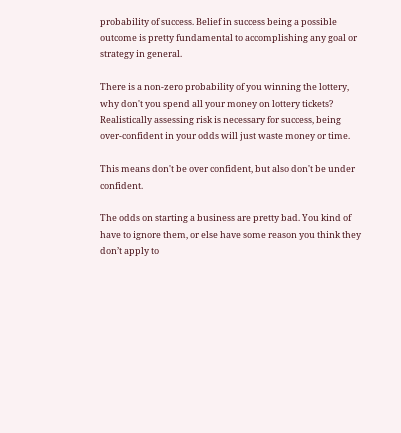probability of success. Belief in success being a possible outcome is pretty fundamental to accomplishing any goal or strategy in general.

There is a non-zero probability of you winning the lottery, why don't you spend all your money on lottery tickets? Realistically assessing risk is necessary for success, being over-confident in your odds will just waste money or time.

This means don't be over confident, but also don't be under confident.

The odds on starting a business are pretty bad. You kind of have to ignore them, or else have some reason you think they don’t apply to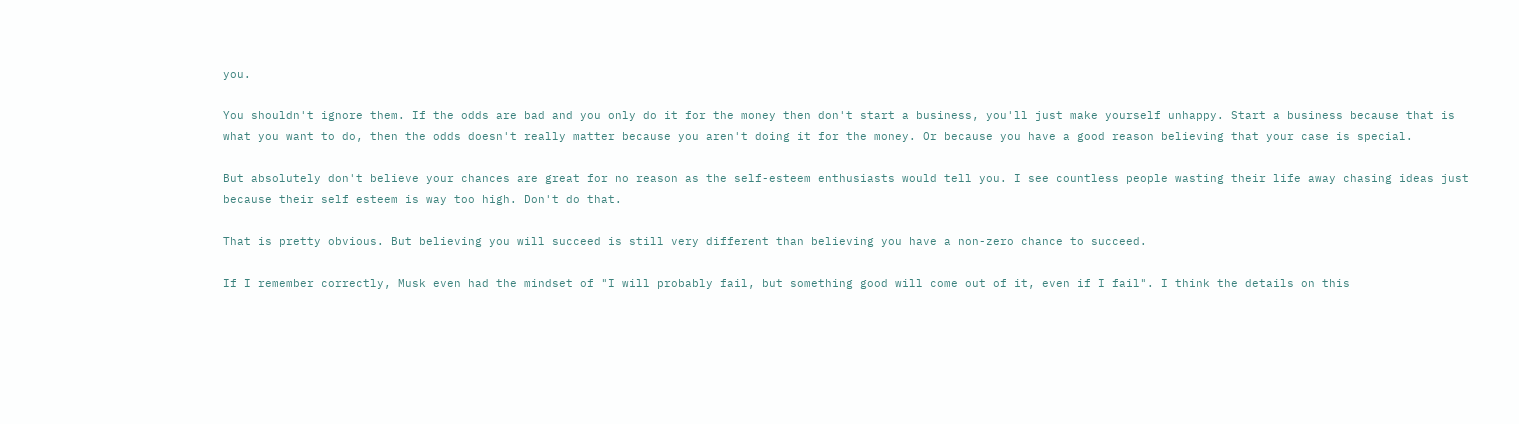you.

You shouldn't ignore them. If the odds are bad and you only do it for the money then don't start a business, you'll just make yourself unhappy. Start a business because that is what you want to do, then the odds doesn't really matter because you aren't doing it for the money. Or because you have a good reason believing that your case is special.

But absolutely don't believe your chances are great for no reason as the self-esteem enthusiasts would tell you. I see countless people wasting their life away chasing ideas just because their self esteem is way too high. Don't do that.

That is pretty obvious. But believing you will succeed is still very different than believing you have a non-zero chance to succeed.

If I remember correctly, Musk even had the mindset of "I will probably fail, but something good will come out of it, even if I fail". I think the details on this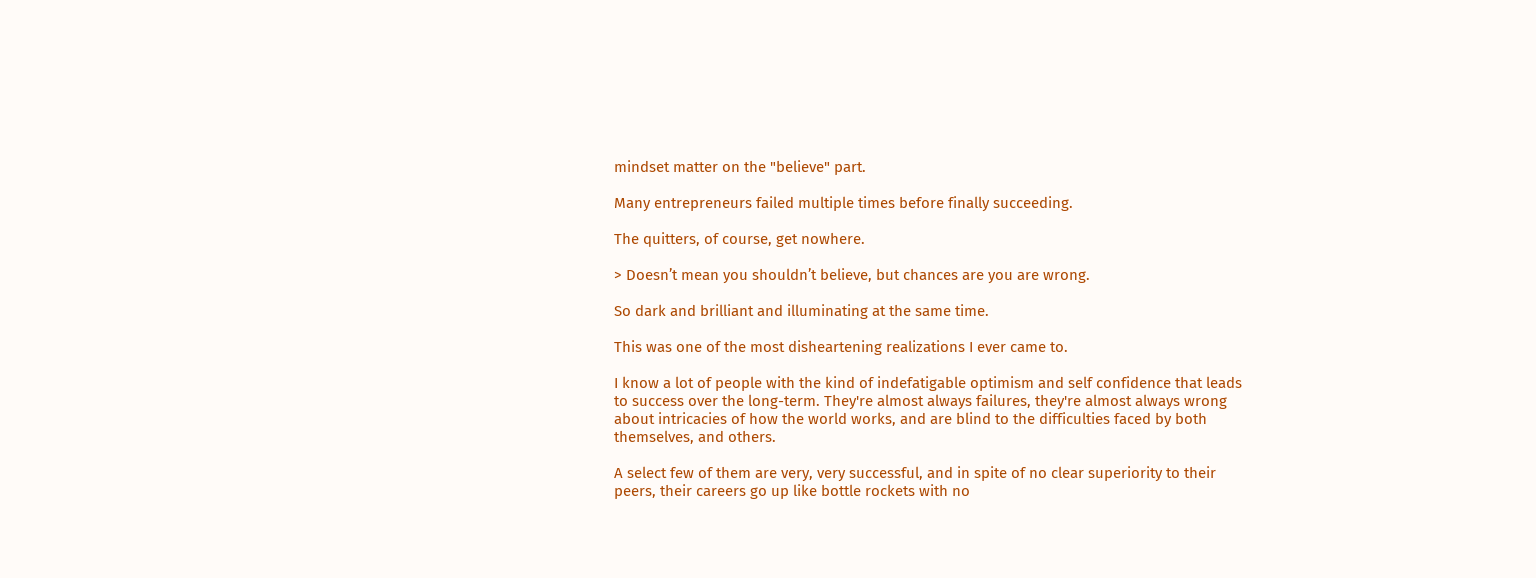mindset matter on the "believe" part.

Many entrepreneurs failed multiple times before finally succeeding.

The quitters, of course, get nowhere.

> Doesn’t mean you shouldn’t believe, but chances are you are wrong.

So dark and brilliant and illuminating at the same time.

This was one of the most disheartening realizations I ever came to.

I know a lot of people with the kind of indefatigable optimism and self confidence that leads to success over the long-term. They're almost always failures, they're almost always wrong about intricacies of how the world works, and are blind to the difficulties faced by both themselves, and others.

A select few of them are very, very successful, and in spite of no clear superiority to their peers, their careers go up like bottle rockets with no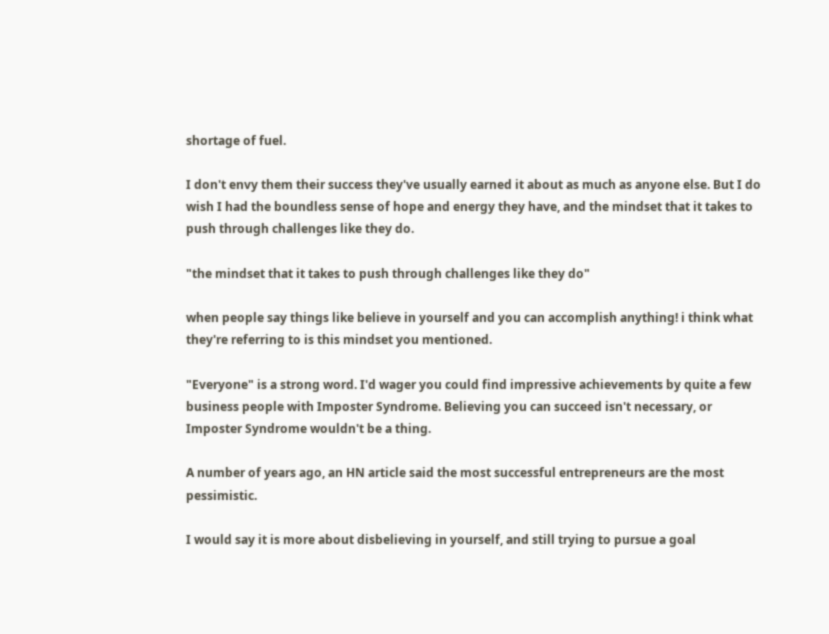shortage of fuel.

I don't envy them their success they've usually earned it about as much as anyone else. But I do wish I had the boundless sense of hope and energy they have, and the mindset that it takes to push through challenges like they do.

"the mindset that it takes to push through challenges like they do"

when people say things like believe in yourself and you can accomplish anything! i think what they're referring to is this mindset you mentioned.

"Everyone" is a strong word. I'd wager you could find impressive achievements by quite a few business people with Imposter Syndrome. Believing you can succeed isn't necessary, or Imposter Syndrome wouldn't be a thing.

A number of years ago, an HN article said the most successful entrepreneurs are the most pessimistic.

I would say it is more about disbelieving in yourself, and still trying to pursue a goal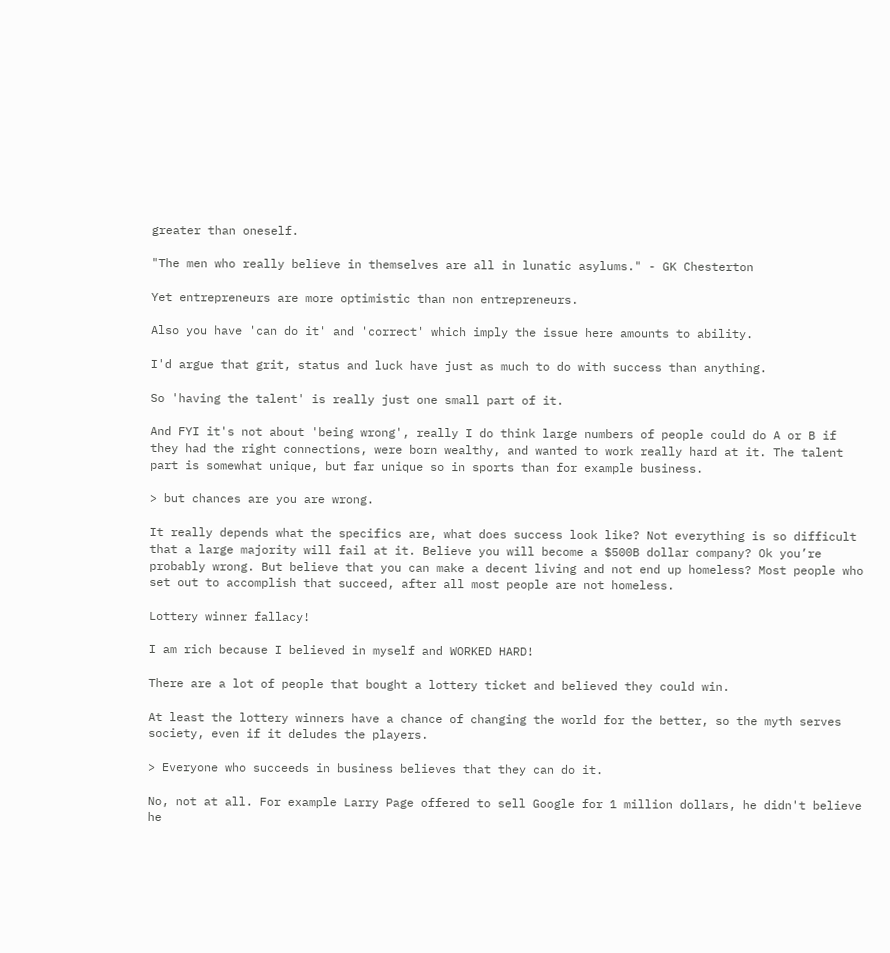greater than oneself.

"The men who really believe in themselves are all in lunatic asylums." - GK Chesterton

Yet entrepreneurs are more optimistic than non entrepreneurs.

Also you have 'can do it' and 'correct' which imply the issue here amounts to ability.

I'd argue that grit, status and luck have just as much to do with success than anything.

So 'having the talent' is really just one small part of it.

And FYI it's not about 'being wrong', really I do think large numbers of people could do A or B if they had the right connections, were born wealthy, and wanted to work really hard at it. The talent part is somewhat unique, but far unique so in sports than for example business.

> but chances are you are wrong.

It really depends what the specifics are, what does success look like? Not everything is so difficult that a large majority will fail at it. Believe you will become a $500B dollar company? Ok you’re probably wrong. But believe that you can make a decent living and not end up homeless? Most people who set out to accomplish that succeed, after all most people are not homeless.

Lottery winner fallacy!

I am rich because I believed in myself and WORKED HARD!

There are a lot of people that bought a lottery ticket and believed they could win.

At least the lottery winners have a chance of changing the world for the better, so the myth serves society, even if it deludes the players.

> Everyone who succeeds in business believes that they can do it.

No, not at all. For example Larry Page offered to sell Google for 1 million dollars, he didn't believe he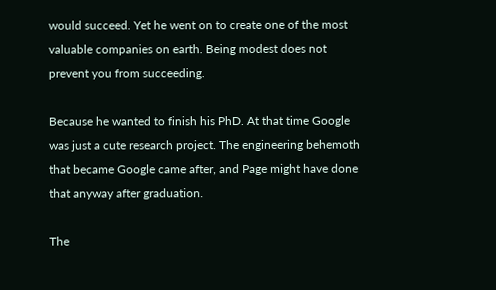would succeed. Yet he went on to create one of the most valuable companies on earth. Being modest does not prevent you from succeeding.

Because he wanted to finish his PhD. At that time Google was just a cute research project. The engineering behemoth that became Google came after, and Page might have done that anyway after graduation.

The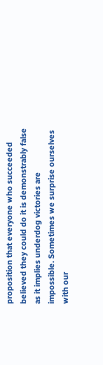proposition that everyone who succeeded believed they could do it is demonstrably false as it implies underdog victories are impossible. Sometimes we surprise ourselves with our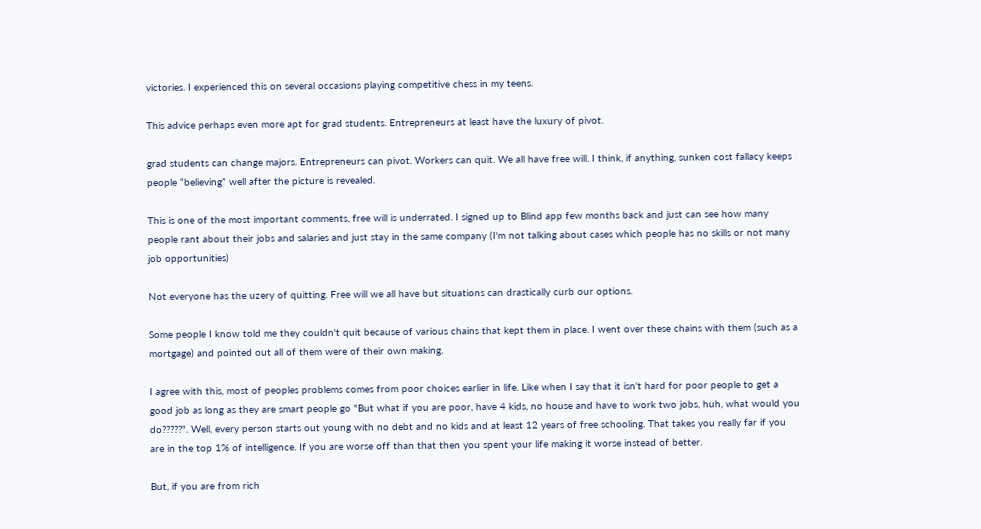victories. I experienced this on several occasions playing competitive chess in my teens.

This advice perhaps even more apt for grad students. Entrepreneurs at least have the luxury of pivot.

grad students can change majors. Entrepreneurs can pivot. Workers can quit. We all have free will. I think, if anything, sunken cost fallacy keeps people “believing” well after the picture is revealed.

This is one of the most important comments, free will is underrated. I signed up to Blind app few months back and just can see how many people rant about their jobs and salaries and just stay in the same company (I'm not talking about cases which people has no skills or not many job opportunities)

Not everyone has the uzery of quitting. Free will we all have but situations can drastically curb our options.

Some people I know told me they couldn't quit because of various chains that kept them in place. I went over these chains with them (such as a mortgage) and pointed out all of them were of their own making.

I agree with this, most of peoples problems comes from poor choices earlier in life. Like when I say that it isn't hard for poor people to get a good job as long as they are smart people go "But what if you are poor, have 4 kids, no house and have to work two jobs, huh, what would you do?????". Well, every person starts out young with no debt and no kids and at least 12 years of free schooling. That takes you really far if you are in the top 1% of intelligence. If you are worse off than that then you spent your life making it worse instead of better.

But, if you are from rich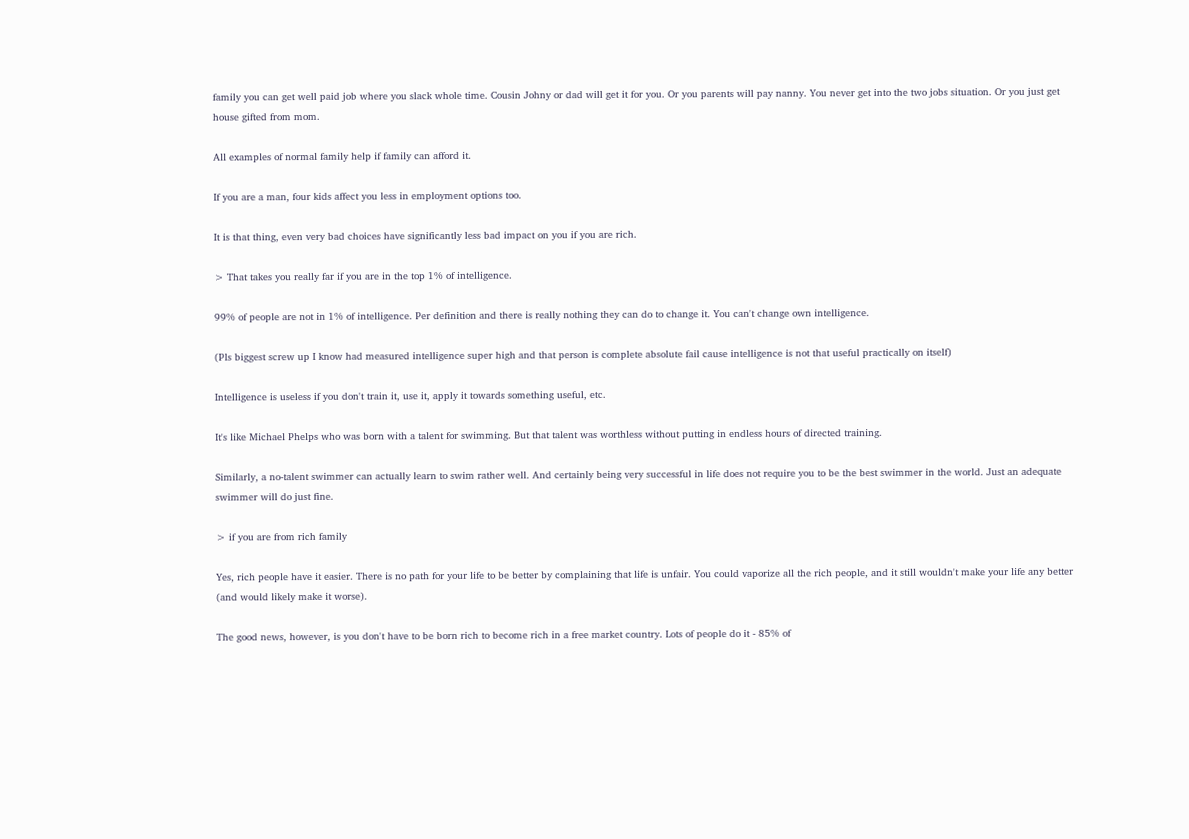family you can get well paid job where you slack whole time. Cousin Johny or dad will get it for you. Or you parents will pay nanny. You never get into the two jobs situation. Or you just get house gifted from mom.

All examples of normal family help if family can afford it.

If you are a man, four kids affect you less in employment options too.

It is that thing, even very bad choices have significantly less bad impact on you if you are rich.

> That takes you really far if you are in the top 1% of intelligence.

99% of people are not in 1% of intelligence. Per definition and there is really nothing they can do to change it. You can't change own intelligence.

(Pls biggest screw up I know had measured intelligence super high and that person is complete absolute fail cause intelligence is not that useful practically on itself)

Intelligence is useless if you don't train it, use it, apply it towards something useful, etc.

It's like Michael Phelps who was born with a talent for swimming. But that talent was worthless without putting in endless hours of directed training.

Similarly, a no-talent swimmer can actually learn to swim rather well. And certainly being very successful in life does not require you to be the best swimmer in the world. Just an adequate swimmer will do just fine.

> if you are from rich family

Yes, rich people have it easier. There is no path for your life to be better by complaining that life is unfair. You could vaporize all the rich people, and it still wouldn't make your life any better (and would likely make it worse).

The good news, however, is you don't have to be born rich to become rich in a free market country. Lots of people do it - 85% of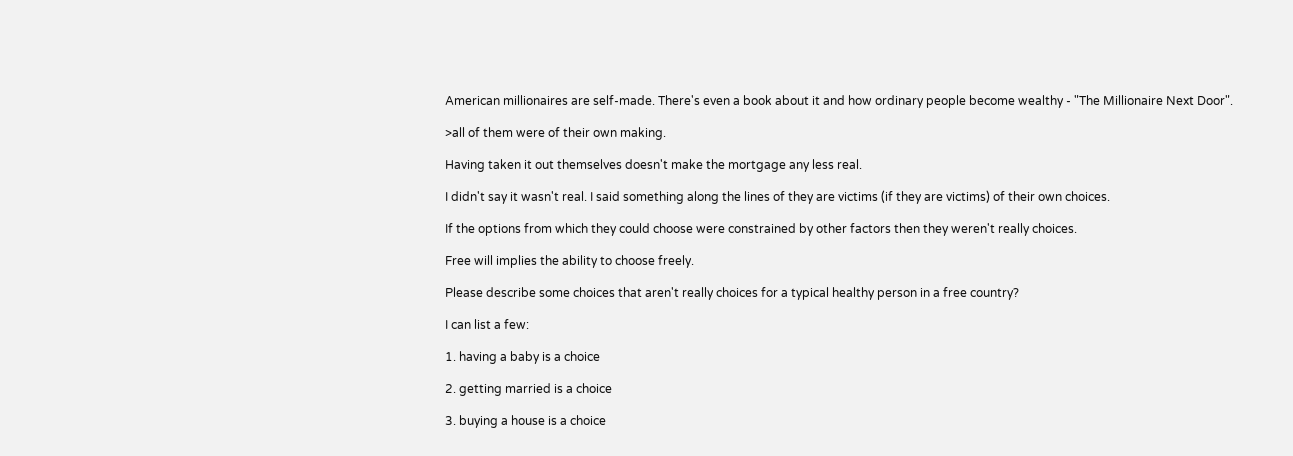American millionaires are self-made. There's even a book about it and how ordinary people become wealthy - "The Millionaire Next Door".

>all of them were of their own making.

Having taken it out themselves doesn't make the mortgage any less real.

I didn't say it wasn't real. I said something along the lines of they are victims (if they are victims) of their own choices.

If the options from which they could choose were constrained by other factors then they weren't really choices.

Free will implies the ability to choose freely.

Please describe some choices that aren't really choices for a typical healthy person in a free country?

I can list a few:

1. having a baby is a choice

2. getting married is a choice

3. buying a house is a choice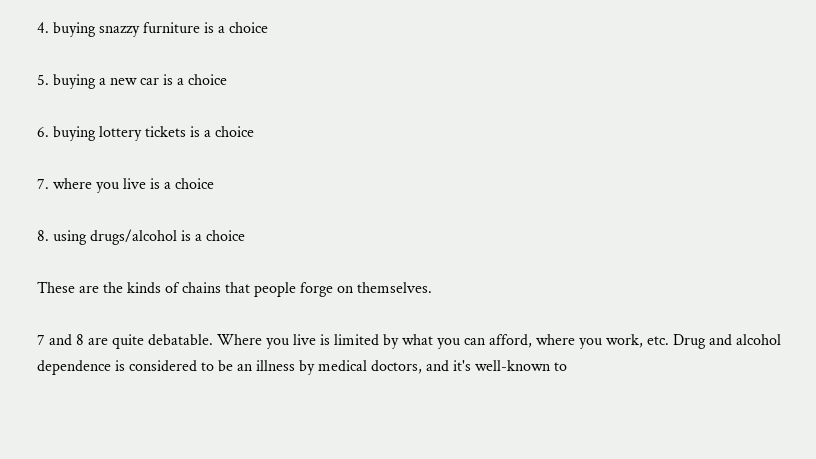4. buying snazzy furniture is a choice

5. buying a new car is a choice

6. buying lottery tickets is a choice

7. where you live is a choice

8. using drugs/alcohol is a choice

These are the kinds of chains that people forge on themselves.

7 and 8 are quite debatable. Where you live is limited by what you can afford, where you work, etc. Drug and alcohol dependence is considered to be an illness by medical doctors, and it's well-known to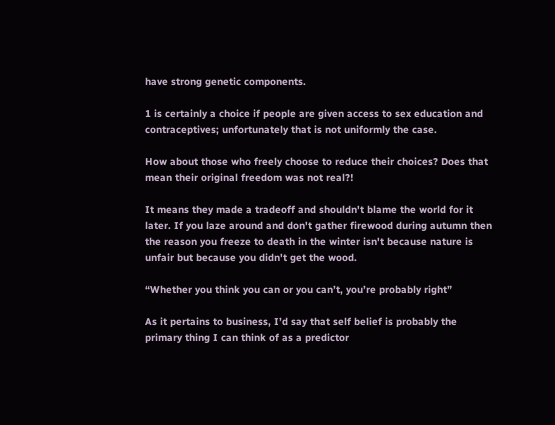have strong genetic components.

1 is certainly a choice if people are given access to sex education and contraceptives; unfortunately that is not uniformly the case.

How about those who freely choose to reduce their choices? Does that mean their original freedom was not real?!

It means they made a tradeoff and shouldn't blame the world for it later. If you laze around and don't gather firewood during autumn then the reason you freeze to death in the winter isn't because nature is unfair but because you didn't get the wood.

“Whether you think you can or you can’t, you’re probably right”

As it pertains to business, I’d say that self belief is probably the primary thing I can think of as a predictor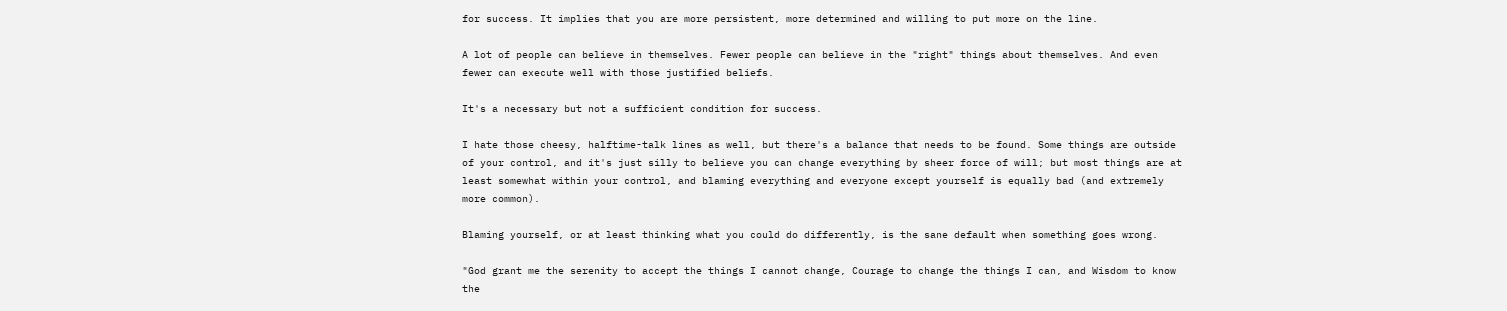for success. It implies that you are more persistent, more determined and willing to put more on the line.

A lot of people can believe in themselves. Fewer people can believe in the "right" things about themselves. And even fewer can execute well with those justified beliefs.

It's a necessary but not a sufficient condition for success.

I hate those cheesy, halftime-talk lines as well, but there's a balance that needs to be found. Some things are outside of your control, and it's just silly to believe you can change everything by sheer force of will; but most things are at least somewhat within your control, and blaming everything and everyone except yourself is equally bad (and extremely more common).

Blaming yourself, or at least thinking what you could do differently, is the sane default when something goes wrong.

"God grant me the serenity to accept the things I cannot change, Courage to change the things I can, and Wisdom to know the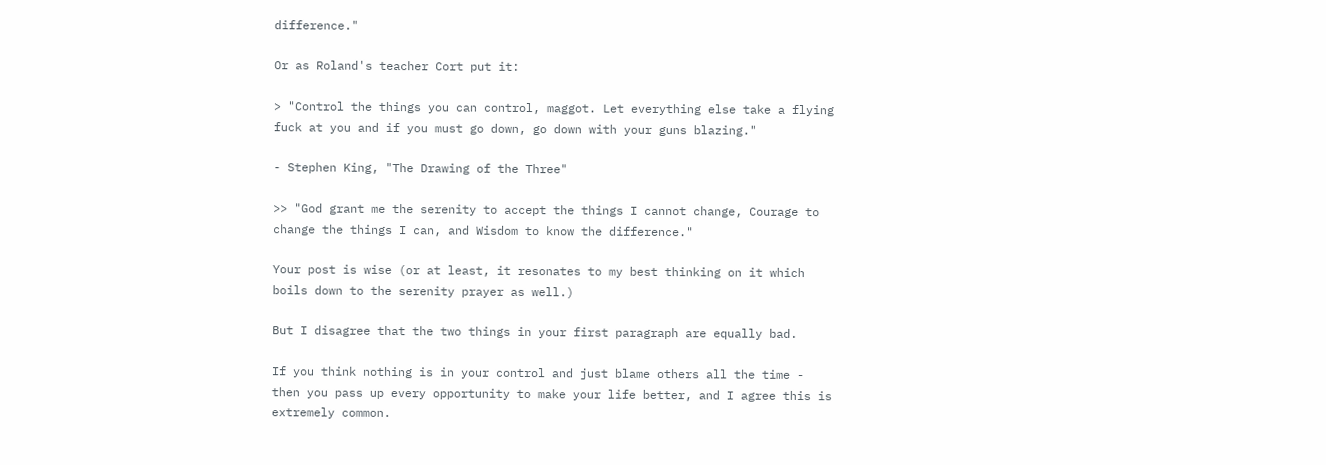difference."

Or as Roland's teacher Cort put it:

> "Control the things you can control, maggot. Let everything else take a flying fuck at you and if you must go down, go down with your guns blazing."

- Stephen King, "The Drawing of the Three"

>> "God grant me the serenity to accept the things I cannot change, Courage to change the things I can, and Wisdom to know the difference."

Your post is wise (or at least, it resonates to my best thinking on it which boils down to the serenity prayer as well.)

But I disagree that the two things in your first paragraph are equally bad.

If you think nothing is in your control and just blame others all the time - then you pass up every opportunity to make your life better, and I agree this is extremely common.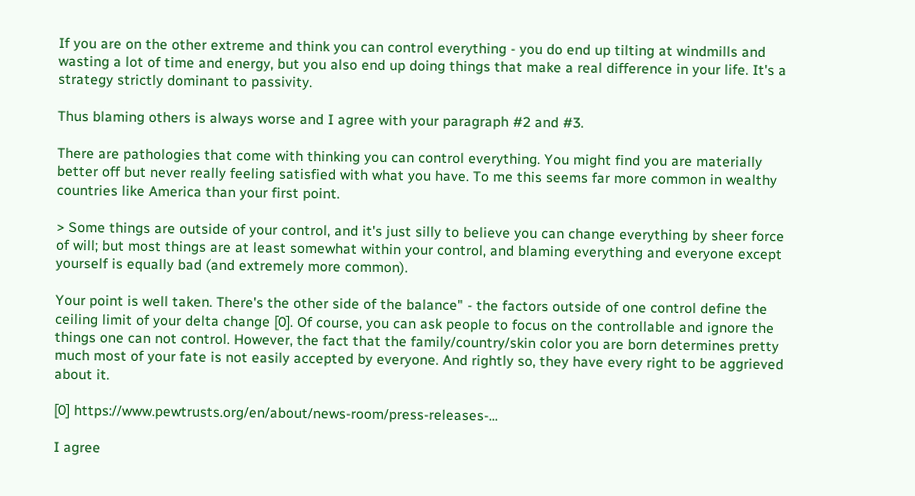If you are on the other extreme and think you can control everything - you do end up tilting at windmills and wasting a lot of time and energy, but you also end up doing things that make a real difference in your life. It's a strategy strictly dominant to passivity.

Thus blaming others is always worse and I agree with your paragraph #2 and #3.

There are pathologies that come with thinking you can control everything. You might find you are materially better off but never really feeling satisfied with what you have. To me this seems far more common in wealthy countries like America than your first point.

> Some things are outside of your control, and it's just silly to believe you can change everything by sheer force of will; but most things are at least somewhat within your control, and blaming everything and everyone except yourself is equally bad (and extremely more common).

Your point is well taken. There's the other side of the balance" - the factors outside of one control define the ceiling limit of your delta change [0]. Of course, you can ask people to focus on the controllable and ignore the things one can not control. However, the fact that the family/country/skin color you are born determines pretty much most of your fate is not easily accepted by everyone. And rightly so, they have every right to be aggrieved about it.

[0] https://www.pewtrusts.org/en/about/news-room/press-releases-...

I agree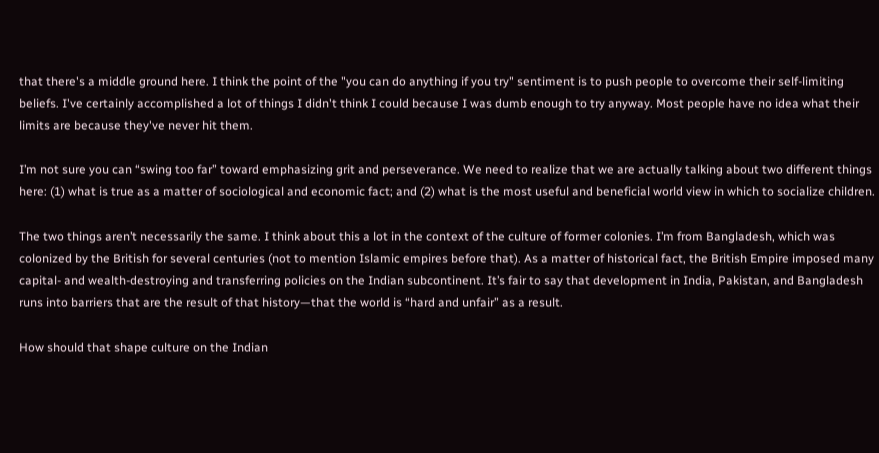that there's a middle ground here. I think the point of the "you can do anything if you try" sentiment is to push people to overcome their self-limiting beliefs. I've certainly accomplished a lot of things I didn't think I could because I was dumb enough to try anyway. Most people have no idea what their limits are because they've never hit them.

I’m not sure you can “swing too far” toward emphasizing grit and perseverance. We need to realize that we are actually talking about two different things here: (1) what is true as a matter of sociological and economic fact; and (2) what is the most useful and beneficial world view in which to socialize children.

The two things aren’t necessarily the same. I think about this a lot in the context of the culture of former colonies. I’m from Bangladesh, which was colonized by the British for several centuries (not to mention Islamic empires before that). As a matter of historical fact, the British Empire imposed many capital- and wealth-destroying and transferring policies on the Indian subcontinent. It’s fair to say that development in India, Pakistan, and Bangladesh runs into barriers that are the result of that history—that the world is “hard and unfair” as a result.

How should that shape culture on the Indian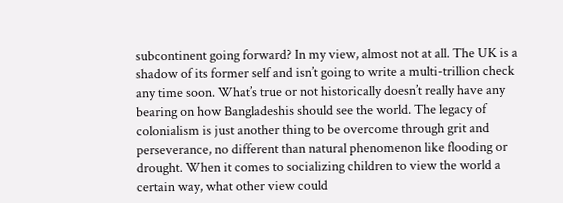subcontinent going forward? In my view, almost not at all. The UK is a shadow of its former self and isn’t going to write a multi-trillion check any time soon. What’s true or not historically doesn’t really have any bearing on how Bangladeshis should see the world. The legacy of colonialism is just another thing to be overcome through grit and perseverance, no different than natural phenomenon like flooding or drought. When it comes to socializing children to view the world a certain way, what other view could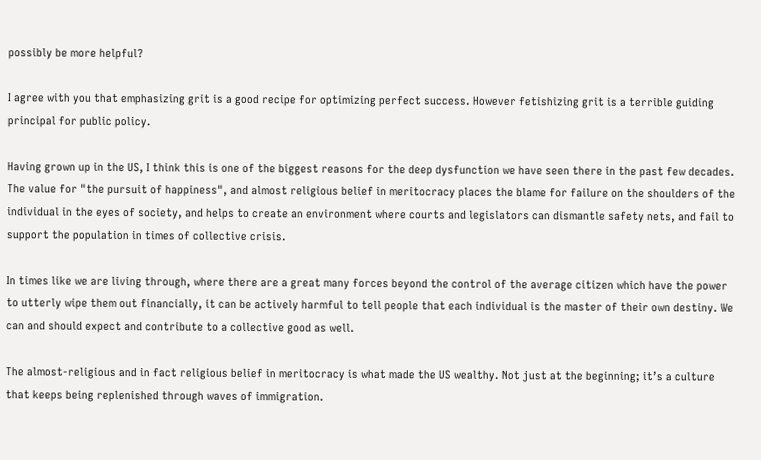possibly be more helpful?

I agree with you that emphasizing grit is a good recipe for optimizing perfect success. However fetishizing grit is a terrible guiding principal for public policy.

Having grown up in the US, I think this is one of the biggest reasons for the deep dysfunction we have seen there in the past few decades. The value for "the pursuit of happiness", and almost religious belief in meritocracy places the blame for failure on the shoulders of the individual in the eyes of society, and helps to create an environment where courts and legislators can dismantle safety nets, and fail to support the population in times of collective crisis.

In times like we are living through, where there are a great many forces beyond the control of the average citizen which have the power to utterly wipe them out financially, it can be actively harmful to tell people that each individual is the master of their own destiny. We can and should expect and contribute to a collective good as well.

The almost-religious and in fact religious belief in meritocracy is what made the US wealthy. Not just at the beginning; it’s a culture that keeps being replenished through waves of immigration.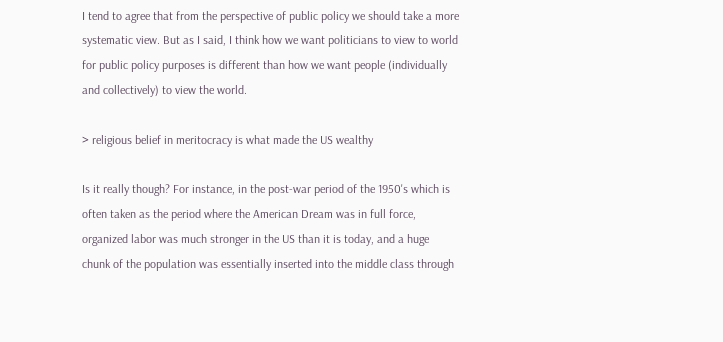I tend to agree that from the perspective of public policy we should take a more systematic view. But as I said, I think how we want politicians to view to world for public policy purposes is different than how we want people (individually and collectively) to view the world.

> religious belief in meritocracy is what made the US wealthy

Is it really though? For instance, in the post-war period of the 1950's which is often taken as the period where the American Dream was in full force, organized labor was much stronger in the US than it is today, and a huge chunk of the population was essentially inserted into the middle class through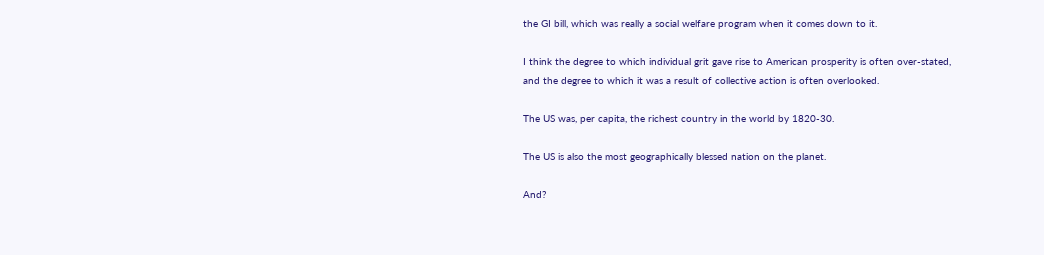the GI bill, which was really a social welfare program when it comes down to it.

I think the degree to which individual grit gave rise to American prosperity is often over-stated, and the degree to which it was a result of collective action is often overlooked.

The US was, per capita, the richest country in the world by 1820-30.

The US is also the most geographically blessed nation on the planet.

And?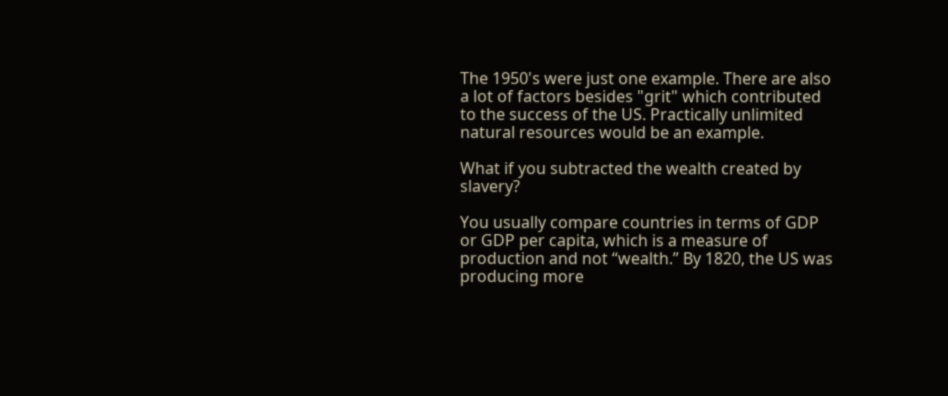The 1950's were just one example. There are also a lot of factors besides "grit" which contributed to the success of the US. Practically unlimited natural resources would be an example.

What if you subtracted the wealth created by slavery?

You usually compare countries in terms of GDP or GDP per capita, which is a measure of production and not “wealth.” By 1820, the US was producing more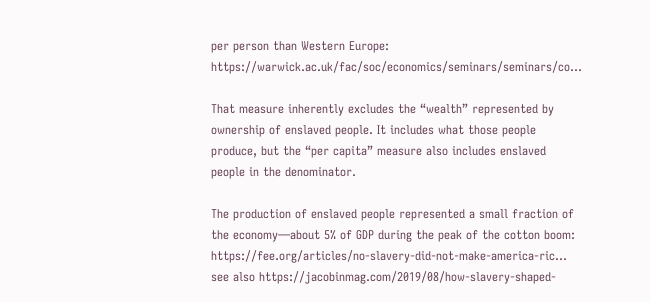per person than Western Europe: https://warwick.ac.uk/fac/soc/economics/seminars/seminars/co...

That measure inherently excludes the “wealth” represented by ownership of enslaved people. It includes what those people produce, but the “per capita” measure also includes enslaved people in the denominator.

The production of enslaved people represented a small fraction of the economy—about 5% of GDP during the peak of the cotton boom: https://fee.org/articles/no-slavery-did-not-make-america-ric... see also https://jacobinmag.com/2019/08/how-slavery-shaped-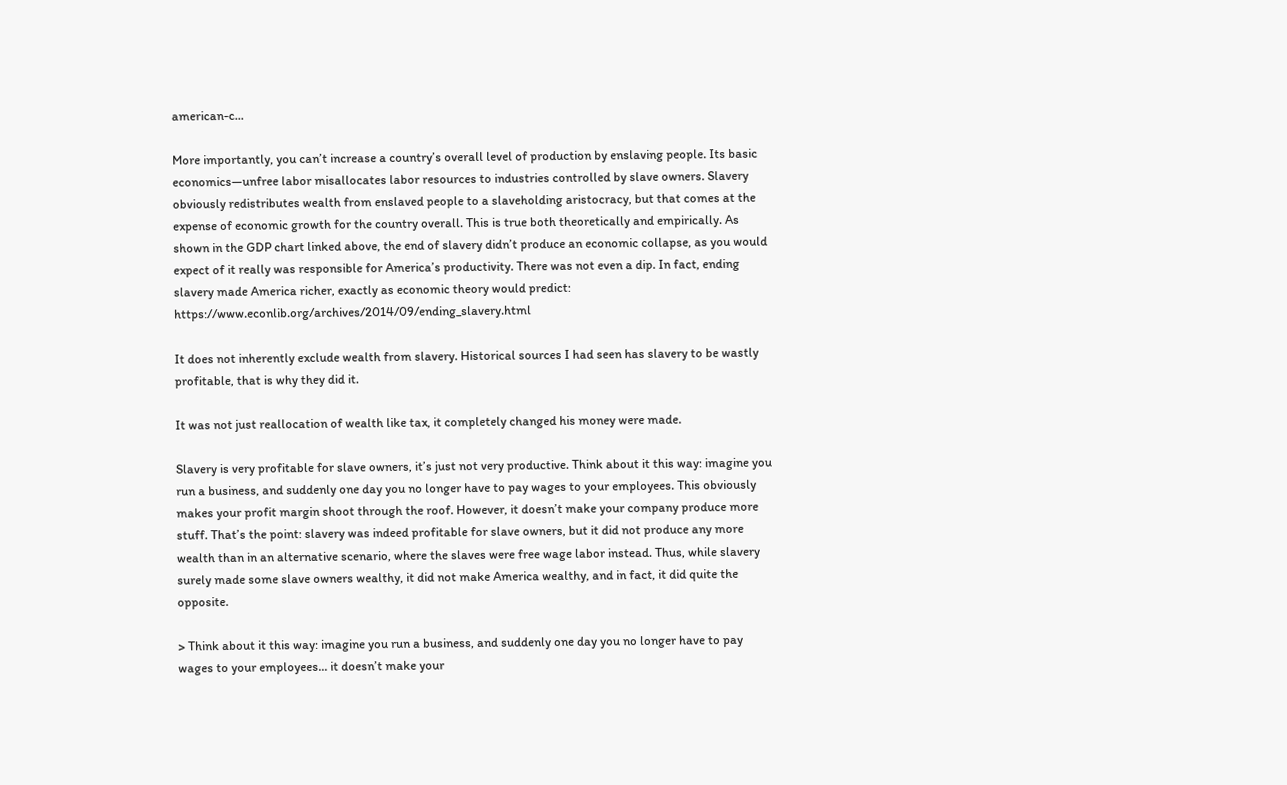american-c...

More importantly, you can’t increase a country’s overall level of production by enslaving people. Its basic economics—unfree labor misallocates labor resources to industries controlled by slave owners. Slavery obviously redistributes wealth from enslaved people to a slaveholding aristocracy, but that comes at the expense of economic growth for the country overall. This is true both theoretically and empirically. As shown in the GDP chart linked above, the end of slavery didn’t produce an economic collapse, as you would expect of it really was responsible for America’s productivity. There was not even a dip. In fact, ending slavery made America richer, exactly as economic theory would predict: https://www.econlib.org/archives/2014/09/ending_slavery.html

It does not inherently exclude wealth from slavery. Historical sources I had seen has slavery to be wastly profitable, that is why they did it.

It was not just reallocation of wealth like tax, it completely changed his money were made.

Slavery is very profitable for slave owners, it’s just not very productive. Think about it this way: imagine you run a business, and suddenly one day you no longer have to pay wages to your employees. This obviously makes your profit margin shoot through the roof. However, it doesn’t make your company produce more stuff. That’s the point: slavery was indeed profitable for slave owners, but it did not produce any more wealth than in an alternative scenario, where the slaves were free wage labor instead. Thus, while slavery surely made some slave owners wealthy, it did not make America wealthy, and in fact, it did quite the opposite.

> Think about it this way: imagine you run a business, and suddenly one day you no longer have to pay wages to your employees... it doesn’t make your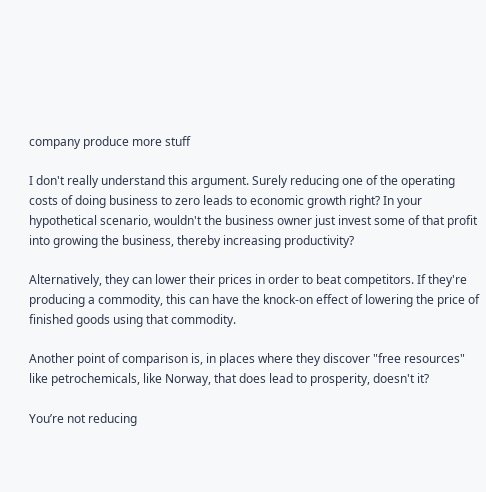company produce more stuff

I don't really understand this argument. Surely reducing one of the operating costs of doing business to zero leads to economic growth right? In your hypothetical scenario, wouldn't the business owner just invest some of that profit into growing the business, thereby increasing productivity?

Alternatively, they can lower their prices in order to beat competitors. If they're producing a commodity, this can have the knock-on effect of lowering the price of finished goods using that commodity.

Another point of comparison is, in places where they discover "free resources" like petrochemicals, like Norway, that does lead to prosperity, doesn't it?

You’re not reducing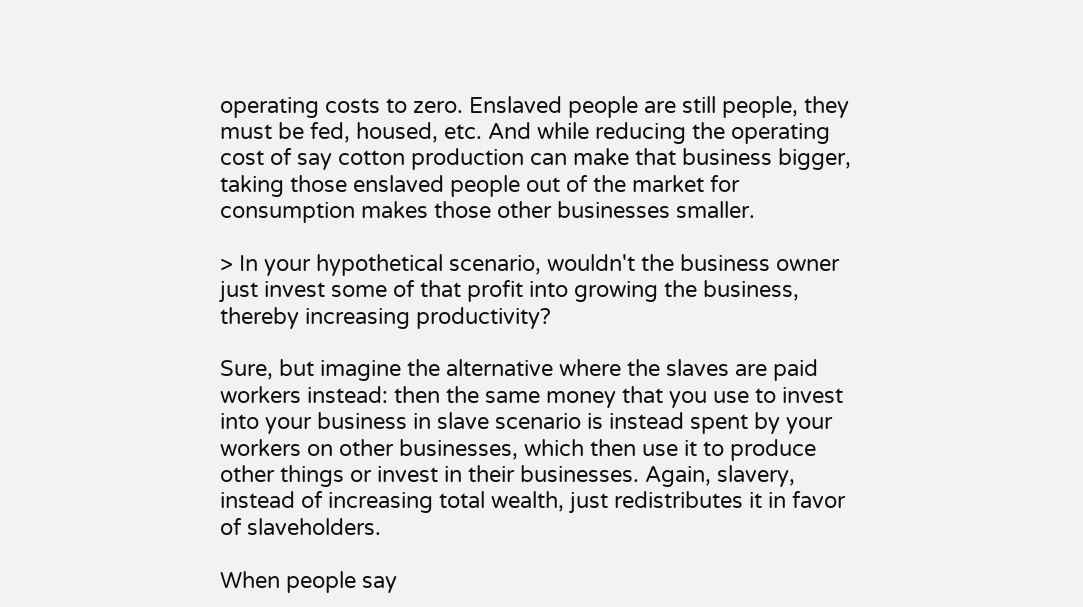operating costs to zero. Enslaved people are still people, they must be fed, housed, etc. And while reducing the operating cost of say cotton production can make that business bigger, taking those enslaved people out of the market for consumption makes those other businesses smaller.

> In your hypothetical scenario, wouldn't the business owner just invest some of that profit into growing the business, thereby increasing productivity?

Sure, but imagine the alternative where the slaves are paid workers instead: then the same money that you use to invest into your business in slave scenario is instead spent by your workers on other businesses, which then use it to produce other things or invest in their businesses. Again, slavery, instead of increasing total wealth, just redistributes it in favor of slaveholders.

When people say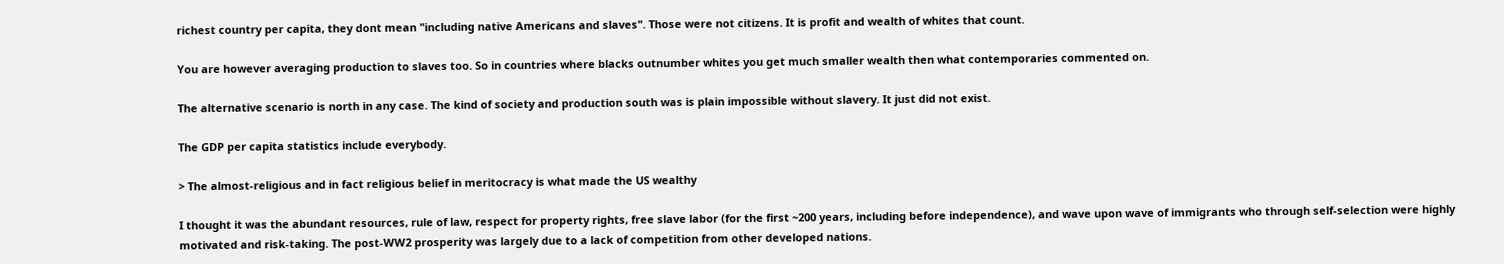richest country per capita, they dont mean "including native Americans and slaves". Those were not citizens. It is profit and wealth of whites that count.

You are however averaging production to slaves too. So in countries where blacks outnumber whites you get much smaller wealth then what contemporaries commented on.

The alternative scenario is north in any case. The kind of society and production south was is plain impossible without slavery. It just did not exist.

The GDP per capita statistics include everybody.

> The almost-religious and in fact religious belief in meritocracy is what made the US wealthy

I thought it was the abundant resources, rule of law, respect for property rights, free slave labor (for the first ~200 years, including before independence), and wave upon wave of immigrants who through self-selection were highly motivated and risk-taking. The post-WW2 prosperity was largely due to a lack of competition from other developed nations.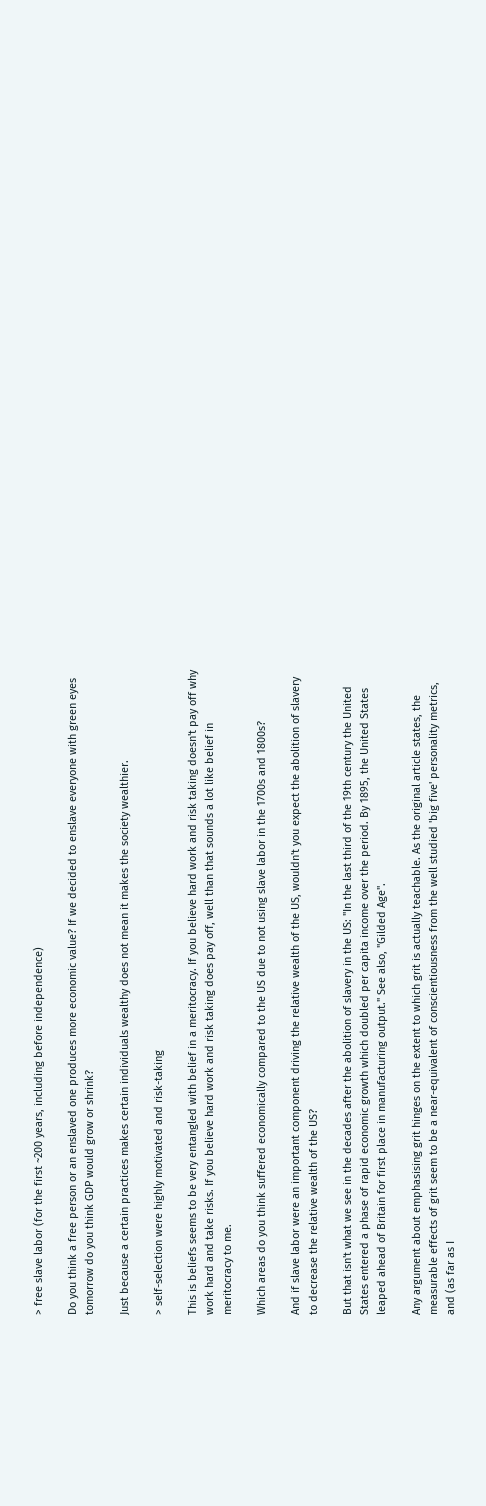> free slave labor (for the first ~200 years, including before independence)

Do you think a free person or an enslaved one produces more economic value? If we decided to enslave everyone with green eyes tomorrow do you think GDP would grow or shrink?

Just because a certain practices makes certain individuals wealthy does not mean it makes the society wealthier.

> self-selection were highly motivated and risk-taking

This is beliefs seems to be very entangled with belief in a meritocracy. If you believe hard work and risk taking doesn't pay off why work hard and take risks. If you believe hard work and risk taking does pay off, well than that sounds a lot like belief in meritocracy to me.

Which areas do you think suffered economically compared to the US due to not using slave labor in the 1700s and 1800s?

And if slave labor were an important component driving the relative wealth of the US, wouldn't you expect the abolition of slavery to decrease the relative wealth of the US?

But that isn't what we see in the decades after the abolition of slavery in the US: "In the last third of the 19th century the United States entered a phase of rapid economic growth which doubled per capita income over the period. By 1895, the United States leaped ahead of Britain for first place in manufacturing output." See also, "Gilded Age".

Any argument about emphasising grit hinges on the extent to which grit is actually teachable. As the original article states, the measurable effects of grit seem to be a near-equivalent of conscientiousness from the well studied 'big five' personality metrics, and (as far as I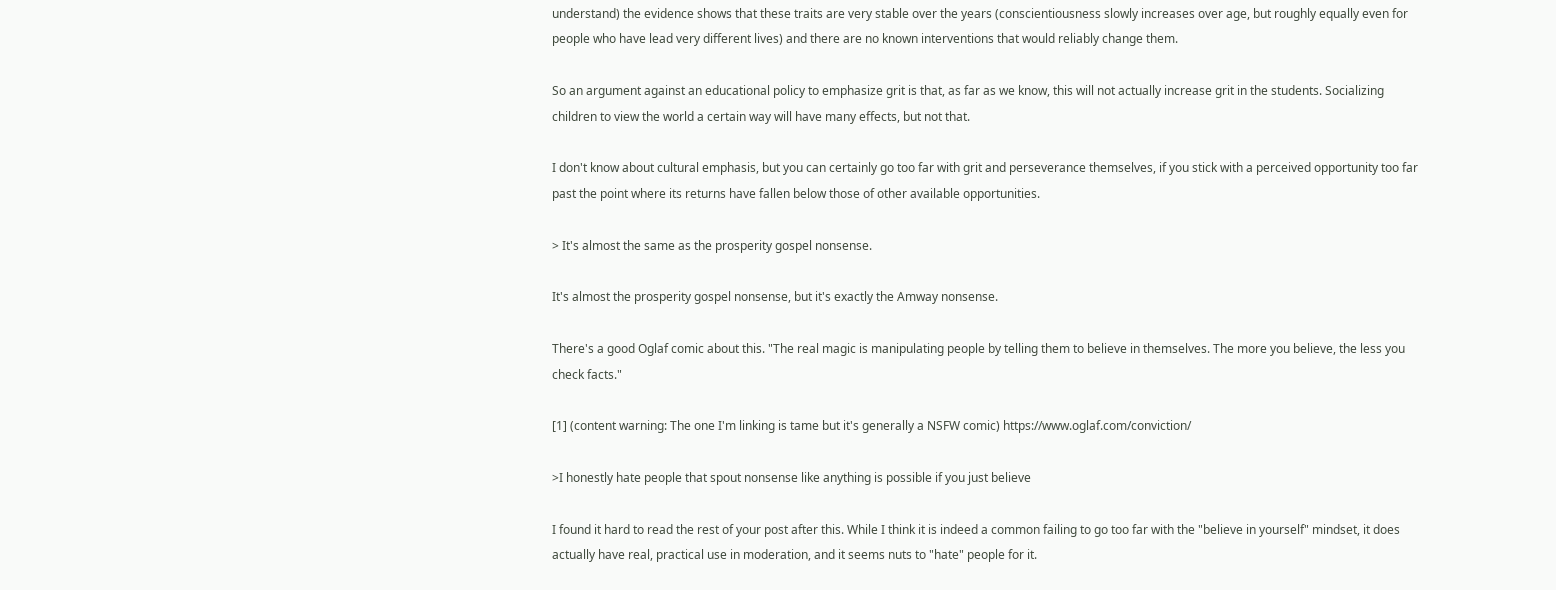understand) the evidence shows that these traits are very stable over the years (conscientiousness slowly increases over age, but roughly equally even for people who have lead very different lives) and there are no known interventions that would reliably change them.

So an argument against an educational policy to emphasize grit is that, as far as we know, this will not actually increase grit in the students. Socializing children to view the world a certain way will have many effects, but not that.

I don't know about cultural emphasis, but you can certainly go too far with grit and perseverance themselves, if you stick with a perceived opportunity too far past the point where its returns have fallen below those of other available opportunities.

> It's almost the same as the prosperity gospel nonsense.

It's almost the prosperity gospel nonsense, but it's exactly the Amway nonsense.

There's a good Oglaf comic about this. "The real magic is manipulating people by telling them to believe in themselves. The more you believe, the less you check facts."

[1] (content warning: The one I'm linking is tame but it's generally a NSFW comic) https://www.oglaf.com/conviction/

>I honestly hate people that spout nonsense like anything is possible if you just believe

I found it hard to read the rest of your post after this. While I think it is indeed a common failing to go too far with the "believe in yourself" mindset, it does actually have real, practical use in moderation, and it seems nuts to "hate" people for it.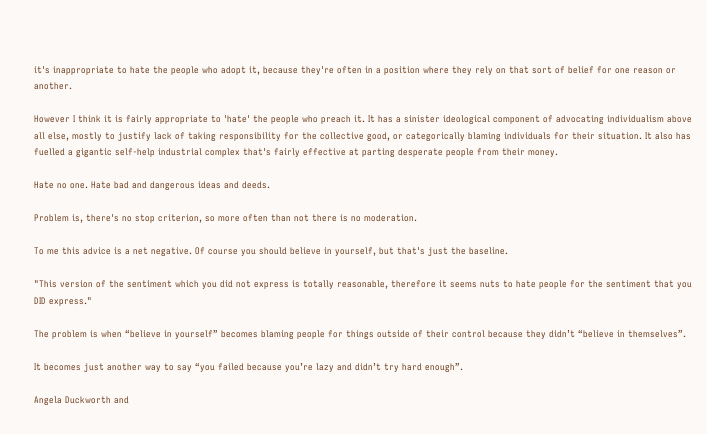it's inappropriate to hate the people who adopt it, because they're often in a position where they rely on that sort of belief for one reason or another.

However I think it is fairly appropriate to 'hate' the people who preach it. It has a sinister ideological component of advocating individualism above all else, mostly to justify lack of taking responsibility for the collective good, or categorically blaming individuals for their situation. It also has fuelled a gigantic self-help industrial complex that's fairly effective at parting desperate people from their money.

Hate no one. Hate bad and dangerous ideas and deeds.

Problem is, there's no stop criterion, so more often than not there is no moderation.

To me this advice is a net negative. Of course you should believe in yourself, but that's just the baseline.

"This version of the sentiment which you did not express is totally reasonable, therefore it seems nuts to hate people for the sentiment that you DID express."

The problem is when “believe in yourself” becomes blaming people for things outside of their control because they didn’t “believe in themselves”.

It becomes just another way to say “you failed because you’re lazy and didn’t try hard enough”.

Angela Duckworth and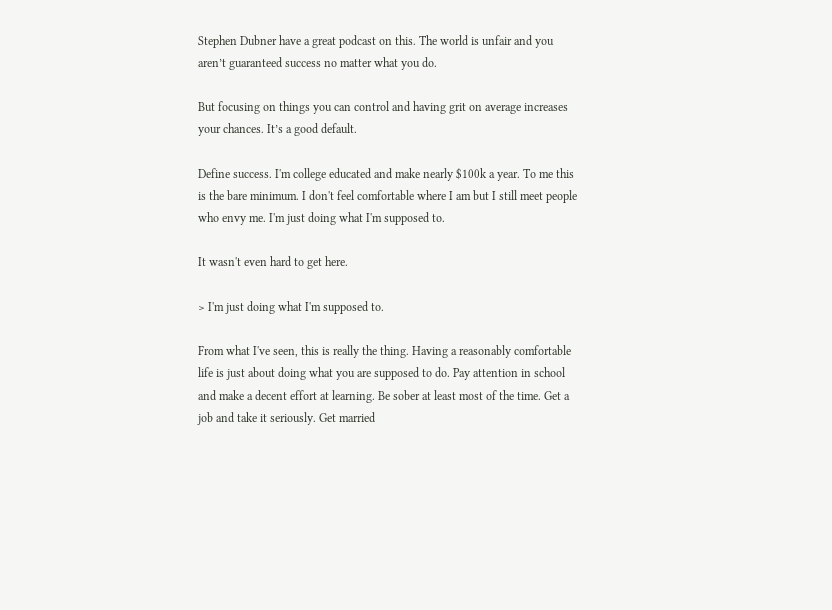Stephen Dubner have a great podcast on this. The world is unfair and you aren’t guaranteed success no matter what you do.

But focusing on things you can control and having grit on average increases your chances. It’s a good default.

Define success. I'm college educated and make nearly $100k a year. To me this is the bare minimum. I don't feel comfortable where I am but I still meet people who envy me. I'm just doing what I'm supposed to.

It wasn't even hard to get here.

> I'm just doing what I'm supposed to.

From what I've seen, this is really the thing. Having a reasonably comfortable life is just about doing what you are supposed to do. Pay attention in school and make a decent effort at learning. Be sober at least most of the time. Get a job and take it seriously. Get married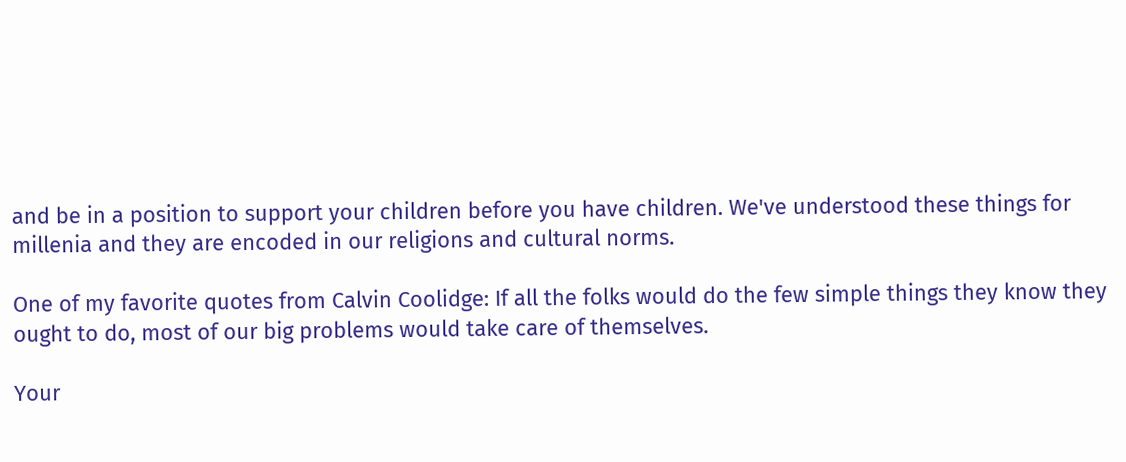and be in a position to support your children before you have children. We've understood these things for millenia and they are encoded in our religions and cultural norms.

One of my favorite quotes from Calvin Coolidge: If all the folks would do the few simple things they know they ought to do, most of our big problems would take care of themselves.

Your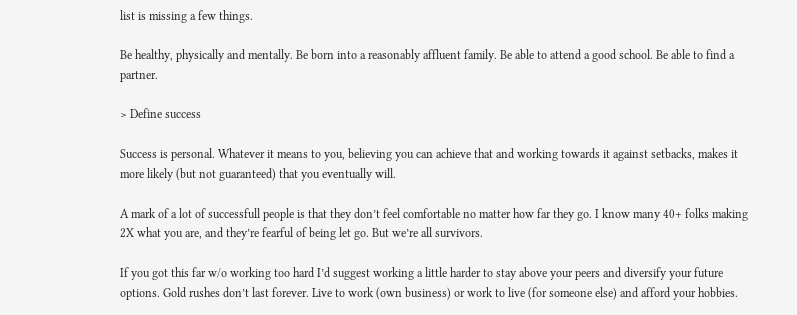list is missing a few things.

Be healthy, physically and mentally. Be born into a reasonably affluent family. Be able to attend a good school. Be able to find a partner.

> Define success

Success is personal. Whatever it means to you, believing you can achieve that and working towards it against setbacks, makes it more likely (but not guaranteed) that you eventually will.

A mark of a lot of successfull people is that they don’t feel comfortable no matter how far they go. I know many 40+ folks making 2X what you are, and they’re fearful of being let go. But we’re all survivors.

If you got this far w/o working too hard I’d suggest working a little harder to stay above your peers and diversify your future options. Gold rushes don’t last forever. Live to work (own business) or work to live (for someone else) and afford your hobbies.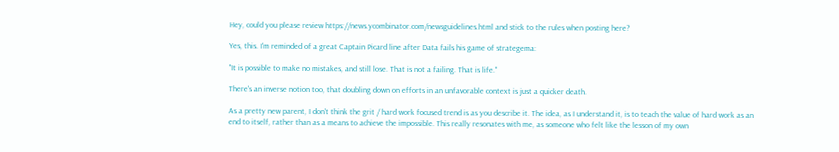Hey, could you please review https://news.ycombinator.com/newsguidelines.html and stick to the rules when posting here?

Yes, this. I'm reminded of a great Captain Picard line after Data fails his game of strategema:

"It is possible to make no mistakes, and still lose. That is not a failing. That is life."

There's an inverse notion too, that doubling down on efforts in an unfavorable context is just a quicker death.

As a pretty new parent, I don't think the grit / hard work focused trend is as you describe it. The idea, as I understand it, is to teach the value of hard work as an end to itself, rather than as a means to achieve the impossible. This really resonates with me, as someone who felt like the lesson of my own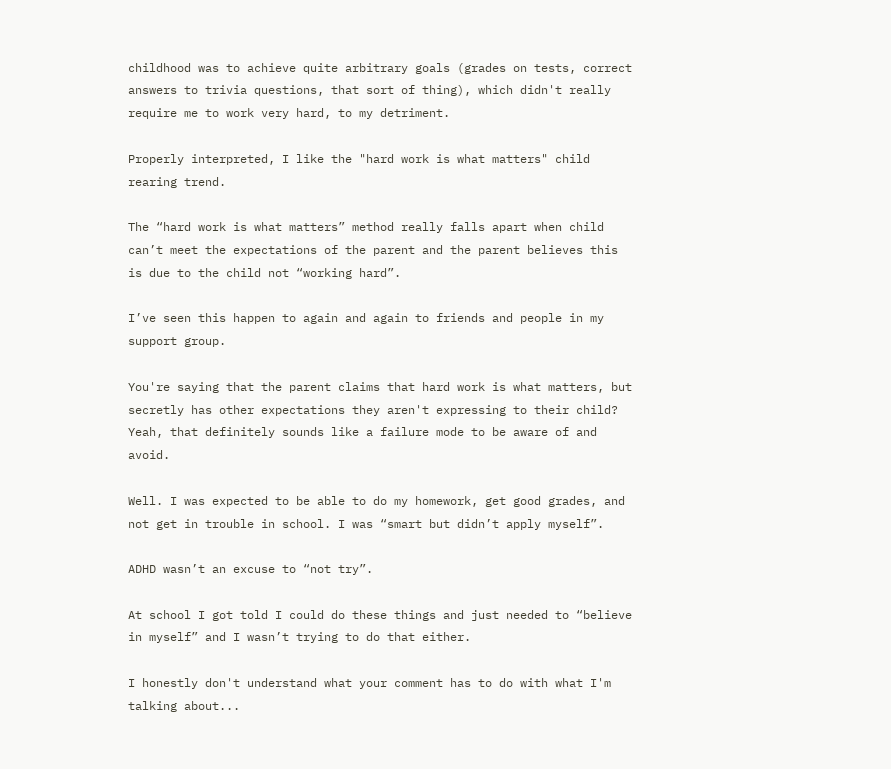childhood was to achieve quite arbitrary goals (grades on tests, correct answers to trivia questions, that sort of thing), which didn't really require me to work very hard, to my detriment.

Properly interpreted, I like the "hard work is what matters" child rearing trend.

The “hard work is what matters” method really falls apart when child can’t meet the expectations of the parent and the parent believes this is due to the child not “working hard”.

I’ve seen this happen to again and again to friends and people in my support group.

You're saying that the parent claims that hard work is what matters, but secretly has other expectations they aren't expressing to their child? Yeah, that definitely sounds like a failure mode to be aware of and avoid.

Well. I was expected to be able to do my homework, get good grades, and not get in trouble in school. I was “smart but didn’t apply myself”.

ADHD wasn’t an excuse to “not try”.

At school I got told I could do these things and just needed to “believe in myself” and I wasn’t trying to do that either.

I honestly don't understand what your comment has to do with what I'm talking about...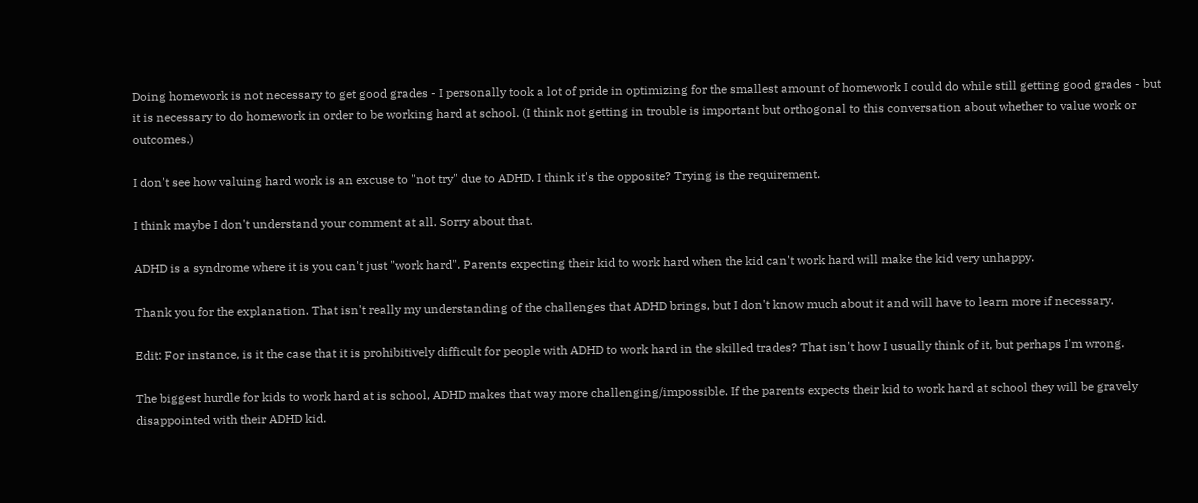Doing homework is not necessary to get good grades - I personally took a lot of pride in optimizing for the smallest amount of homework I could do while still getting good grades - but it is necessary to do homework in order to be working hard at school. (I think not getting in trouble is important but orthogonal to this conversation about whether to value work or outcomes.)

I don't see how valuing hard work is an excuse to "not try" due to ADHD. I think it's the opposite? Trying is the requirement.

I think maybe I don't understand your comment at all. Sorry about that.

ADHD is a syndrome where it is you can't just "work hard". Parents expecting their kid to work hard when the kid can't work hard will make the kid very unhappy.

Thank you for the explanation. That isn't really my understanding of the challenges that ADHD brings, but I don't know much about it and will have to learn more if necessary.

Edit: For instance, is it the case that it is prohibitively difficult for people with ADHD to work hard in the skilled trades? That isn't how I usually think of it, but perhaps I'm wrong.

The biggest hurdle for kids to work hard at is school, ADHD makes that way more challenging/impossible. If the parents expects their kid to work hard at school they will be gravely disappointed with their ADHD kid.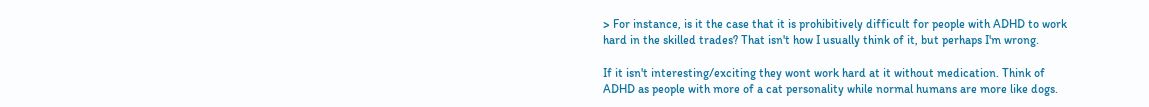> For instance, is it the case that it is prohibitively difficult for people with ADHD to work hard in the skilled trades? That isn't how I usually think of it, but perhaps I'm wrong.

If it isn't interesting/exciting they wont work hard at it without medication. Think of ADHD as people with more of a cat personality while normal humans are more like dogs.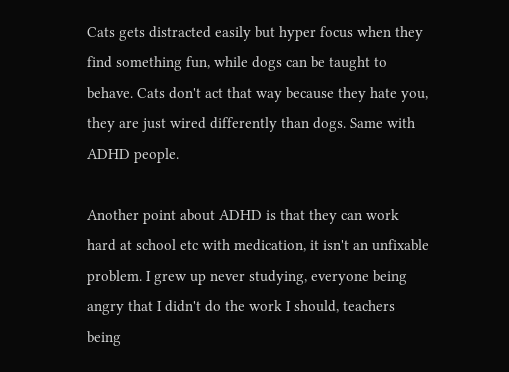Cats gets distracted easily but hyper focus when they find something fun, while dogs can be taught to behave. Cats don't act that way because they hate you, they are just wired differently than dogs. Same with ADHD people.

Another point about ADHD is that they can work hard at school etc with medication, it isn't an unfixable problem. I grew up never studying, everyone being angry that I didn't do the work I should, teachers being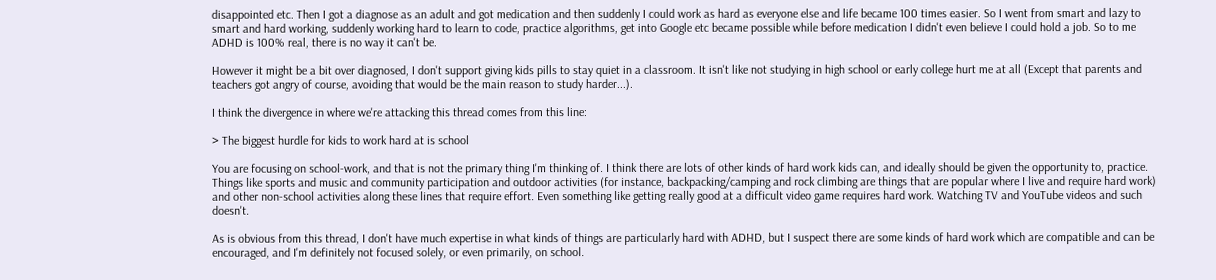disappointed etc. Then I got a diagnose as an adult and got medication and then suddenly I could work as hard as everyone else and life became 100 times easier. So I went from smart and lazy to smart and hard working, suddenly working hard to learn to code, practice algorithms, get into Google etc became possible while before medication I didn't even believe I could hold a job. So to me ADHD is 100% real, there is no way it can't be.

However it might be a bit over diagnosed, I don't support giving kids pills to stay quiet in a classroom. It isn't like not studying in high school or early college hurt me at all (Except that parents and teachers got angry of course, avoiding that would be the main reason to study harder...).

I think the divergence in where we're attacking this thread comes from this line:

> The biggest hurdle for kids to work hard at is school

You are focusing on school-work, and that is not the primary thing I'm thinking of. I think there are lots of other kinds of hard work kids can, and ideally should be given the opportunity to, practice. Things like sports and music and community participation and outdoor activities (for instance, backpacking/camping and rock climbing are things that are popular where I live and require hard work) and other non-school activities along these lines that require effort. Even something like getting really good at a difficult video game requires hard work. Watching TV and YouTube videos and such doesn't.

As is obvious from this thread, I don't have much expertise in what kinds of things are particularly hard with ADHD, but I suspect there are some kinds of hard work which are compatible and can be encouraged, and I'm definitely not focused solely, or even primarily, on school.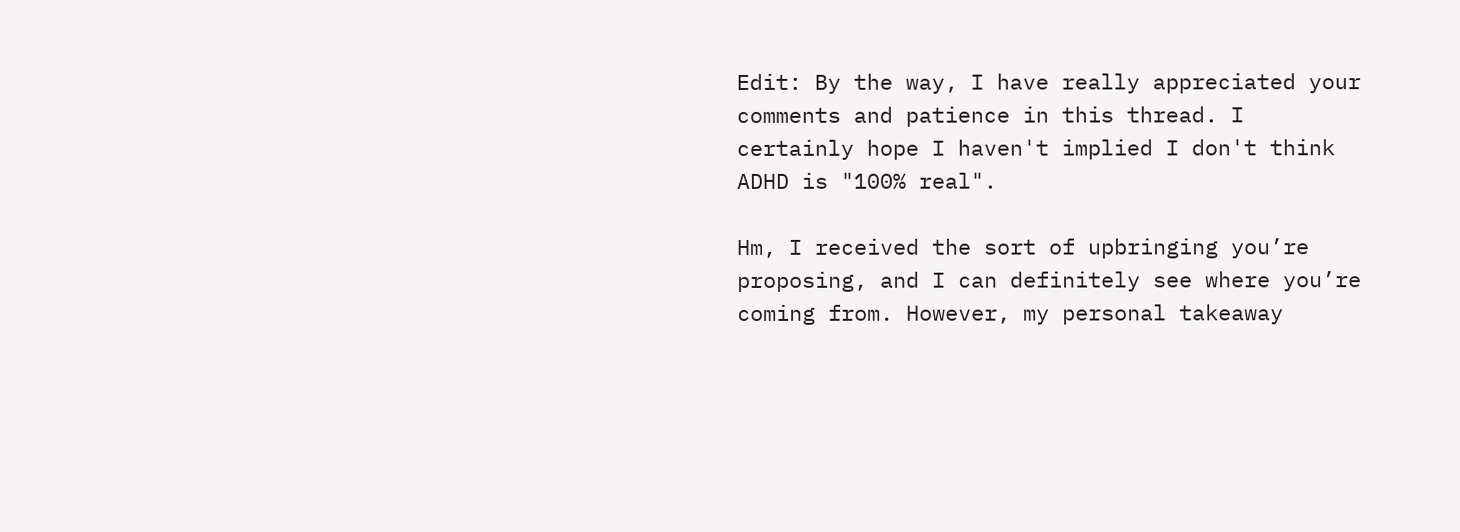Edit: By the way, I have really appreciated your comments and patience in this thread. I certainly hope I haven't implied I don't think ADHD is "100% real".

Hm, I received the sort of upbringing you’re proposing, and I can definitely see where you’re coming from. However, my personal takeaway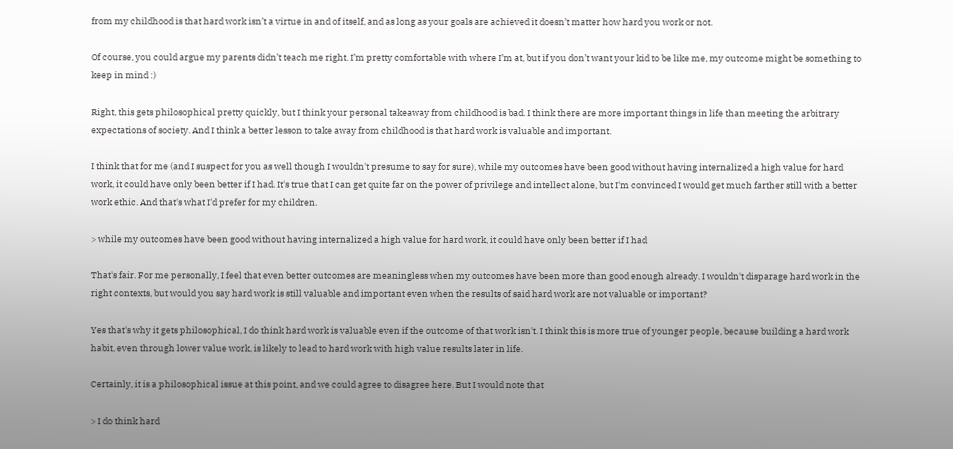from my childhood is that hard work isn’t a virtue in and of itself, and as long as your goals are achieved it doesn’t matter how hard you work or not.

Of course, you could argue my parents didn’t teach me right. I’m pretty comfortable with where I’m at, but if you don’t want your kid to be like me, my outcome might be something to keep in mind :)

Right, this gets philosophical pretty quickly, but I think your personal takeaway from childhood is bad. I think there are more important things in life than meeting the arbitrary expectations of society. And I think a better lesson to take away from childhood is that hard work is valuable and important.

I think that for me (and I suspect for you as well though I wouldn't presume to say for sure), while my outcomes have been good without having internalized a high value for hard work, it could have only been better if I had. It's true that I can get quite far on the power of privilege and intellect alone, but I'm convinced I would get much farther still with a better work ethic. And that's what I'd prefer for my children.

> while my outcomes have been good without having internalized a high value for hard work, it could have only been better if I had

That's fair. For me personally, I feel that even better outcomes are meaningless when my outcomes have been more than good enough already. I wouldn't disparage hard work in the right contexts, but would you say hard work is still valuable and important even when the results of said hard work are not valuable or important?

Yes that's why it gets philosophical, I do think hard work is valuable even if the outcome of that work isn't. I think this is more true of younger people, because building a hard work habit, even through lower value work, is likely to lead to hard work with high value results later in life.

Certainly, it is a philosophical issue at this point, and we could agree to disagree here. But I would note that

> I do think hard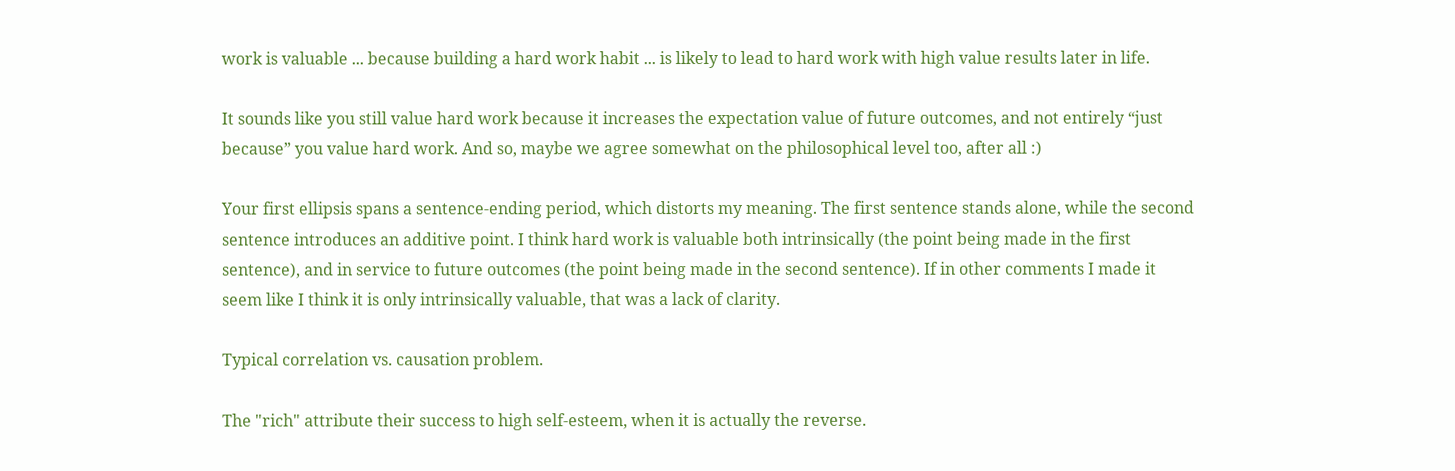work is valuable ... because building a hard work habit ... is likely to lead to hard work with high value results later in life.

It sounds like you still value hard work because it increases the expectation value of future outcomes, and not entirely “just because” you value hard work. And so, maybe we agree somewhat on the philosophical level too, after all :)

Your first ellipsis spans a sentence-ending period, which distorts my meaning. The first sentence stands alone, while the second sentence introduces an additive point. I think hard work is valuable both intrinsically (the point being made in the first sentence), and in service to future outcomes (the point being made in the second sentence). If in other comments I made it seem like I think it is only intrinsically valuable, that was a lack of clarity.

Typical correlation vs. causation problem.

The "rich" attribute their success to high self-esteem, when it is actually the reverse.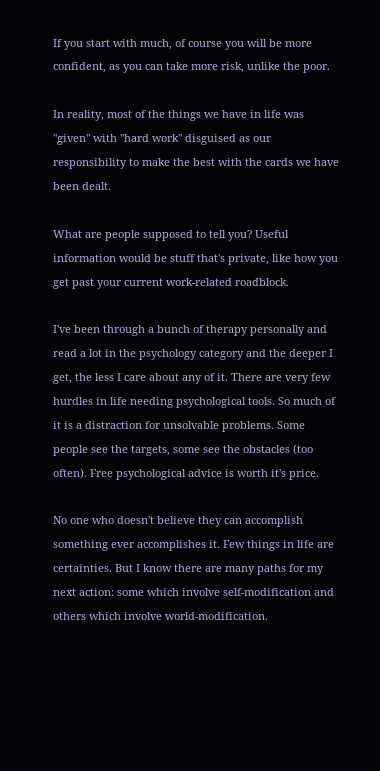If you start with much, of course you will be more confident, as you can take more risk, unlike the poor.

In reality, most of the things we have in life was "given" with "hard work" disguised as our responsibility to make the best with the cards we have been dealt.

What are people supposed to tell you? Useful information would be stuff that's private, like how you get past your current work-related roadblock.

I've been through a bunch of therapy personally and read a lot in the psychology category and the deeper I get, the less I care about any of it. There are very few hurdles in life needing psychological tools. So much of it is a distraction for unsolvable problems. Some people see the targets, some see the obstacles (too often). Free psychological advice is worth it's price.

No one who doesn't believe they can accomplish something ever accomplishes it. Few things in life are certainties. But I know there are many paths for my next action: some which involve self-modification and others which involve world-modification.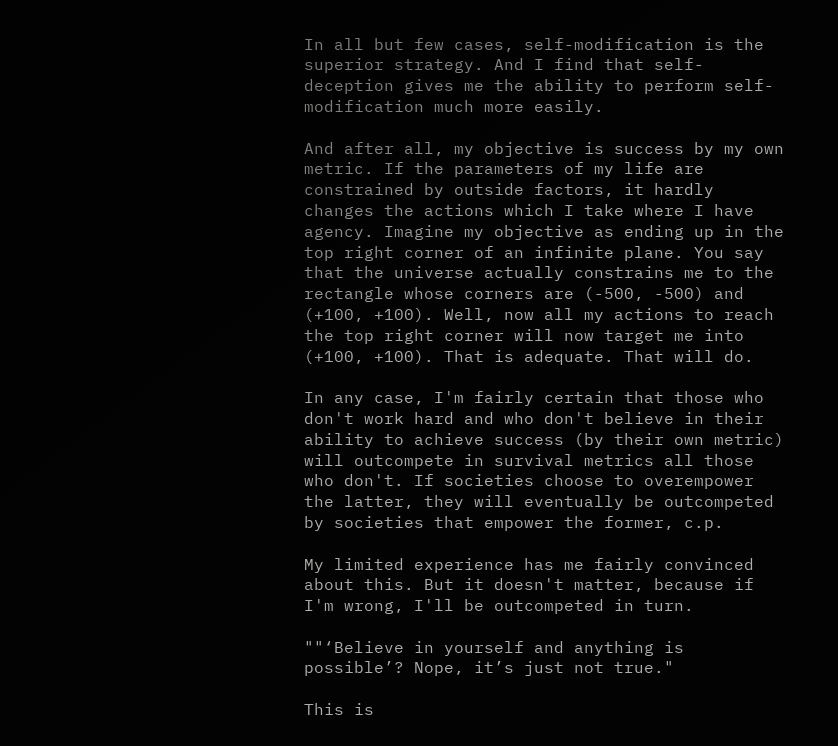In all but few cases, self-modification is the superior strategy. And I find that self-deception gives me the ability to perform self-modification much more easily.

And after all, my objective is success by my own metric. If the parameters of my life are constrained by outside factors, it hardly changes the actions which I take where I have agency. Imagine my objective as ending up in the top right corner of an infinite plane. You say that the universe actually constrains me to the rectangle whose corners are (-500, -500) and (+100, +100). Well, now all my actions to reach the top right corner will now target me into (+100, +100). That is adequate. That will do.

In any case, I'm fairly certain that those who don't work hard and who don't believe in their ability to achieve success (by their own metric) will outcompete in survival metrics all those who don't. If societies choose to overempower the latter, they will eventually be outcompeted by societies that empower the former, c.p.

My limited experience has me fairly convinced about this. But it doesn't matter, because if I'm wrong, I'll be outcompeted in turn.

""‘Believe in yourself and anything is possible’? Nope, it’s just not true."

This is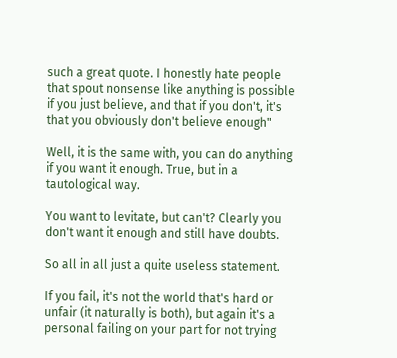such a great quote. I honestly hate people that spout nonsense like anything is possible if you just believe, and that if you don't, it's that you obviously don't believe enough"

Well, it is the same with, you can do anything if you want it enough. True, but in a tautological way.

You want to levitate, but can't? Clearly you don't want it enough and still have doubts.

So all in all just a quite useless statement.

If you fail, it's not the world that's hard or unfair (it naturally is both), but again it's a personal failing on your part for not trying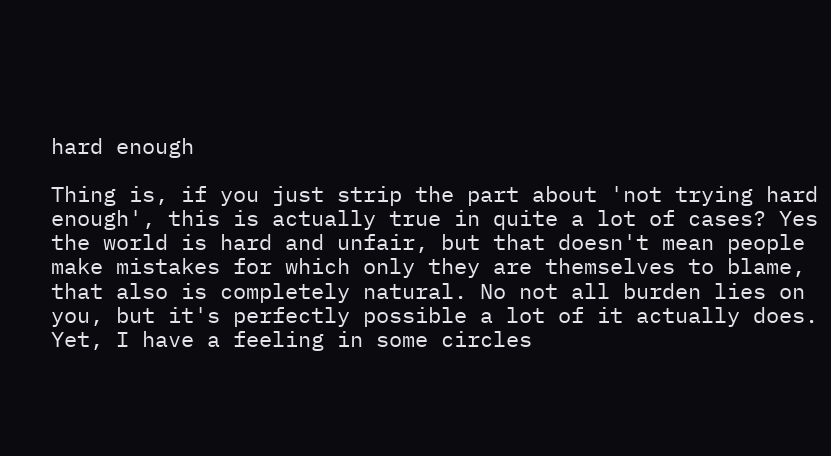hard enough

Thing is, if you just strip the part about 'not trying hard enough', this is actually true in quite a lot of cases? Yes the world is hard and unfair, but that doesn't mean people make mistakes for which only they are themselves to blame, that also is completely natural. No not all burden lies on you, but it's perfectly possible a lot of it actually does. Yet, I have a feeling in some circles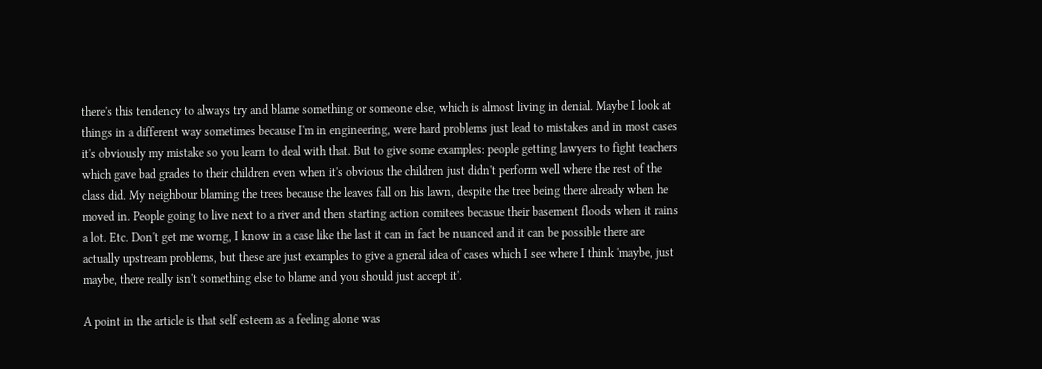there's this tendency to always try and blame something or someone else, which is almost living in denial. Maybe I look at things in a different way sometimes because I'm in engineering, were hard problems just lead to mistakes and in most cases it's obviously my mistake so you learn to deal with that. But to give some examples: people getting lawyers to fight teachers which gave bad grades to their children even when it's obvious the children just didn't perform well where the rest of the class did. My neighbour blaming the trees because the leaves fall on his lawn, despite the tree being there already when he moved in. People going to live next to a river and then starting action comitees becasue their basement floods when it rains a lot. Etc. Don't get me worng, I know in a case like the last it can in fact be nuanced and it can be possible there are actually upstream problems, but these are just examples to give a gneral idea of cases which I see where I think 'maybe, just maybe, there really isn't something else to blame and you should just accept it'.

A point in the article is that self esteem as a feeling alone was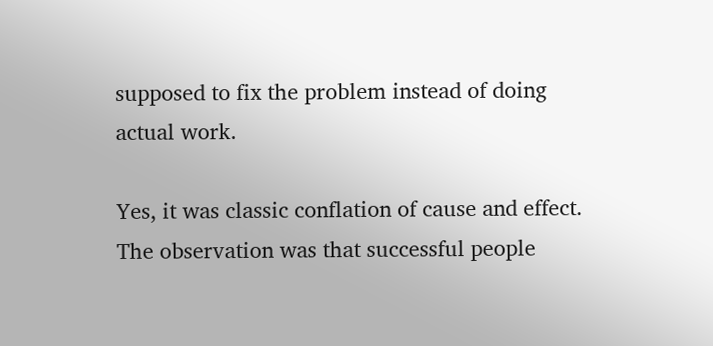supposed to fix the problem instead of doing actual work.

Yes, it was classic conflation of cause and effect. The observation was that successful people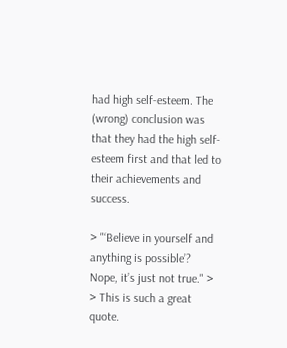had high self-esteem. The (wrong) conclusion was that they had the high self-esteem first and that led to their achievements and success.

> "‘Believe in yourself and anything is possible’? Nope, it’s just not true." > > This is such a great quote.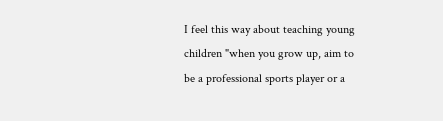I feel this way about teaching young children "when you grow up, aim to be a professional sports player or a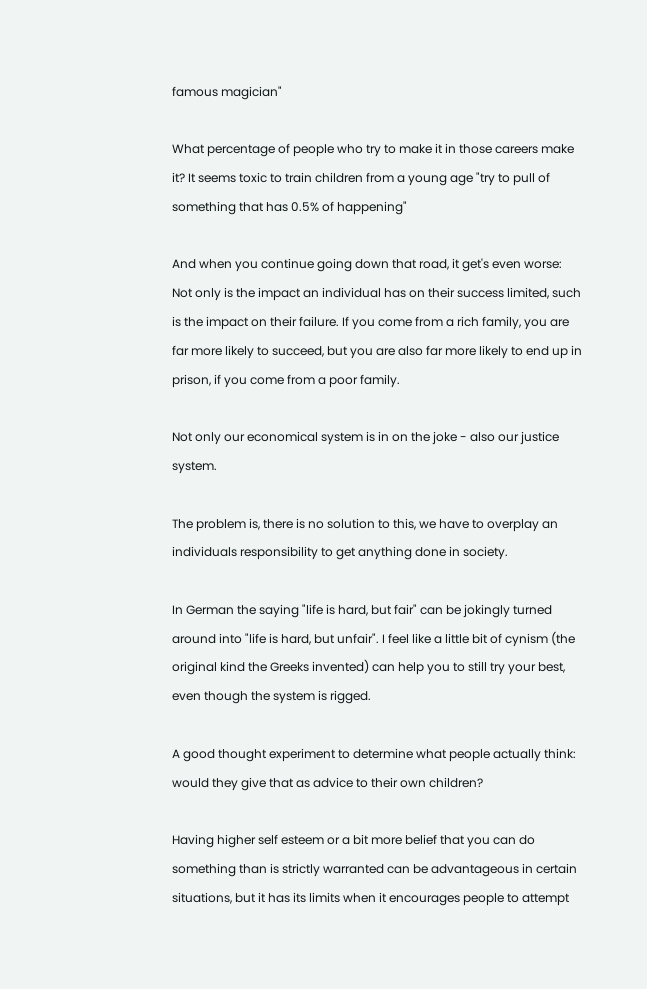famous magician"

What percentage of people who try to make it in those careers make it? It seems toxic to train children from a young age "try to pull of something that has 0.5% of happening"

And when you continue going down that road, it get's even worse: Not only is the impact an individual has on their success limited, such is the impact on their failure. If you come from a rich family, you are far more likely to succeed, but you are also far more likely to end up in prison, if you come from a poor family.

Not only our economical system is in on the joke - also our justice system.

The problem is, there is no solution to this, we have to overplay an individuals responsibility to get anything done in society.

In German the saying "life is hard, but fair" can be jokingly turned around into "life is hard, but unfair". I feel like a little bit of cynism (the original kind the Greeks invented) can help you to still try your best, even though the system is rigged.

A good thought experiment to determine what people actually think: would they give that as advice to their own children?

Having higher self esteem or a bit more belief that you can do something than is strictly warranted can be advantageous in certain situations, but it has its limits when it encourages people to attempt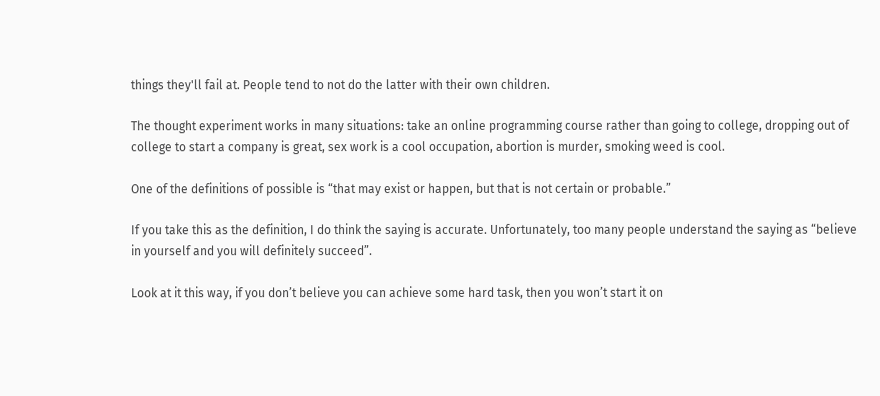things they'll fail at. People tend to not do the latter with their own children.

The thought experiment works in many situations: take an online programming course rather than going to college, dropping out of college to start a company is great, sex work is a cool occupation, abortion is murder, smoking weed is cool.

One of the definitions of possible is “that may exist or happen, but that is not certain or probable.”

If you take this as the definition, I do think the saying is accurate. Unfortunately, too many people understand the saying as “believe in yourself and you will definitely succeed”.

Look at it this way, if you don’t believe you can achieve some hard task, then you won’t start it on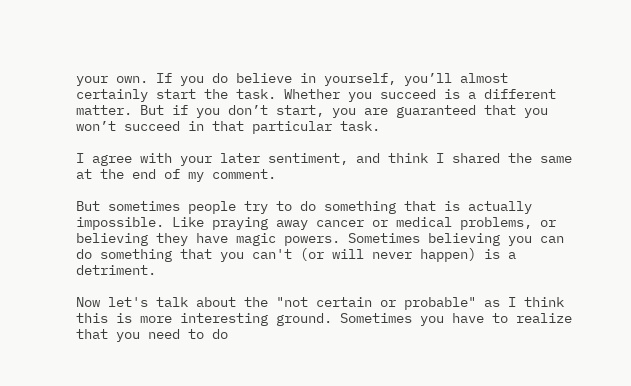your own. If you do believe in yourself, you’ll almost certainly start the task. Whether you succeed is a different matter. But if you don’t start, you are guaranteed that you won’t succeed in that particular task.

I agree with your later sentiment, and think I shared the same at the end of my comment.

But sometimes people try to do something that is actually impossible. Like praying away cancer or medical problems, or believing they have magic powers. Sometimes believing you can do something that you can't (or will never happen) is a detriment.

Now let's talk about the "not certain or probable" as I think this is more interesting ground. Sometimes you have to realize that you need to do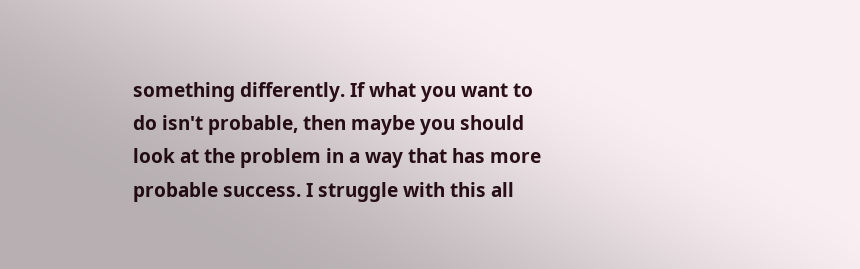something differently. If what you want to do isn't probable, then maybe you should look at the problem in a way that has more probable success. I struggle with this all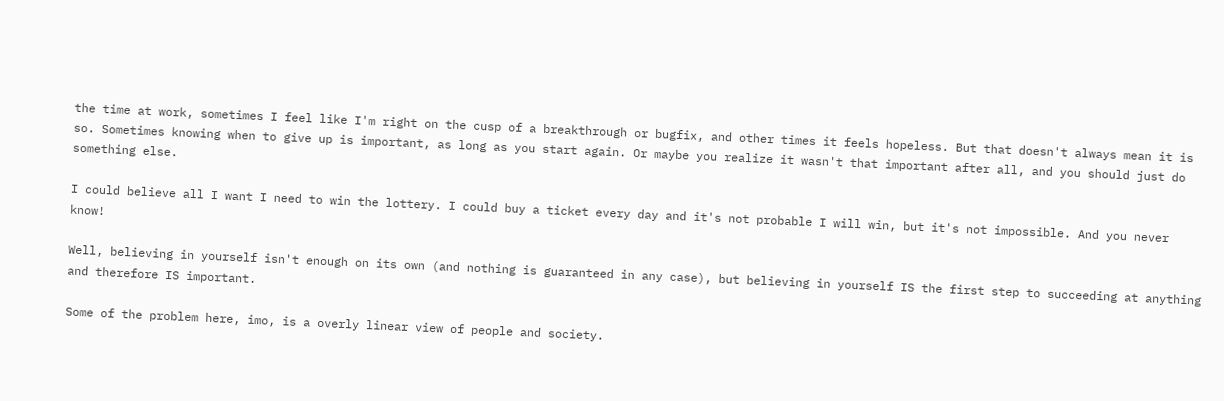the time at work, sometimes I feel like I'm right on the cusp of a breakthrough or bugfix, and other times it feels hopeless. But that doesn't always mean it is so. Sometimes knowing when to give up is important, as long as you start again. Or maybe you realize it wasn't that important after all, and you should just do something else.

I could believe all I want I need to win the lottery. I could buy a ticket every day and it's not probable I will win, but it's not impossible. And you never know!

Well, believing in yourself isn't enough on its own (and nothing is guaranteed in any case), but believing in yourself IS the first step to succeeding at anything and therefore IS important.

Some of the problem here, imo, is a overly linear view of people and society.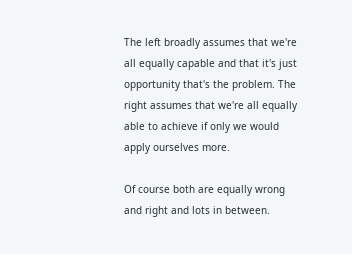The left broadly assumes that we're all equally capable and that it's just opportunity that's the problem. The right assumes that we're all equally able to achieve if only we would apply ourselves more.

Of course both are equally wrong and right and lots in between.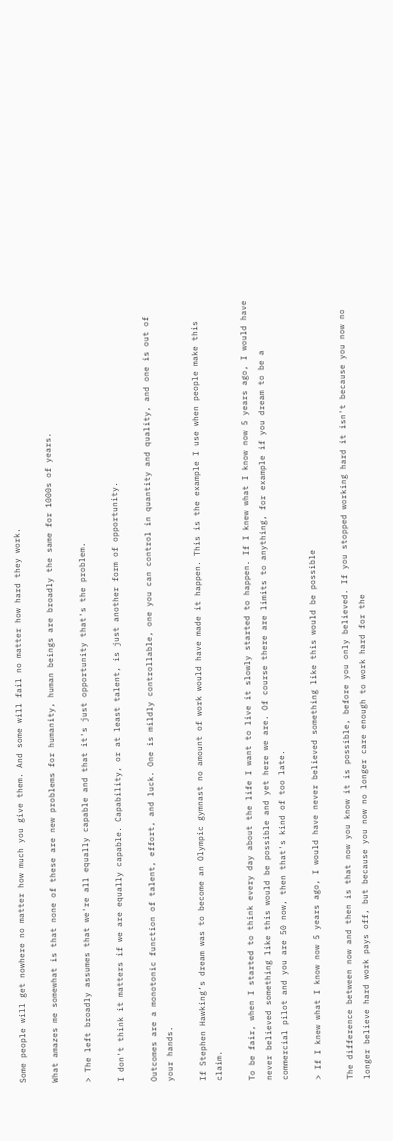Some people will get nowhere no matter how much you give them. And some will fail no matter how hard they work.

What amazes me somewhat is that none of these are new problems for humanity, human beings are broadly the same for 1000s of years.

> The left broadly assumes that we're all equally capable and that it's just opportunity that's the problem.

I don't think it matters if we are equally capable. Capability, or at least talent, is just another form of opportunity.

Outcomes are a monotonic function of talent, effort, and luck. One is mildly controllable, one you can control in quantity and quality, and one is out of your hands.

If Stephen Hawking’s dream was to become an Olympic gymnast no amount of work would have made it happen. This is the example I use when people make this claim.

To be fair, when I started to think every day about the life I want to live it slowly started to happen. If I knew what I know now 5 years ago, I would have never believed something like this would be possible and yet here we are. Of course there are limits to anything, for example if you dream to be a commercial pilot and you are 50 now, then that's kind of too late.

> If I knew what I know now 5 years ago, I would have never believed something like this would be possible

The difference between now and then is that now you know it is possible, before you only believed. If you stopped working hard it isn't because you now no longer believe hard work pays off, but because you now no longer care enough to work hard for the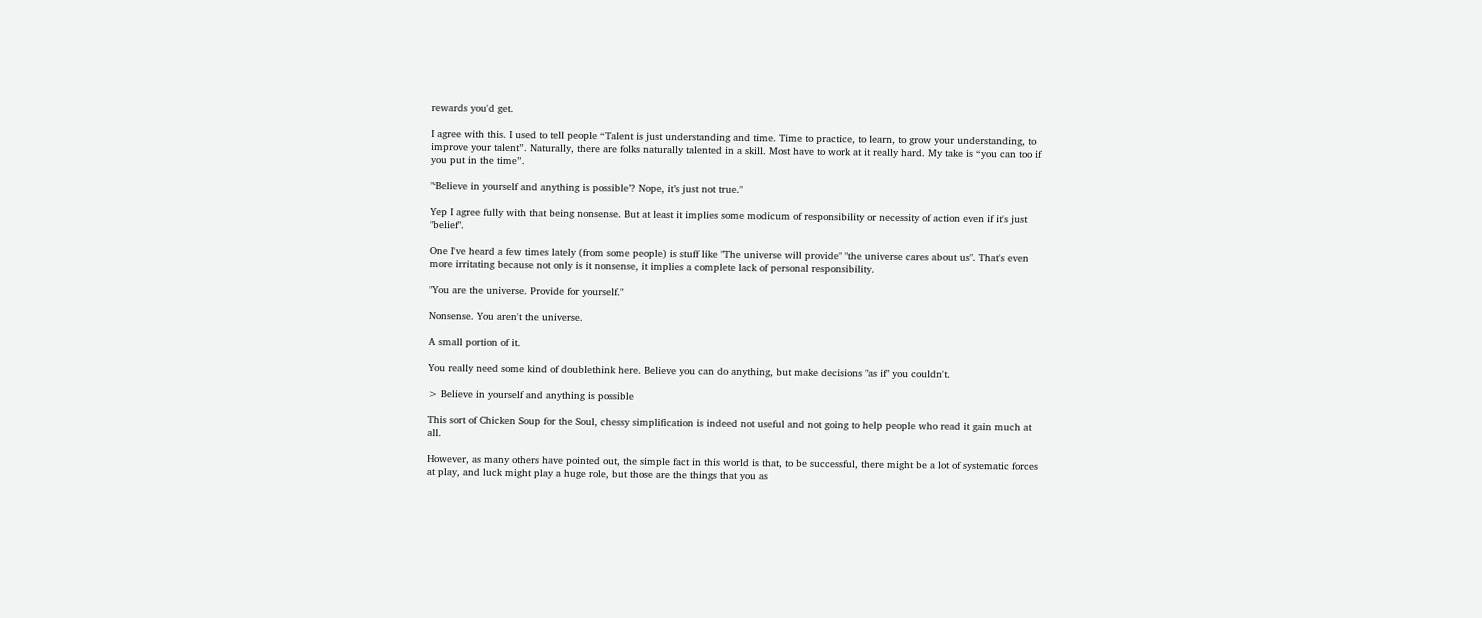rewards you'd get.

I agree with this. I used to tell people “Talent is just understanding and time. Time to practice, to learn, to grow your understanding, to improve your talent”. Naturally, there are folks naturally talented in a skill. Most have to work at it really hard. My take is “you can too if you put in the time”.

"‘Believe in yourself and anything is possible’? Nope, it’s just not true."

Yep I agree fully with that being nonsense. But at least it implies some modicum of responsibility or necessity of action even if it's just "belief".

One I've heard a few times lately (from some people) is stuff like "The universe will provide" "the universe cares about us". That's even more irritating because not only is it nonsense, it implies a complete lack of personal responsibility.

"You are the universe. Provide for yourself."

Nonsense. You aren't the universe.

A small portion of it.

You really need some kind of doublethink here. Believe you can do anything, but make decisions "as if" you couldn't.

> Believe in yourself and anything is possible

This sort of Chicken Soup for the Soul, chessy simplification is indeed not useful and not going to help people who read it gain much at all.

However, as many others have pointed out, the simple fact in this world is that, to be successful, there might be a lot of systematic forces at play, and luck might play a huge role, but those are the things that you as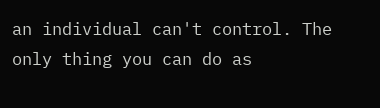an individual can't control. The only thing you can do as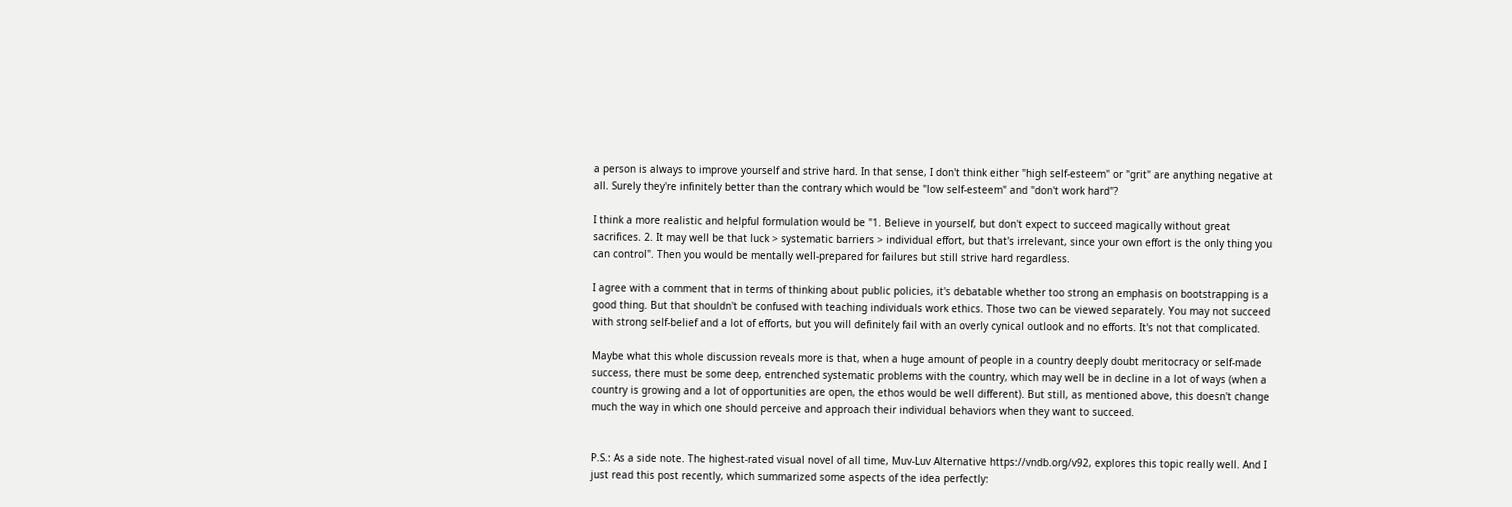a person is always to improve yourself and strive hard. In that sense, I don't think either "high self-esteem" or "grit" are anything negative at all. Surely they're infinitely better than the contrary which would be "low self-esteem" and "don't work hard"?

I think a more realistic and helpful formulation would be "1. Believe in yourself, but don't expect to succeed magically without great sacrifices. 2. It may well be that luck > systematic barriers > individual effort, but that's irrelevant, since your own effort is the only thing you can control". Then you would be mentally well-prepared for failures but still strive hard regardless.

I agree with a comment that in terms of thinking about public policies, it's debatable whether too strong an emphasis on bootstrapping is a good thing. But that shouldn't be confused with teaching individuals work ethics. Those two can be viewed separately. You may not succeed with strong self-belief and a lot of efforts, but you will definitely fail with an overly cynical outlook and no efforts. It's not that complicated.

Maybe what this whole discussion reveals more is that, when a huge amount of people in a country deeply doubt meritocracy or self-made success, there must be some deep, entrenched systematic problems with the country, which may well be in decline in a lot of ways (when a country is growing and a lot of opportunities are open, the ethos would be well different). But still, as mentioned above, this doesn't change much the way in which one should perceive and approach their individual behaviors when they want to succeed.


P.S.: As a side note. The highest-rated visual novel of all time, Muv-Luv Alternative https://vndb.org/v92, explores this topic really well. And I just read this post recently, which summarized some aspects of the idea perfectly: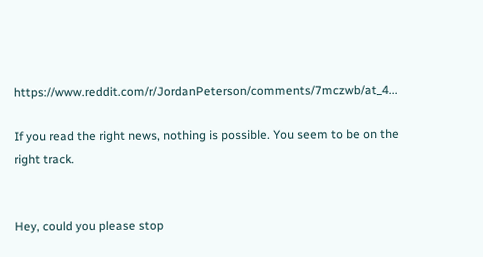https://www.reddit.com/r/JordanPeterson/comments/7mczwb/at_4...

If you read the right news, nothing is possible. You seem to be on the right track.


Hey, could you please stop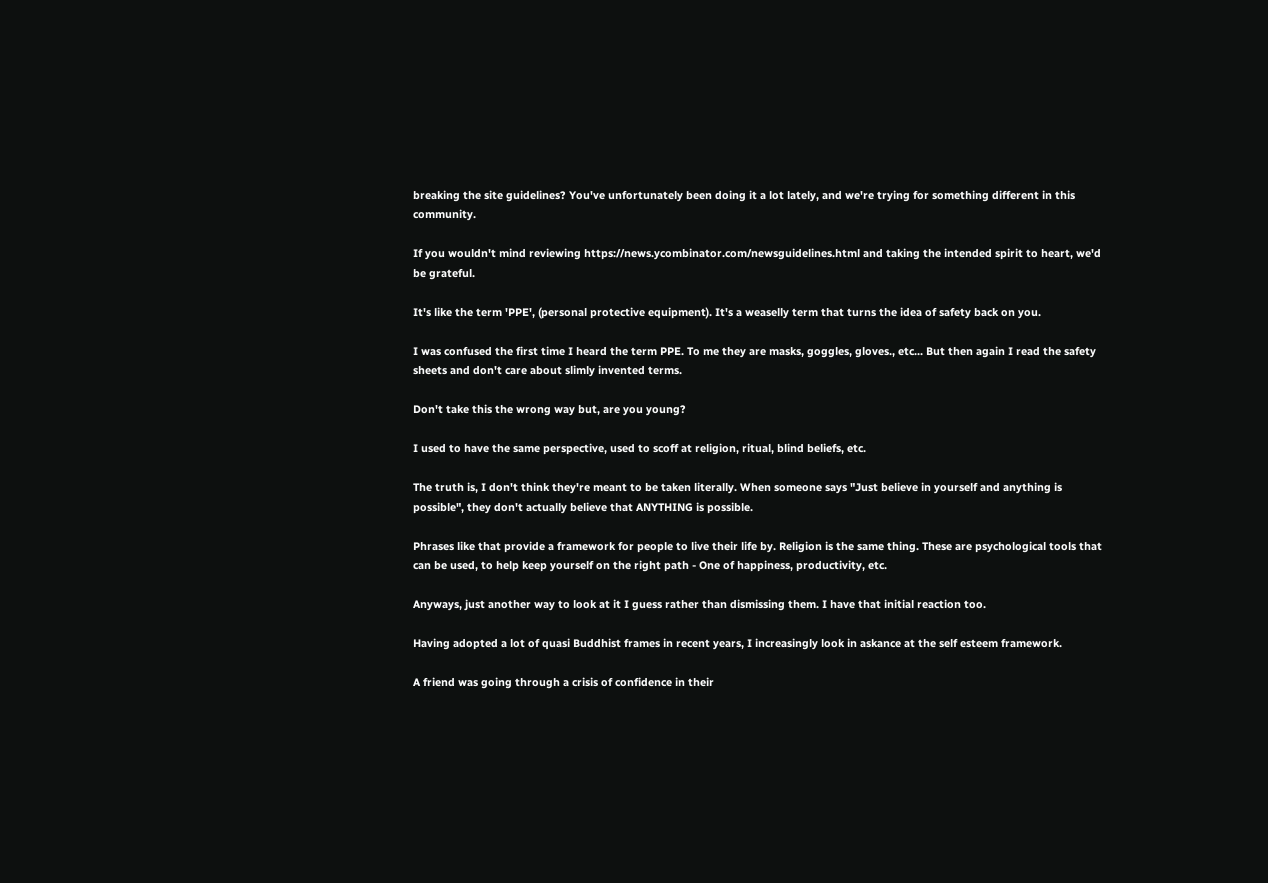breaking the site guidelines? You've unfortunately been doing it a lot lately, and we're trying for something different in this community.

If you wouldn't mind reviewing https://news.ycombinator.com/newsguidelines.html and taking the intended spirit to heart, we'd be grateful.

It's like the term 'PPE', (personal protective equipment). It's a weaselly term that turns the idea of safety back on you.

I was confused the first time I heard the term PPE. To me they are masks, goggles, gloves., etc... But then again I read the safety sheets and don't care about slimly invented terms.

Don't take this the wrong way but, are you young?

I used to have the same perspective, used to scoff at religion, ritual, blind beliefs, etc.

The truth is, I don't think they're meant to be taken literally. When someone says "Just believe in yourself and anything is possible", they don't actually believe that ANYTHING is possible.

Phrases like that provide a framework for people to live their life by. Religion is the same thing. These are psychological tools that can be used, to help keep yourself on the right path - One of happiness, productivity, etc.

Anyways, just another way to look at it I guess rather than dismissing them. I have that initial reaction too.

Having adopted a lot of quasi Buddhist frames in recent years, I increasingly look in askance at the self esteem framework.

A friend was going through a crisis of confidence in their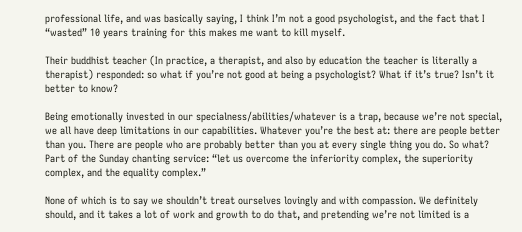professional life, and was basically saying, I think I’m not a good psychologist, and the fact that I “wasted” 10 years training for this makes me want to kill myself.

Their buddhist teacher (In practice, a therapist, and also by education the teacher is literally a therapist) responded: so what if you’re not good at being a psychologist? What if it’s true? Isn’t it better to know?

Being emotionally invested in our specialness/abilities/whatever is a trap, because we’re not special, we all have deep limitations in our capabilities. Whatever you’re the best at: there are people better than you. There are people who are probably better than you at every single thing you do. So what? Part of the Sunday chanting service: “let us overcome the inferiority complex, the superiority complex, and the equality complex.”

None of which is to say we shouldn’t treat ourselves lovingly and with compassion. We definitely should, and it takes a lot of work and growth to do that, and pretending we’re not limited is a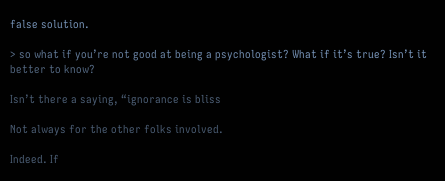false solution.

> so what if you’re not good at being a psychologist? What if it’s true? Isn’t it better to know?

Isn’t there a saying, “ignorance is bliss

Not always for the other folks involved.

Indeed. If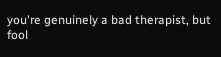you're genuinely a bad therapist, but fool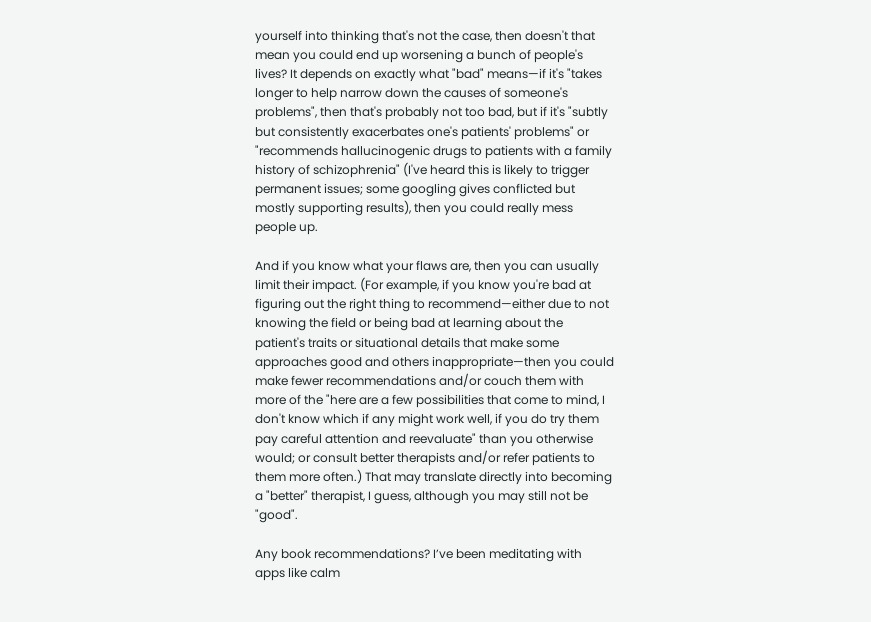yourself into thinking that's not the case, then doesn't that mean you could end up worsening a bunch of people's lives? It depends on exactly what "bad" means—if it's "takes longer to help narrow down the causes of someone's problems", then that's probably not too bad, but if it's "subtly but consistently exacerbates one's patients' problems" or "recommends hallucinogenic drugs to patients with a family history of schizophrenia" (I've heard this is likely to trigger permanent issues; some googling gives conflicted but mostly supporting results), then you could really mess people up.

And if you know what your flaws are, then you can usually limit their impact. (For example, if you know you're bad at figuring out the right thing to recommend—either due to not knowing the field or being bad at learning about the patient's traits or situational details that make some approaches good and others inappropriate—then you could make fewer recommendations and/or couch them with more of the "here are a few possibilities that come to mind, I don't know which if any might work well, if you do try them pay careful attention and reevaluate" than you otherwise would; or consult better therapists and/or refer patients to them more often.) That may translate directly into becoming a "better" therapist, I guess, although you may still not be "good".

Any book recommendations? I’ve been meditating with apps like calm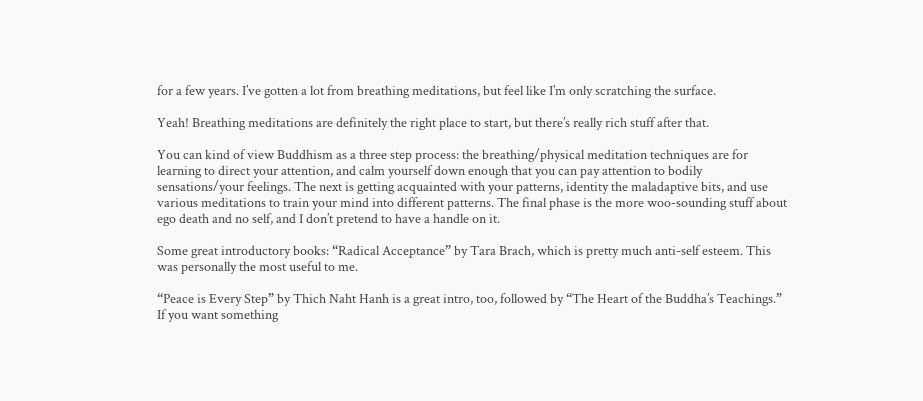for a few years. I’ve gotten a lot from breathing meditations, but feel like I’m only scratching the surface.

Yeah! Breathing meditations are definitely the right place to start, but there’s really rich stuff after that.

You can kind of view Buddhism as a three step process: the breathing/physical meditation techniques are for learning to direct your attention, and calm yourself down enough that you can pay attention to bodily sensations/your feelings. The next is getting acquainted with your patterns, identity the maladaptive bits, and use various meditations to train your mind into different patterns. The final phase is the more woo-sounding stuff about ego death and no self, and I don’t pretend to have a handle on it.

Some great introductory books: “Radical Acceptance” by Tara Brach, which is pretty much anti-self esteem. This was personally the most useful to me.

“Peace is Every Step” by Thich Naht Hanh is a great intro, too, followed by “The Heart of the Buddha’s Teachings.” If you want something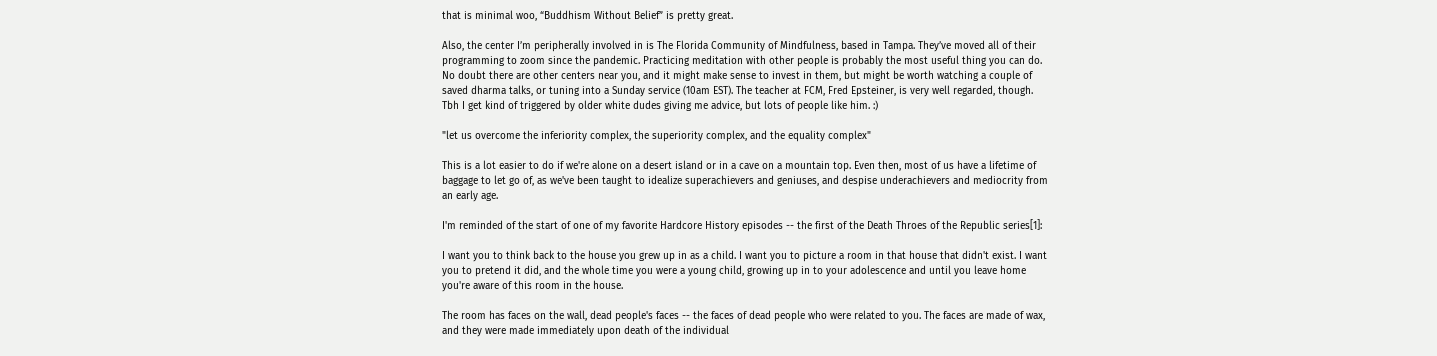that is minimal woo, “Buddhism Without Belief” is pretty great.

Also, the center I’m peripherally involved in is The Florida Community of Mindfulness, based in Tampa. They’ve moved all of their programming to zoom since the pandemic. Practicing meditation with other people is probably the most useful thing you can do. No doubt there are other centers near you, and it might make sense to invest in them, but might be worth watching a couple of saved dharma talks, or tuning into a Sunday service (10am EST). The teacher at FCM, Fred Epsteiner, is very well regarded, though. Tbh I get kind of triggered by older white dudes giving me advice, but lots of people like him. :)

"let us overcome the inferiority complex, the superiority complex, and the equality complex"

This is a lot easier to do if we're alone on a desert island or in a cave on a mountain top. Even then, most of us have a lifetime of baggage to let go of, as we've been taught to idealize superachievers and geniuses, and despise underachievers and mediocrity from an early age.

I'm reminded of the start of one of my favorite Hardcore History episodes -- the first of the Death Throes of the Republic series[1]:

I want you to think back to the house you grew up in as a child. I want you to picture a room in that house that didn't exist. I want you to pretend it did, and the whole time you were a young child, growing up in to your adolescence and until you leave home you're aware of this room in the house.

The room has faces on the wall, dead people's faces -- the faces of dead people who were related to you. The faces are made of wax, and they were made immediately upon death of the individual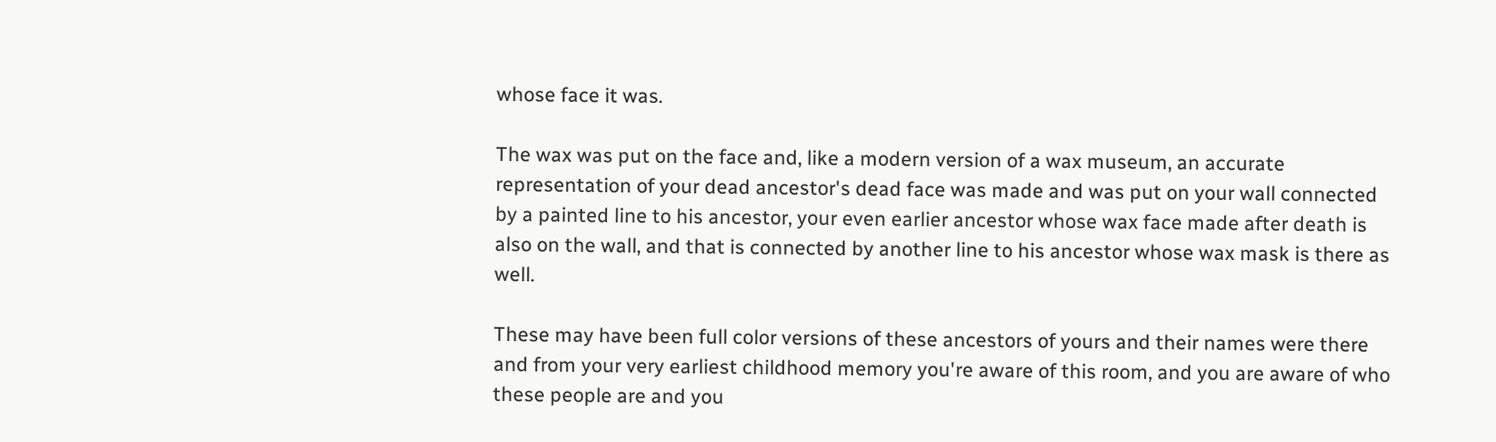whose face it was.

The wax was put on the face and, like a modern version of a wax museum, an accurate representation of your dead ancestor's dead face was made and was put on your wall connected by a painted line to his ancestor, your even earlier ancestor whose wax face made after death is also on the wall, and that is connected by another line to his ancestor whose wax mask is there as well.

These may have been full color versions of these ancestors of yours and their names were there and from your very earliest childhood memory you're aware of this room, and you are aware of who these people are and you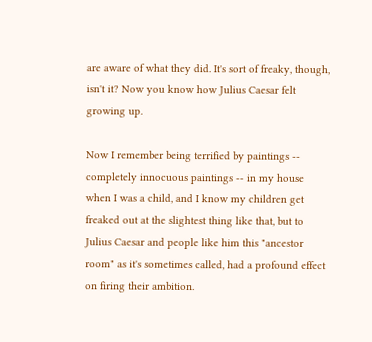are aware of what they did. It's sort of freaky, though, isn't it? Now you know how Julius Caesar felt growing up.

Now I remember being terrified by paintings -- completely innocuous paintings -- in my house when I was a child, and I know my children get freaked out at the slightest thing like that, but to Julius Caesar and people like him this "ancestor room" as it's sometimes called, had a profound effect on firing their ambition.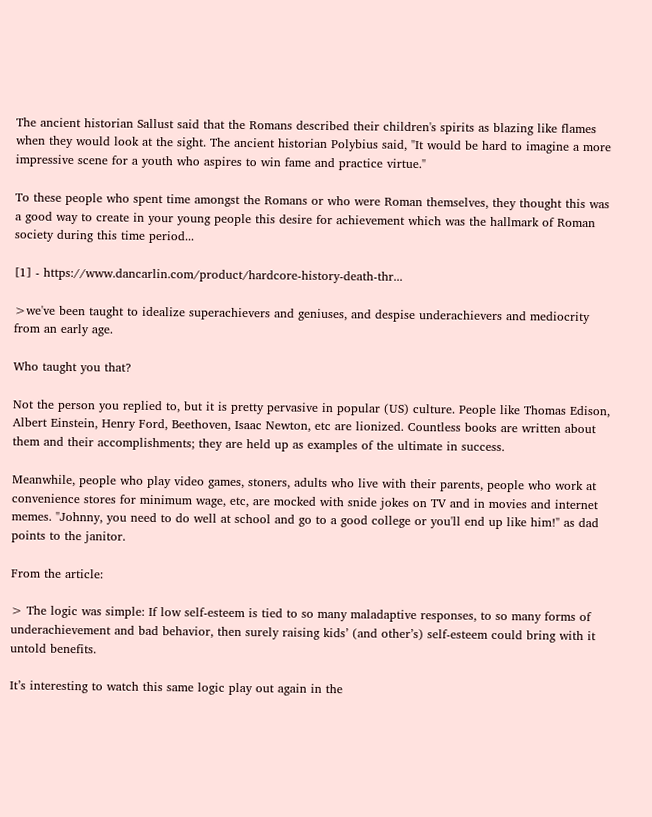The ancient historian Sallust said that the Romans described their children's spirits as blazing like flames when they would look at the sight. The ancient historian Polybius said, "It would be hard to imagine a more impressive scene for a youth who aspires to win fame and practice virtue."

To these people who spent time amongst the Romans or who were Roman themselves, they thought this was a good way to create in your young people this desire for achievement which was the hallmark of Roman society during this time period...

[1] - https://www.dancarlin.com/product/hardcore-history-death-thr...

>we've been taught to idealize superachievers and geniuses, and despise underachievers and mediocrity from an early age.

Who taught you that?

Not the person you replied to, but it is pretty pervasive in popular (US) culture. People like Thomas Edison, Albert Einstein, Henry Ford, Beethoven, Isaac Newton, etc are lionized. Countless books are written about them and their accomplishments; they are held up as examples of the ultimate in success.

Meanwhile, people who play video games, stoners, adults who live with their parents, people who work at convenience stores for minimum wage, etc, are mocked with snide jokes on TV and in movies and internet memes. "Johnny, you need to do well at school and go to a good college or you'll end up like him!" as dad points to the janitor.

From the article:

> The logic was simple: If low self-esteem is tied to so many maladaptive responses, to so many forms of underachievement and bad behavior, then surely raising kids’ (and other’s) self-esteem could bring with it untold benefits.

It’s interesting to watch this same logic play out again in the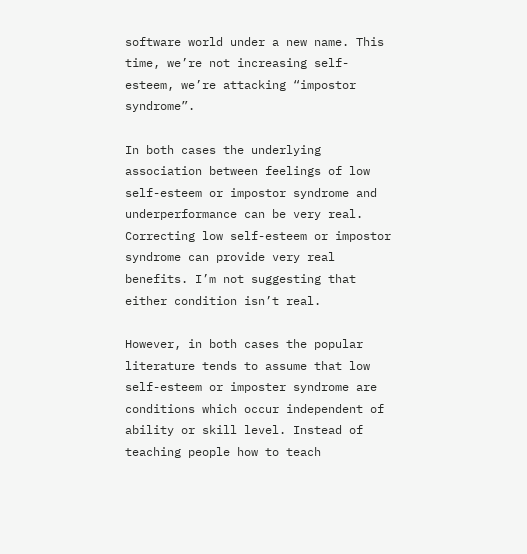software world under a new name. This time, we’re not increasing self-esteem, we’re attacking “impostor syndrome”.

In both cases the underlying association between feelings of low self-esteem or impostor syndrome and underperformance can be very real. Correcting low self-esteem or impostor syndrome can provide very real benefits. I’m not suggesting that either condition isn’t real.

However, in both cases the popular literature tends to assume that low self-esteem or imposter syndrome are conditions which occur independent of ability or skill level. Instead of teaching people how to teach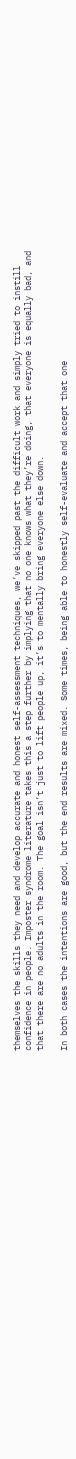themselves the skills they need and develop accurate and honest self-assessment techniques, we’ve skipped past the difficult work and simply tried to instill confidence in people. Imposter syndrome literature takes this a step further by implying that no one knows what they’re doing, that everyone is equally bad, and that there are no adults in the room. The goal isn’t just to lift people up, it’s to mentally bring everyone else down.

In both cases the intentions are good, but the end results are mixed. Some times, being able to honestly self-evaluate and accept that one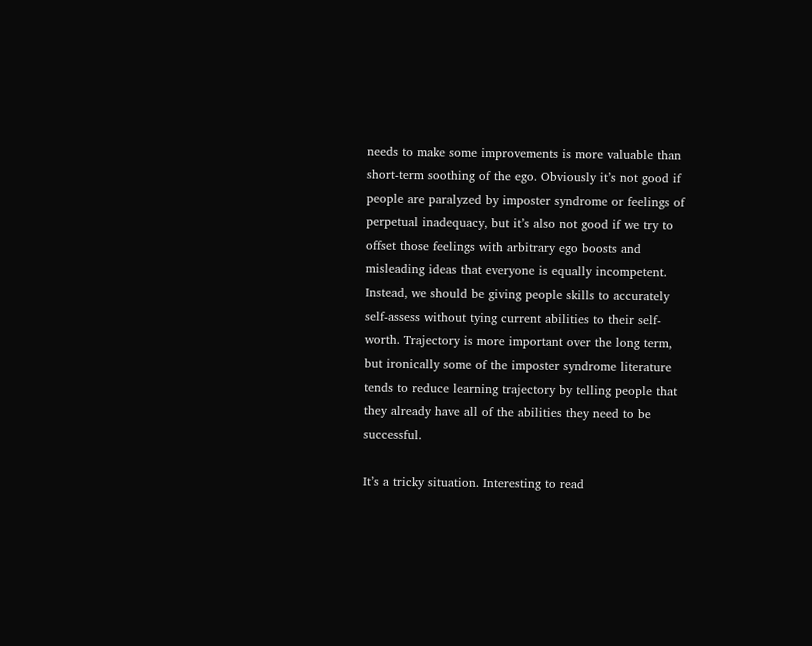needs to make some improvements is more valuable than short-term soothing of the ego. Obviously it’s not good if people are paralyzed by imposter syndrome or feelings of perpetual inadequacy, but it’s also not good if we try to offset those feelings with arbitrary ego boosts and misleading ideas that everyone is equally incompetent. Instead, we should be giving people skills to accurately self-assess without tying current abilities to their self-worth. Trajectory is more important over the long term, but ironically some of the imposter syndrome literature tends to reduce learning trajectory by telling people that they already have all of the abilities they need to be successful.

It’s a tricky situation. Interesting to read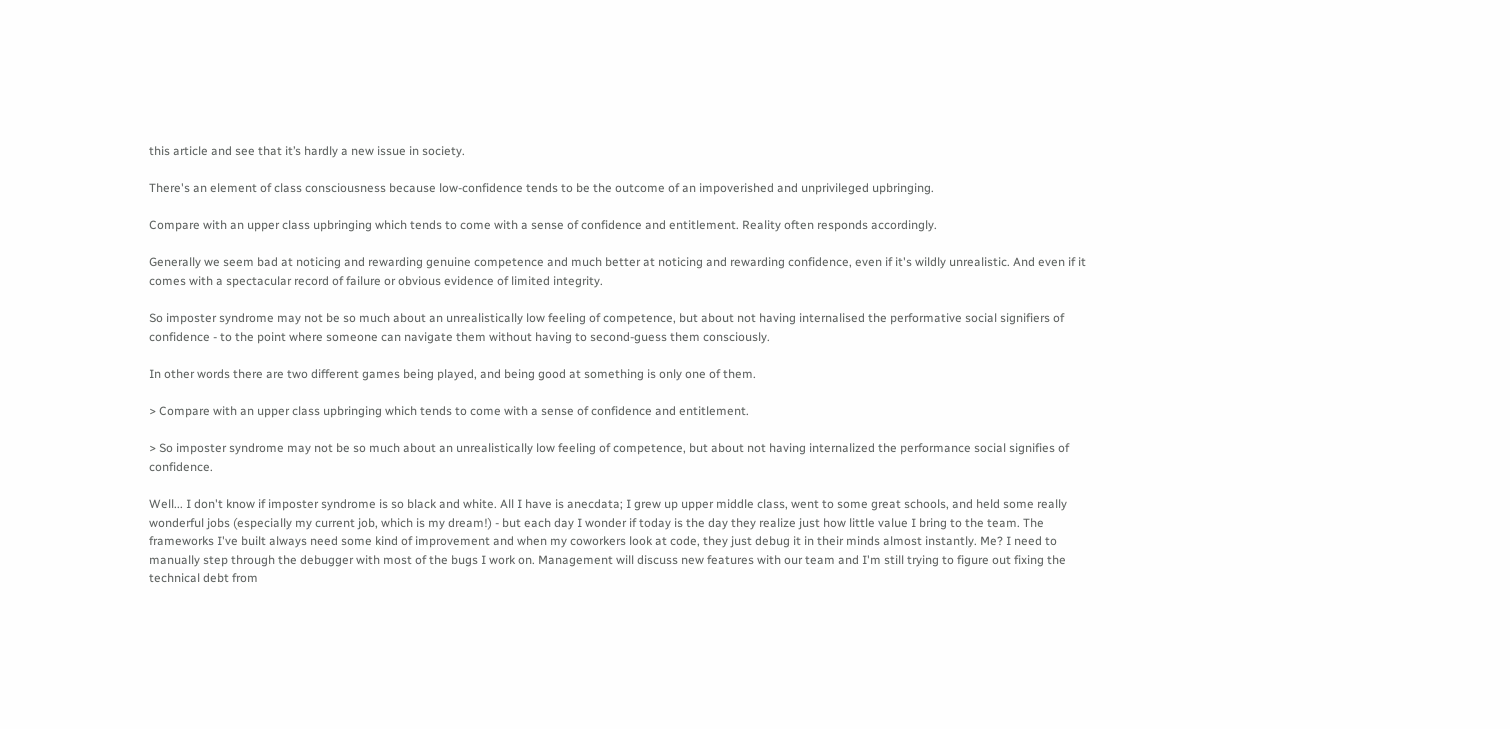this article and see that it’s hardly a new issue in society.

There's an element of class consciousness because low-confidence tends to be the outcome of an impoverished and unprivileged upbringing.

Compare with an upper class upbringing which tends to come with a sense of confidence and entitlement. Reality often responds accordingly.

Generally we seem bad at noticing and rewarding genuine competence and much better at noticing and rewarding confidence, even if it's wildly unrealistic. And even if it comes with a spectacular record of failure or obvious evidence of limited integrity.

So imposter syndrome may not be so much about an unrealistically low feeling of competence, but about not having internalised the performative social signifiers of confidence - to the point where someone can navigate them without having to second-guess them consciously.

In other words there are two different games being played, and being good at something is only one of them.

> Compare with an upper class upbringing which tends to come with a sense of confidence and entitlement.

> So imposter syndrome may not be so much about an unrealistically low feeling of competence, but about not having internalized the performance social signifies of confidence.

Well... I don't know if imposter syndrome is so black and white. All I have is anecdata; I grew up upper middle class, went to some great schools, and held some really wonderful jobs (especially my current job, which is my dream!) - but each day I wonder if today is the day they realize just how little value I bring to the team. The frameworks I've built always need some kind of improvement and when my coworkers look at code, they just debug it in their minds almost instantly. Me? I need to manually step through the debugger with most of the bugs I work on. Management will discuss new features with our team and I'm still trying to figure out fixing the technical debt from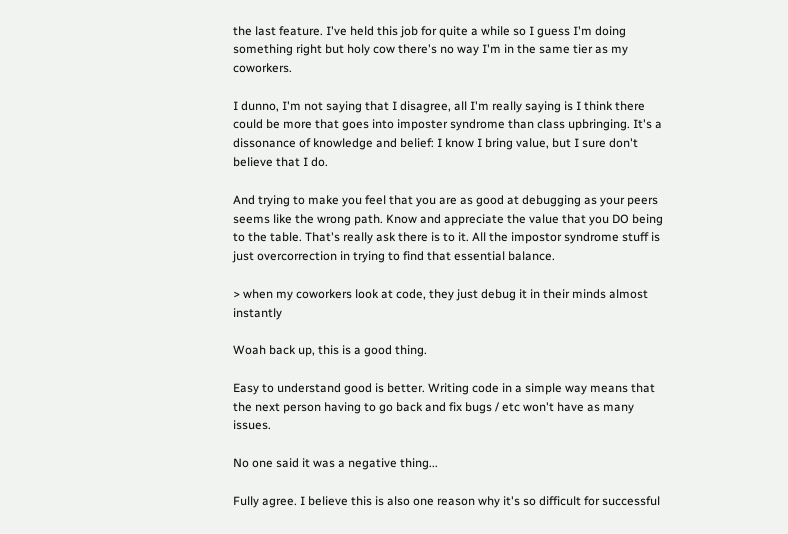the last feature. I've held this job for quite a while so I guess I'm doing something right but holy cow there's no way I'm in the same tier as my coworkers.

I dunno, I'm not saying that I disagree, all I'm really saying is I think there could be more that goes into imposter syndrome than class upbringing. It's a dissonance of knowledge and belief: I know I bring value, but I sure don't believe that I do.

And trying to make you feel that you are as good at debugging as your peers seems like the wrong path. Know and appreciate the value that you DO being to the table. That's really ask there is to it. All the impostor syndrome stuff is just overcorrection in trying to find that essential balance.

> when my coworkers look at code, they just debug it in their minds almost instantly

Woah back up, this is a good thing.

Easy to understand good is better. Writing code in a simple way means that the next person having to go back and fix bugs / etc won't have as many issues.

No one said it was a negative thing...

Fully agree. I believe this is also one reason why it's so difficult for successful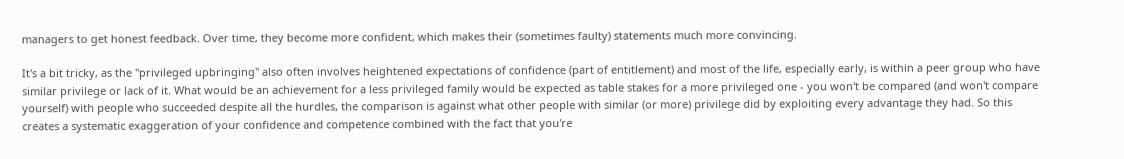managers to get honest feedback. Over time, they become more confident, which makes their (sometimes faulty) statements much more convincing.

It's a bit tricky, as the "privileged upbringing" also often involves heightened expectations of confidence (part of entitlement) and most of the life, especially early, is within a peer group who have similar privilege or lack of it. What would be an achievement for a less privileged family would be expected as table stakes for a more privileged one - you won't be compared (and won't compare yourself) with people who succeeded despite all the hurdles, the comparison is against what other people with similar (or more) privilege did by exploiting every advantage they had. So this creates a systematic exaggeration of your confidence and competence combined with the fact that you're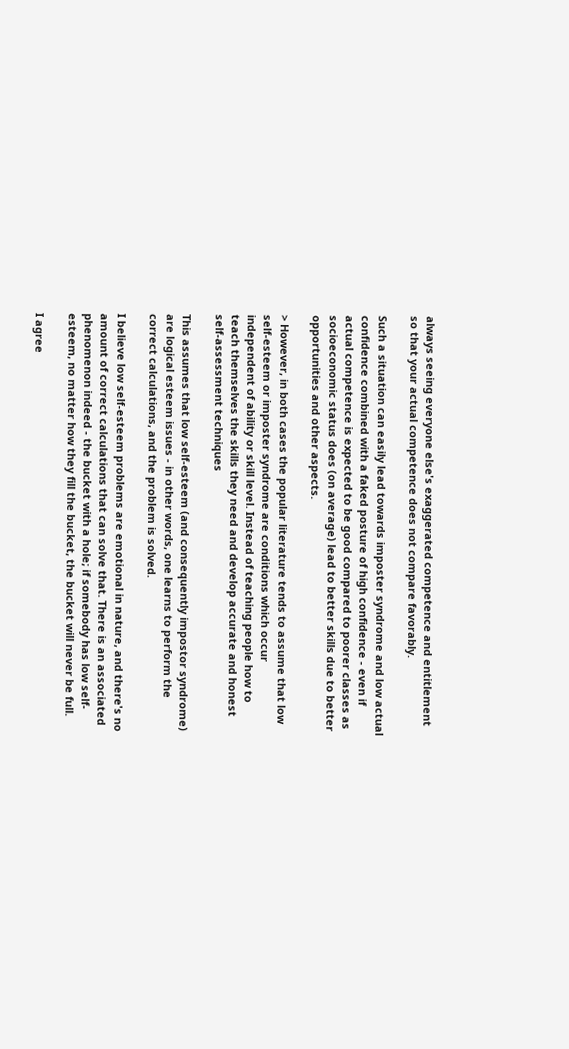always seeing everyone else's exaggerated competence and entitlement so that your actual competence does not compare favorably.

Such a situation can easily lead towards imposter syndrome and low actual confidence combined with a faked posture of high confidence - even if actual competence is expected to be good compared to poorer classes as socioeconomic status does (on average) lead to better skills due to better opportunities and other aspects.

> However, in both cases the popular literature tends to assume that low self-esteem or imposter syndrome are conditions which occur independent of ability or skill level. Instead of teaching people how to teach themselves the skills they need and develop accurate and honest self-assessment techniques

This assumes that low self-esteem (and consequently impostor syndrome) are logical esteem issues - in other words, one learns to perform the correct calculations, and the problem is solved.

I believe low self-esteem problems are emotional in nature, and there's no amount of correct calculations that can solve that. There is an associated phenomenon indeed - the bucket with a hole; if somebody has low self-esteem, no matter how they fill the bucket, the bucket will never be full.

I agree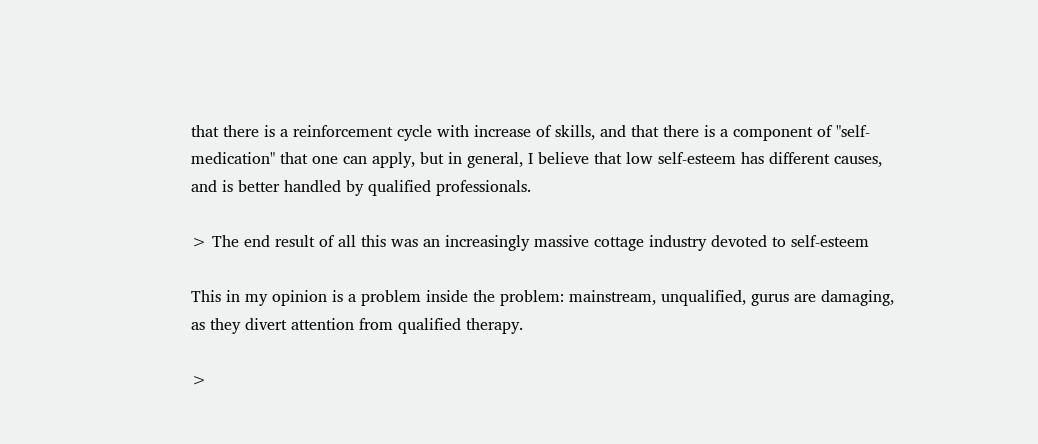that there is a reinforcement cycle with increase of skills, and that there is a component of "self-medication" that one can apply, but in general, I believe that low self-esteem has different causes, and is better handled by qualified professionals.

> The end result of all this was an increasingly massive cottage industry devoted to self-esteem

This in my opinion is a problem inside the problem: mainstream, unqualified, gurus are damaging, as they divert attention from qualified therapy.

>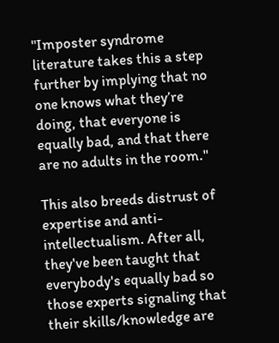"Imposter syndrome literature takes this a step further by implying that no one knows what they’re doing, that everyone is equally bad, and that there are no adults in the room."

This also breeds distrust of expertise and anti-intellectualism. After all, they've been taught that everybody's equally bad so those experts signaling that their skills/knowledge are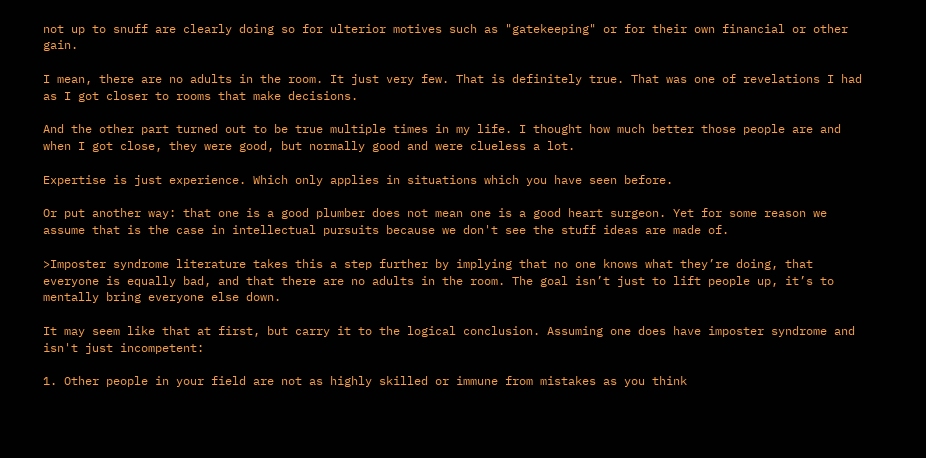not up to snuff are clearly doing so for ulterior motives such as "gatekeeping" or for their own financial or other gain.

I mean, there are no adults in the room. It just very few. That is definitely true. That was one of revelations I had as I got closer to rooms that make decisions.

And the other part turned out to be true multiple times in my life. I thought how much better those people are and when I got close, they were good, but normally good and were clueless a lot.

Expertise is just experience. Which only applies in situations which you have seen before.

Or put another way: that one is a good plumber does not mean one is a good heart surgeon. Yet for some reason we assume that is the case in intellectual pursuits because we don't see the stuff ideas are made of.

>Imposter syndrome literature takes this a step further by implying that no one knows what they’re doing, that everyone is equally bad, and that there are no adults in the room. The goal isn’t just to lift people up, it’s to mentally bring everyone else down.

It may seem like that at first, but carry it to the logical conclusion. Assuming one does have imposter syndrome and isn't just incompetent:

1. Other people in your field are not as highly skilled or immune from mistakes as you think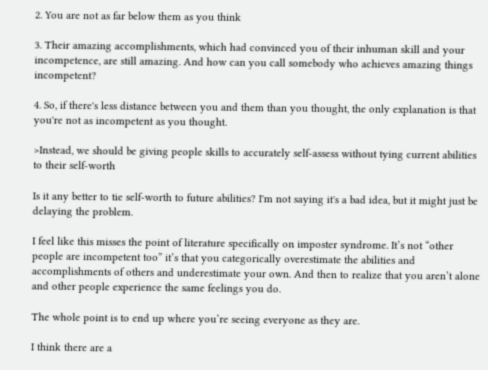2. You are not as far below them as you think

3. Their amazing accomplishments, which had convinced you of their inhuman skill and your incompetence, are still amazing. And how can you call somebody who achieves amazing things incompetent?

4. So, if there's less distance between you and them than you thought, the only explanation is that you're not as incompetent as you thought.

>Instead, we should be giving people skills to accurately self-assess without tying current abilities to their self-worth

Is it any better to tie self-worth to future abilities? I'm not saying it's a bad idea, but it might just be delaying the problem.

I feel like this misses the point of literature specifically on imposter syndrome. It’s not “other people are incompetent too” it’s that you categorically overestimate the abilities and accomplishments of others and underestimate your own. And then to realize that you aren’t alone and other people experience the same feelings you do.

The whole point is to end up where you’re seeing everyone as they are.

I think there are a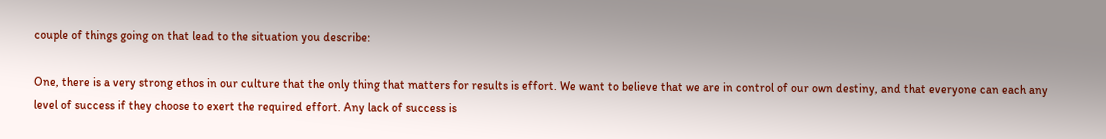couple of things going on that lead to the situation you describe:

One, there is a very strong ethos in our culture that the only thing that matters for results is effort. We want to believe that we are in control of our own destiny, and that everyone can each any level of success if they choose to exert the required effort. Any lack of success is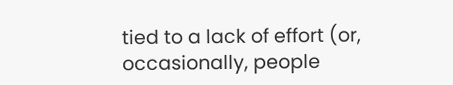tied to a lack of effort (or, occasionally, people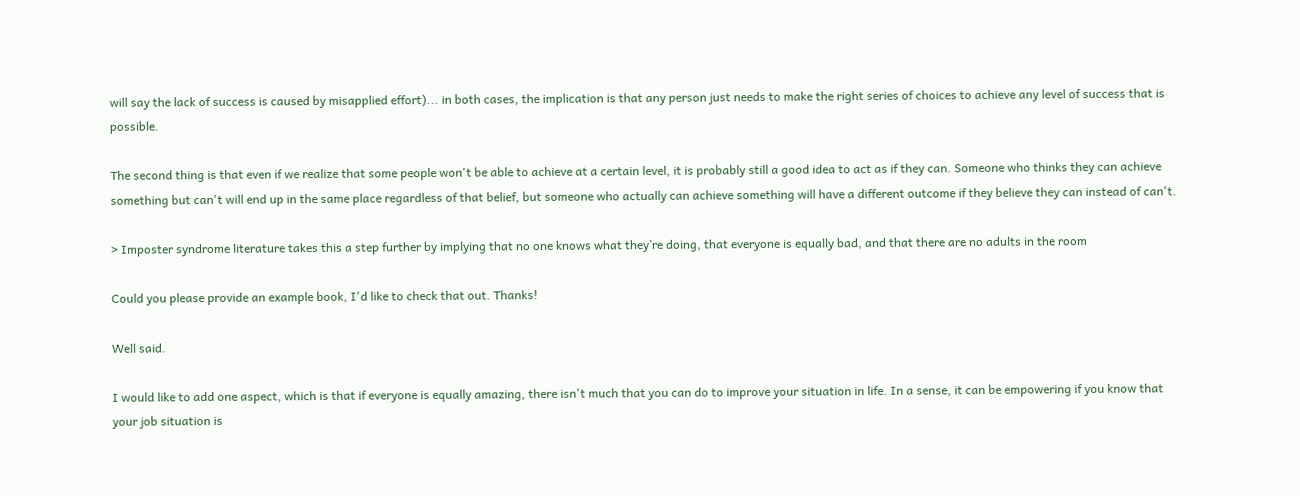will say the lack of success is caused by misapplied effort)... in both cases, the implication is that any person just needs to make the right series of choices to achieve any level of success that is possible.

The second thing is that even if we realize that some people won't be able to achieve at a certain level, it is probably still a good idea to act as if they can. Someone who thinks they can achieve something but can't will end up in the same place regardless of that belief, but someone who actually can achieve something will have a different outcome if they believe they can instead of can't.

> Imposter syndrome literature takes this a step further by implying that no one knows what they’re doing, that everyone is equally bad, and that there are no adults in the room

Could you please provide an example book, I'd like to check that out. Thanks!

Well said.

I would like to add one aspect, which is that if everyone is equally amazing, there isn't much that you can do to improve your situation in life. In a sense, it can be empowering if you know that your job situation is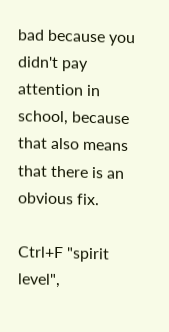bad because you didn't pay attention in school, because that also means that there is an obvious fix.

Ctrl+F "spirit level",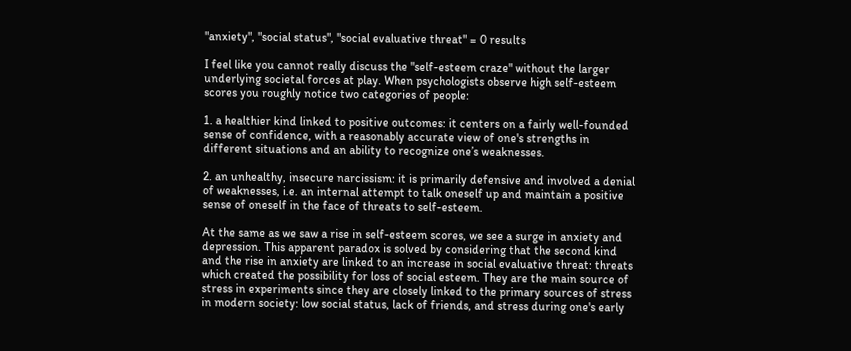"anxiety", "social status", "social evaluative threat" = 0 results

I feel like you cannot really discuss the "self-esteem craze" without the larger underlying societal forces at play. When psychologists observe high self-esteem scores you roughly notice two categories of people:

1. a healthier kind linked to positive outcomes: it centers on a fairly well-founded sense of confidence, with a reasonably accurate view of one's strengths in different situations and an ability to recognize one’s weaknesses.

2. an unhealthy, insecure narcissism: it is primarily defensive and involved a denial of weaknesses, i.e. an internal attempt to talk oneself up and maintain a positive sense of oneself in the face of threats to self-esteem.

At the same as we saw a rise in self-esteem scores, we see a surge in anxiety and depression. This apparent paradox is solved by considering that the second kind and the rise in anxiety are linked to an increase in social evaluative threat: threats which created the possibility for loss of social esteem. They are the main source of stress in experiments since they are closely linked to the primary sources of stress in modern society: low social status, lack of friends, and stress during one's early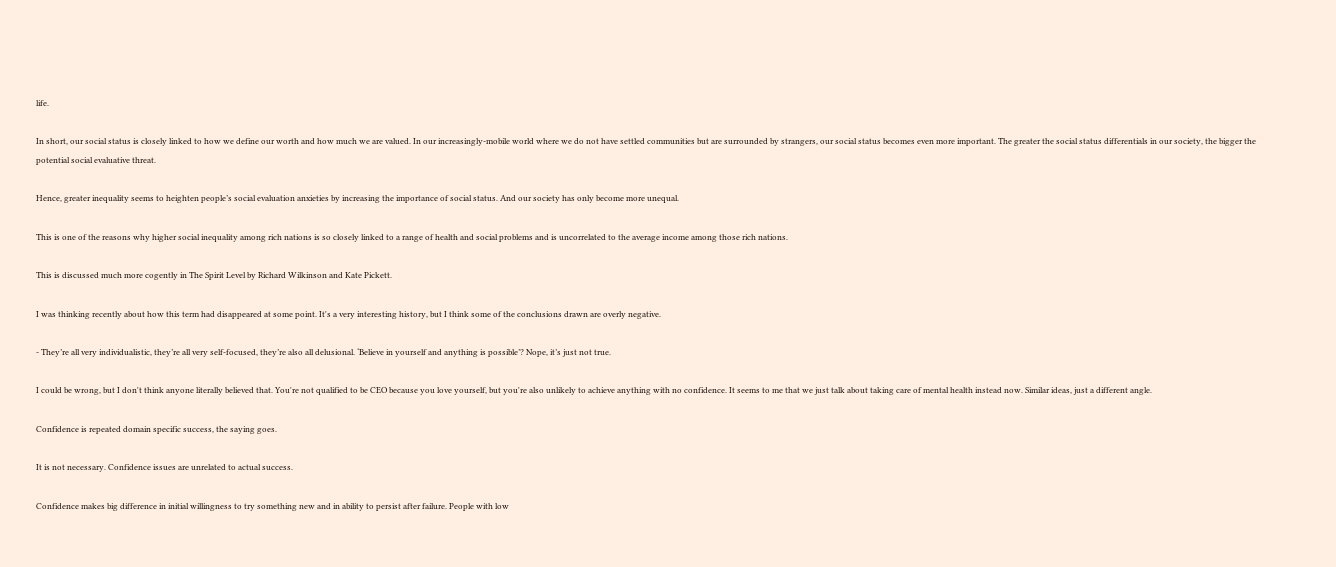life.

In short, our social status is closely linked to how we define our worth and how much we are valued. In our increasingly-mobile world where we do not have settled communities but are surrounded by strangers, our social status becomes even more important. The greater the social status differentials in our society, the bigger the potential social evaluative threat.

Hence, greater inequality seems to heighten people’s social evaluation anxieties by increasing the importance of social status. And our society has only become more unequal.

This is one of the reasons why higher social inequality among rich nations is so closely linked to a range of health and social problems and is uncorrelated to the average income among those rich nations.

This is discussed much more cogently in The Spirit Level by Richard Wilkinson and Kate Pickett.

I was thinking recently about how this term had disappeared at some point. It's a very interesting history, but I think some of the conclusions drawn are overly negative.

- They’re all very individualistic, they’re all very self-focused, they’re also all delusional. ‘Believe in yourself and anything is possible’? Nope, it’s just not true.

I could be wrong, but I don't think anyone literally believed that. You're not qualified to be CEO because you love yourself, but you're also unlikely to achieve anything with no confidence. It seems to me that we just talk about taking care of mental health instead now. Similar ideas, just a different angle.

Confidence is repeated domain specific success, the saying goes.

It is not necessary. Confidence issues are unrelated to actual success.

Confidence makes big difference in initial willingness to try something new and in ability to persist after failure. People with low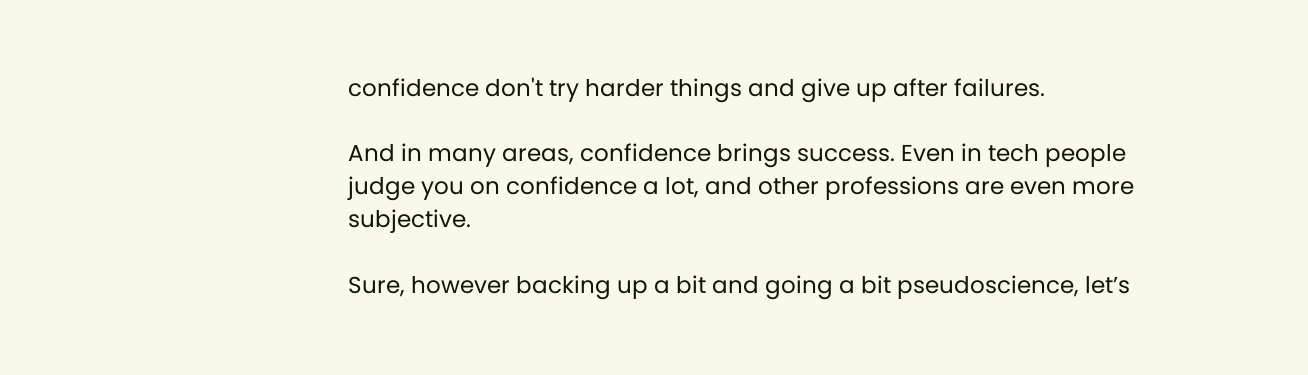confidence don't try harder things and give up after failures.

And in many areas, confidence brings success. Even in tech people judge you on confidence a lot, and other professions are even more subjective.

Sure, however backing up a bit and going a bit pseudoscience, let’s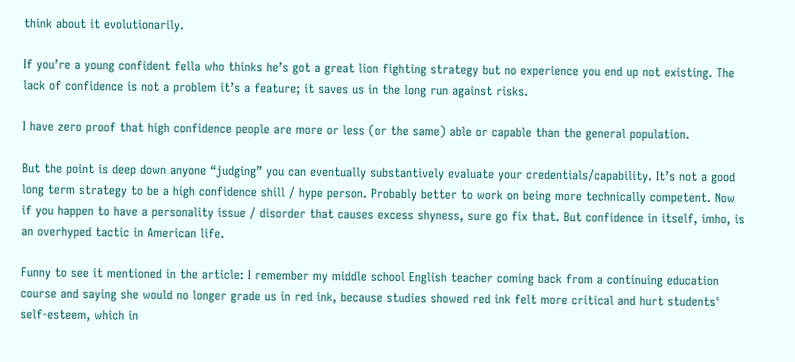think about it evolutionarily.

If you’re a young confident fella who thinks he’s got a great lion fighting strategy but no experience you end up not existing. The lack of confidence is not a problem it’s a feature; it saves us in the long run against risks.

I have zero proof that high confidence people are more or less (or the same) able or capable than the general population.

But the point is deep down anyone “judging” you can eventually substantively evaluate your credentials/capability. It’s not a good long term strategy to be a high confidence shill / hype person. Probably better to work on being more technically competent. Now if you happen to have a personality issue / disorder that causes excess shyness, sure go fix that. But confidence in itself, imho, is an overhyped tactic in American life.

Funny to see it mentioned in the article: I remember my middle school English teacher coming back from a continuing education course and saying she would no longer grade us in red ink, because studies showed red ink felt more critical and hurt students' self-esteem, which in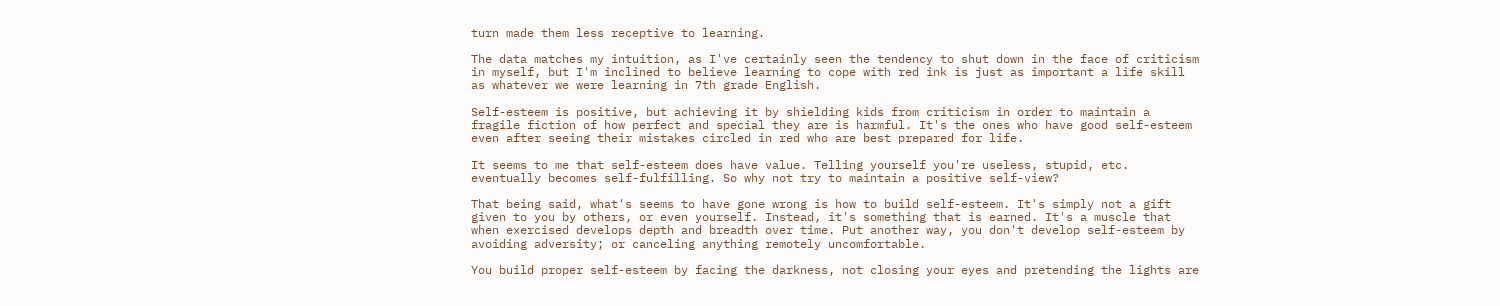turn made them less receptive to learning.

The data matches my intuition, as I've certainly seen the tendency to shut down in the face of criticism in myself, but I'm inclined to believe learning to cope with red ink is just as important a life skill as whatever we were learning in 7th grade English.

Self-esteem is positive, but achieving it by shielding kids from criticism in order to maintain a fragile fiction of how perfect and special they are is harmful. It's the ones who have good self-esteem even after seeing their mistakes circled in red who are best prepared for life.

It seems to me that self-esteem does have value. Telling yourself you're useless, stupid, etc. eventually becomes self-fulfilling. So why not try to maintain a positive self-view?

That being said, what's seems to have gone wrong is how to build self-esteem. It's simply not a gift given to you by others, or even yourself. Instead, it's something that is earned. It's a muscle that when exercised develops depth and breadth over time. Put another way, you don't develop self-esteem by avoiding adversity; or canceling anything remotely uncomfortable.

You build proper self-esteem by facing the darkness, not closing your eyes and pretending the lights are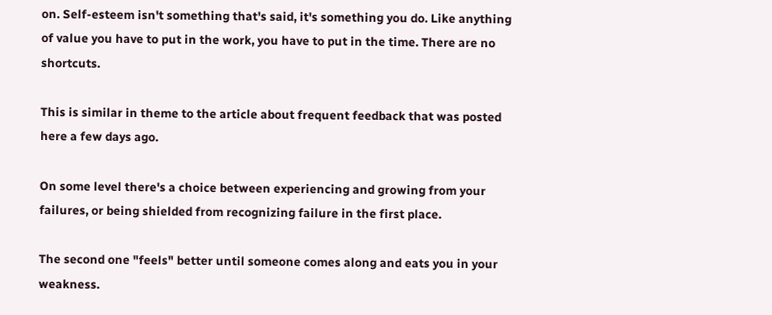on. Self-esteem isn't something that's said, it's something you do. Like anything of value you have to put in the work, you have to put in the time. There are no shortcuts.

This is similar in theme to the article about frequent feedback that was posted here a few days ago.

On some level there's a choice between experiencing and growing from your failures, or being shielded from recognizing failure in the first place.

The second one "feels" better until someone comes along and eats you in your weakness.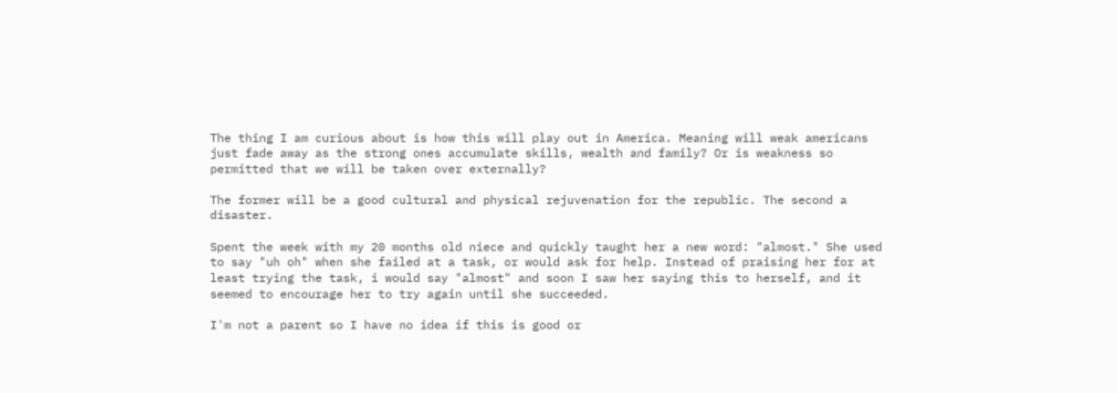The thing I am curious about is how this will play out in America. Meaning will weak americans just fade away as the strong ones accumulate skills, wealth and family? Or is weakness so permitted that we will be taken over externally?

The former will be a good cultural and physical rejuvenation for the republic. The second a disaster.

Spent the week with my 20 months old niece and quickly taught her a new word: "almost." She used to say "uh oh" when she failed at a task, or would ask for help. Instead of praising her for at least trying the task, i would say "almost" and soon I saw her saying this to herself, and it seemed to encourage her to try again until she succeeded.

I'm not a parent so I have no idea if this is good or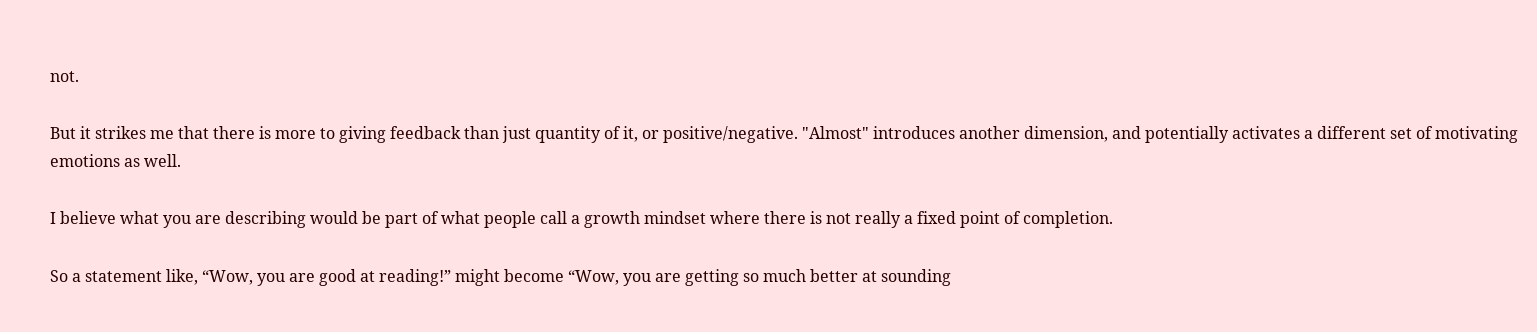not.

But it strikes me that there is more to giving feedback than just quantity of it, or positive/negative. "Almost" introduces another dimension, and potentially activates a different set of motivating emotions as well.

I believe what you are describing would be part of what people call a growth mindset where there is not really a fixed point of completion.

So a statement like, “Wow, you are good at reading!” might become “Wow, you are getting so much better at sounding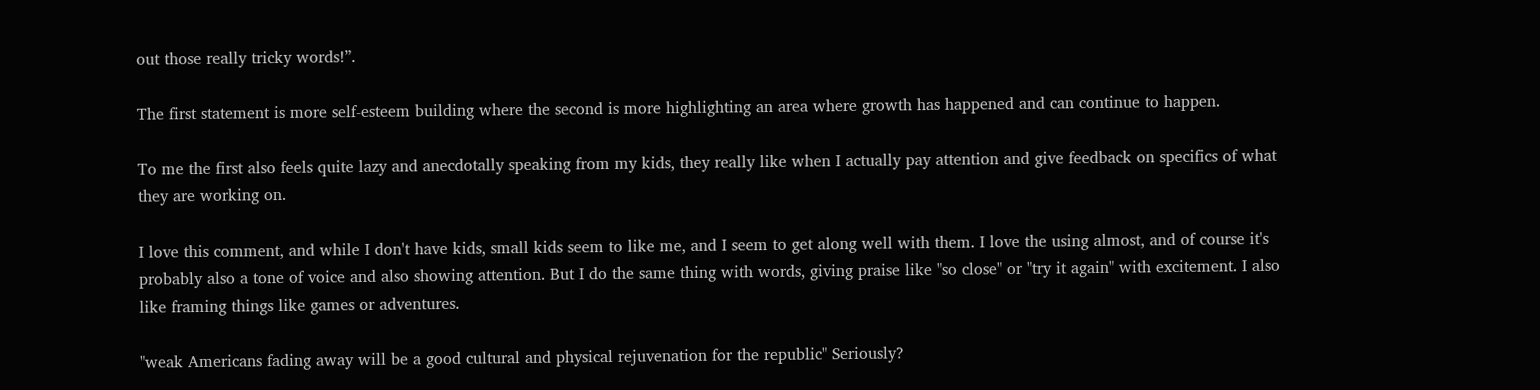out those really tricky words!”.

The first statement is more self-esteem building where the second is more highlighting an area where growth has happened and can continue to happen.

To me the first also feels quite lazy and anecdotally speaking from my kids, they really like when I actually pay attention and give feedback on specifics of what they are working on.

I love this comment, and while I don't have kids, small kids seem to like me, and I seem to get along well with them. I love the using almost, and of course it's probably also a tone of voice and also showing attention. But I do the same thing with words, giving praise like "so close" or "try it again" with excitement. I also like framing things like games or adventures.

"weak Americans fading away will be a good cultural and physical rejuvenation for the republic" Seriously?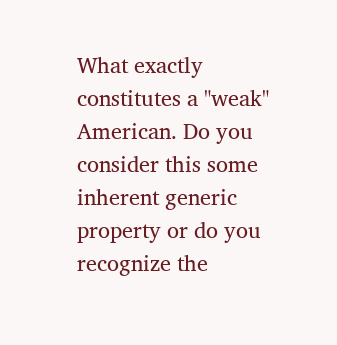What exactly constitutes a "weak" American. Do you consider this some inherent generic property or do you recognize the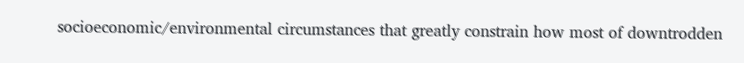socioeconomic/environmental circumstances that greatly constrain how most of downtrodden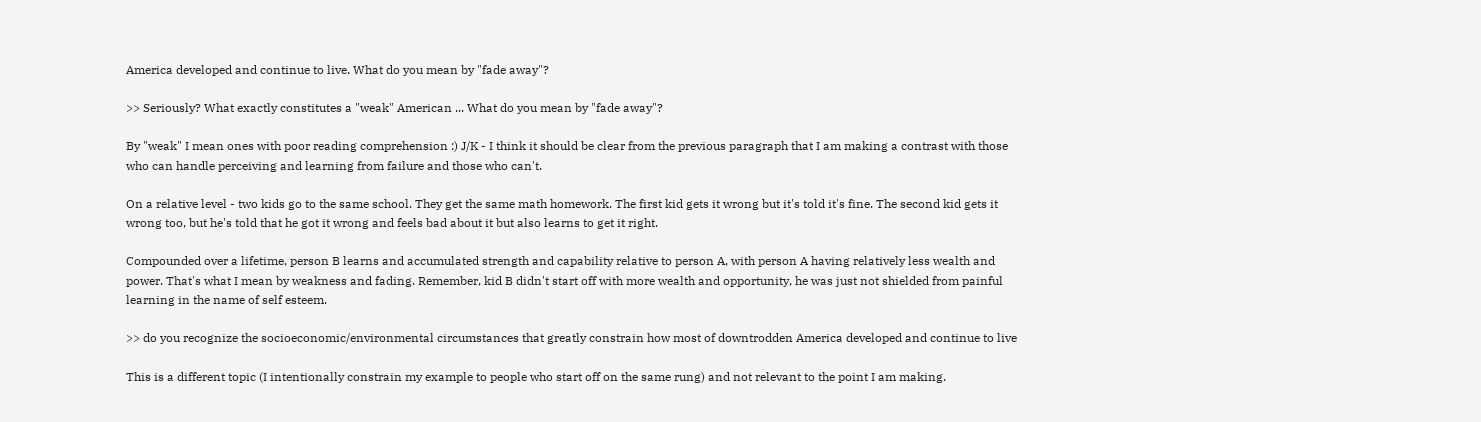America developed and continue to live. What do you mean by "fade away"?

>> Seriously? What exactly constitutes a "weak" American ... What do you mean by "fade away"?

By "weak" I mean ones with poor reading comprehension :) J/K - I think it should be clear from the previous paragraph that I am making a contrast with those who can handle perceiving and learning from failure and those who can't.

On a relative level - two kids go to the same school. They get the same math homework. The first kid gets it wrong but it's told it's fine. The second kid gets it wrong too, but he's told that he got it wrong and feels bad about it but also learns to get it right.

Compounded over a lifetime, person B learns and accumulated strength and capability relative to person A, with person A having relatively less wealth and power. That's what I mean by weakness and fading. Remember, kid B didn't start off with more wealth and opportunity, he was just not shielded from painful learning in the name of self esteem.

>> do you recognize the socioeconomic/environmental circumstances that greatly constrain how most of downtrodden America developed and continue to live

This is a different topic (I intentionally constrain my example to people who start off on the same rung) and not relevant to the point I am making.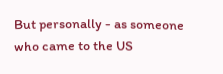But personally - as someone who came to the US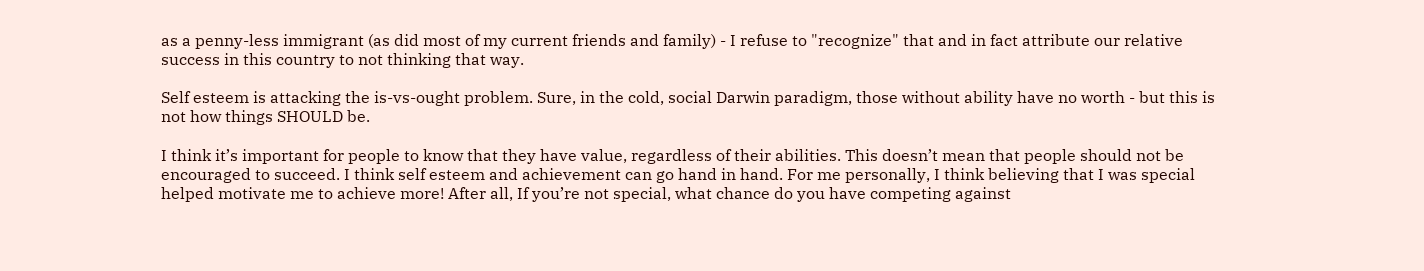as a penny-less immigrant (as did most of my current friends and family) - I refuse to "recognize" that and in fact attribute our relative success in this country to not thinking that way.

Self esteem is attacking the is-vs-ought problem. Sure, in the cold, social Darwin paradigm, those without ability have no worth - but this is not how things SHOULD be.

I think it’s important for people to know that they have value, regardless of their abilities. This doesn’t mean that people should not be encouraged to succeed. I think self esteem and achievement can go hand in hand. For me personally, I think believing that I was special helped motivate me to achieve more! After all, If you’re not special, what chance do you have competing against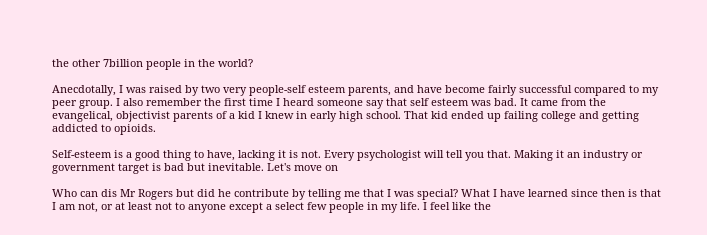the other 7billion people in the world?

Anecdotally, I was raised by two very people-self esteem parents, and have become fairly successful compared to my peer group. I also remember the first time I heard someone say that self esteem was bad. It came from the evangelical, objectivist parents of a kid I knew in early high school. That kid ended up failing college and getting addicted to opioids.

Self-esteem is a good thing to have, lacking it is not. Every psychologist will tell you that. Making it an industry or government target is bad but inevitable. Let's move on

Who can dis Mr Rogers but did he contribute by telling me that I was special? What I have learned since then is that I am not, or at least not to anyone except a select few people in my life. I feel like the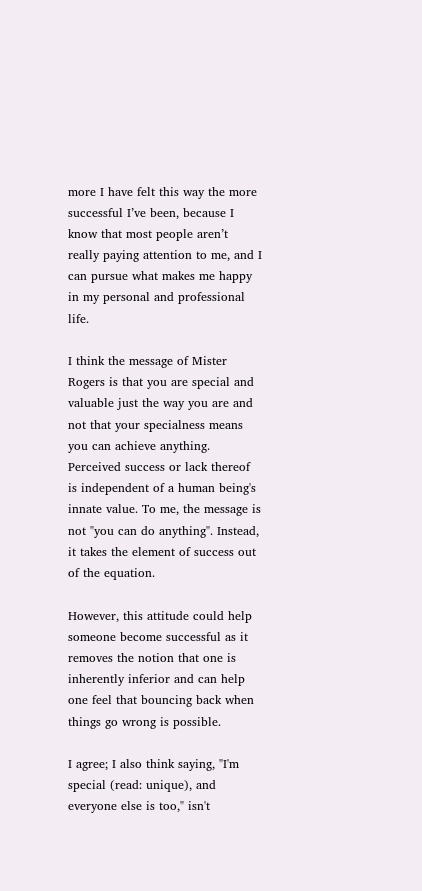more I have felt this way the more successful I’ve been, because I know that most people aren’t really paying attention to me, and I can pursue what makes me happy in my personal and professional life.

I think the message of Mister Rogers is that you are special and valuable just the way you are and not that your specialness means you can achieve anything. Perceived success or lack thereof is independent of a human being's innate value. To me, the message is not "you can do anything". Instead, it takes the element of success out of the equation.

However, this attitude could help someone become successful as it removes the notion that one is inherently inferior and can help one feel that bouncing back when things go wrong is possible.

I agree; I also think saying, "I'm special (read: unique), and everyone else is too," isn't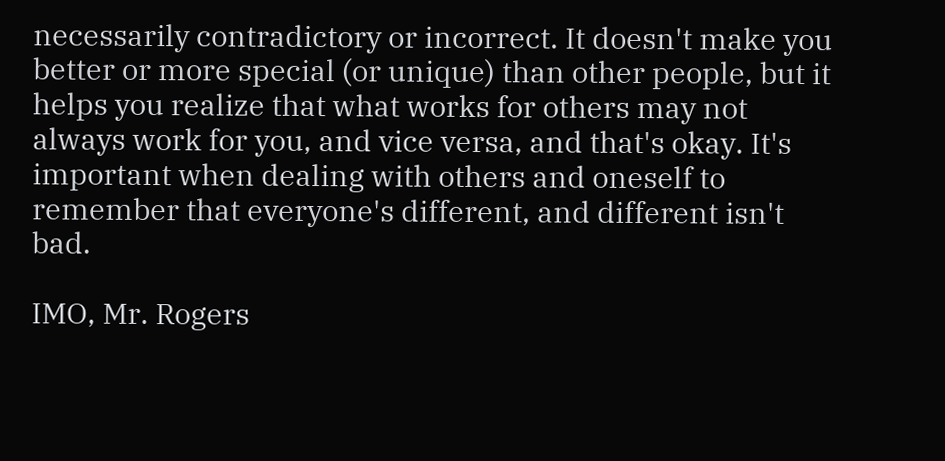necessarily contradictory or incorrect. It doesn't make you better or more special (or unique) than other people, but it helps you realize that what works for others may not always work for you, and vice versa, and that's okay. It's important when dealing with others and oneself to remember that everyone's different, and different isn't bad.

IMO, Mr. Rogers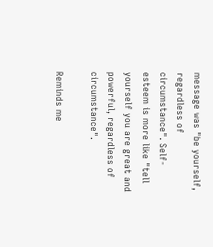message was "be yourself, regardless of circumstance". Self-esteem is more like "tell yourself you are great and powerful, regardless of circumstance".

Reminds me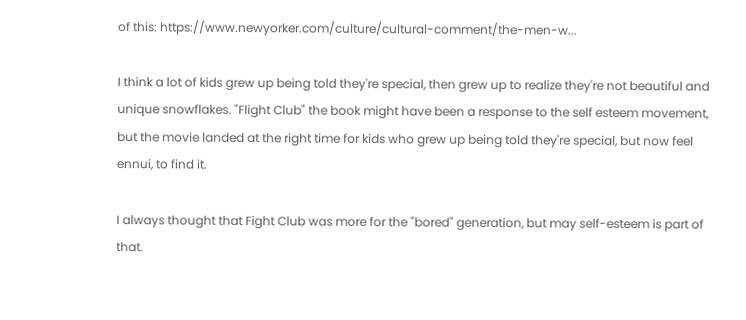of this: https://www.newyorker.com/culture/cultural-comment/the-men-w...

I think a lot of kids grew up being told they're special, then grew up to realize they're not beautiful and unique snowflakes. "Flight Club" the book might have been a response to the self esteem movement, but the movie landed at the right time for kids who grew up being told they're special, but now feel ennui, to find it.

I always thought that Fight Club was more for the "bored" generation, but may self-esteem is part of that.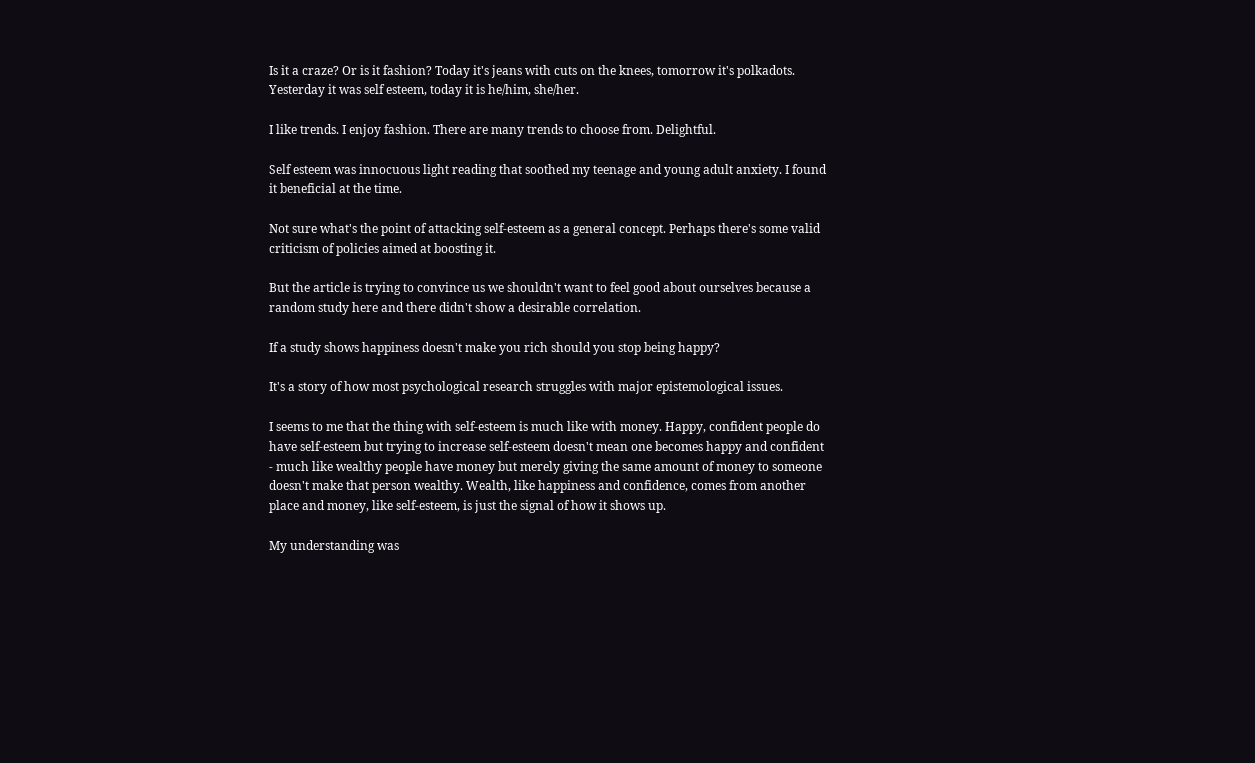Is it a craze? Or is it fashion? Today it's jeans with cuts on the knees, tomorrow it's polkadots. Yesterday it was self esteem, today it is he/him, she/her.

I like trends. I enjoy fashion. There are many trends to choose from. Delightful.

Self esteem was innocuous light reading that soothed my teenage and young adult anxiety. I found it beneficial at the time.

Not sure what's the point of attacking self-esteem as a general concept. Perhaps there's some valid criticism of policies aimed at boosting it.

But the article is trying to convince us we shouldn't want to feel good about ourselves because a random study here and there didn't show a desirable correlation.

If a study shows happiness doesn't make you rich should you stop being happy?

It's a story of how most psychological research struggles with major epistemological issues.

I seems to me that the thing with self-esteem is much like with money. Happy, confident people do have self-esteem but trying to increase self-esteem doesn't mean one becomes happy and confident - much like wealthy people have money but merely giving the same amount of money to someone doesn't make that person wealthy. Wealth, like happiness and confidence, comes from another place and money, like self-esteem, is just the signal of how it shows up.

My understanding was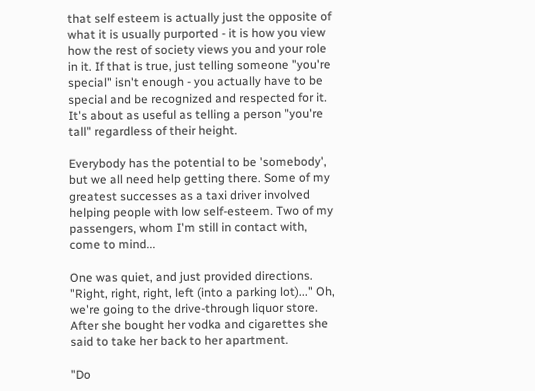that self esteem is actually just the opposite of what it is usually purported - it is how you view how the rest of society views you and your role in it. If that is true, just telling someone "you're special" isn't enough - you actually have to be special and be recognized and respected for it. It's about as useful as telling a person "you're tall" regardless of their height.

Everybody has the potential to be 'somebody', but we all need help getting there. Some of my greatest successes as a taxi driver involved helping people with low self-esteem. Two of my passengers, whom I'm still in contact with, come to mind...

One was quiet, and just provided directions. "Right, right, right, left (into a parking lot)..." Oh, we're going to the drive-through liquor store. After she bought her vodka and cigarettes she said to take her back to her apartment.

"Do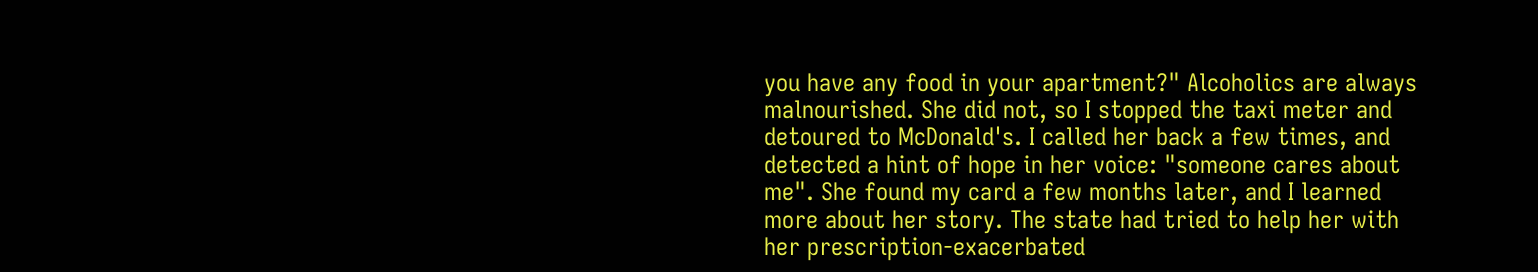you have any food in your apartment?" Alcoholics are always malnourished. She did not, so I stopped the taxi meter and detoured to McDonald's. I called her back a few times, and detected a hint of hope in her voice: "someone cares about me". She found my card a few months later, and I learned more about her story. The state had tried to help her with her prescription-exacerbated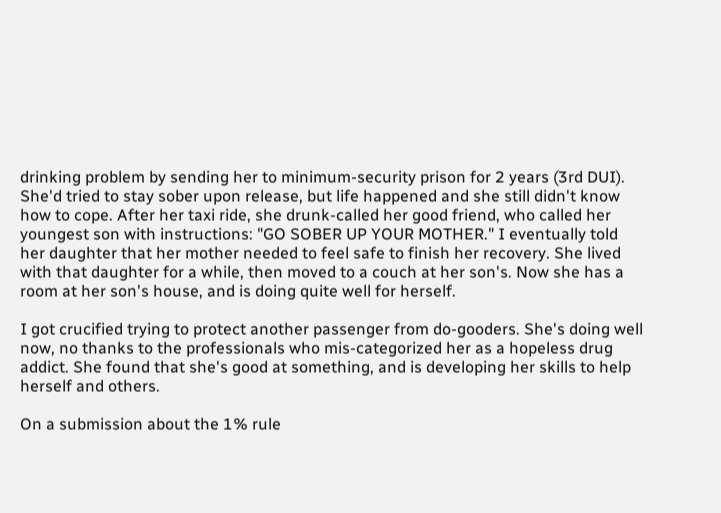drinking problem by sending her to minimum-security prison for 2 years (3rd DUI). She'd tried to stay sober upon release, but life happened and she still didn't know how to cope. After her taxi ride, she drunk-called her good friend, who called her youngest son with instructions: "GO SOBER UP YOUR MOTHER." I eventually told her daughter that her mother needed to feel safe to finish her recovery. She lived with that daughter for a while, then moved to a couch at her son's. Now she has a room at her son's house, and is doing quite well for herself.

I got crucified trying to protect another passenger from do-gooders. She's doing well now, no thanks to the professionals who mis-categorized her as a hopeless drug addict. She found that she's good at something, and is developing her skills to help herself and others.

On a submission about the 1% rule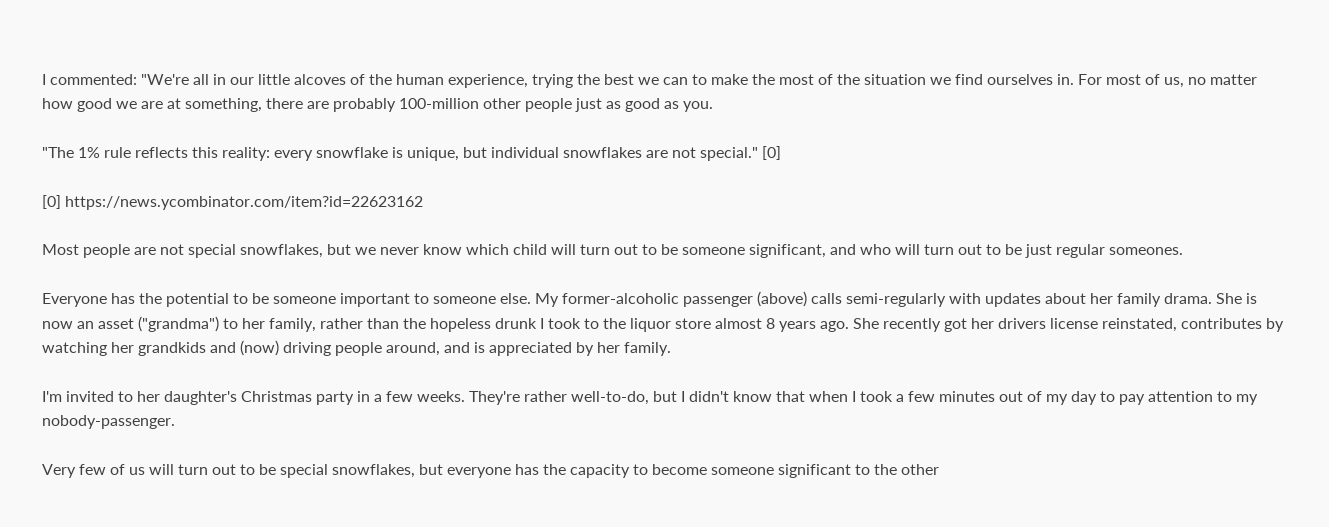I commented: "We're all in our little alcoves of the human experience, trying the best we can to make the most of the situation we find ourselves in. For most of us, no matter how good we are at something, there are probably 100-million other people just as good as you.

"The 1% rule reflects this reality: every snowflake is unique, but individual snowflakes are not special." [0]

[0] https://news.ycombinator.com/item?id=22623162

Most people are not special snowflakes, but we never know which child will turn out to be someone significant, and who will turn out to be just regular someones.

Everyone has the potential to be someone important to someone else. My former-alcoholic passenger (above) calls semi-regularly with updates about her family drama. She is now an asset ("grandma") to her family, rather than the hopeless drunk I took to the liquor store almost 8 years ago. She recently got her drivers license reinstated, contributes by watching her grandkids and (now) driving people around, and is appreciated by her family.

I'm invited to her daughter's Christmas party in a few weeks. They're rather well-to-do, but I didn't know that when I took a few minutes out of my day to pay attention to my nobody-passenger.

Very few of us will turn out to be special snowflakes, but everyone has the capacity to become someone significant to the other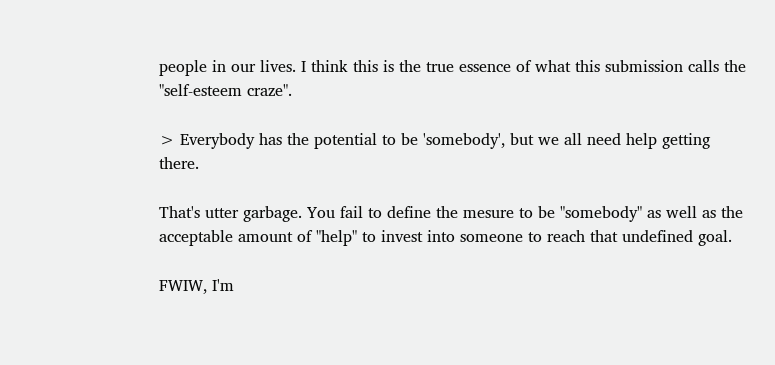people in our lives. I think this is the true essence of what this submission calls the "self-esteem craze".

> Everybody has the potential to be 'somebody', but we all need help getting there.

That's utter garbage. You fail to define the mesure to be "somebody" as well as the acceptable amount of "help" to invest into someone to reach that undefined goal.

FWIW, I'm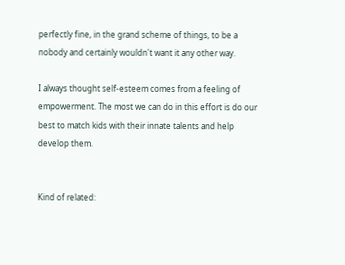perfectly fine, in the grand scheme of things, to be a nobody and certainly wouldn't want it any other way.

I always thought self-esteem comes from a feeling of empowerment. The most we can do in this effort is do our best to match kids with their innate talents and help develop them.


Kind of related: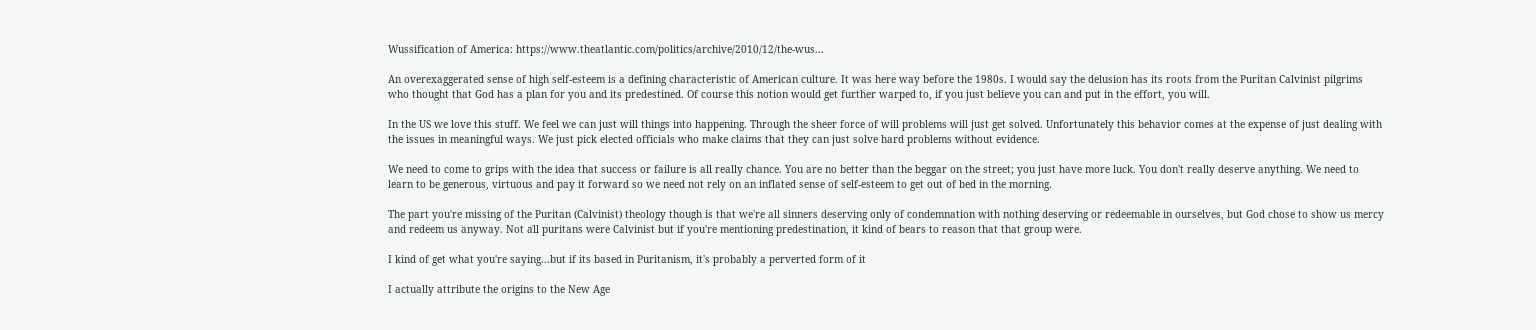Wussification of America: https://www.theatlantic.com/politics/archive/2010/12/the-wus...

An overexaggerated sense of high self-esteem is a defining characteristic of American culture. It was here way before the 1980s. I would say the delusion has its roots from the Puritan Calvinist pilgrims who thought that God has a plan for you and its predestined. Of course this notion would get further warped to, if you just believe you can and put in the effort, you will.

In the US we love this stuff. We feel we can just will things into happening. Through the sheer force of will problems will just get solved. Unfortunately this behavior comes at the expense of just dealing with the issues in meaningful ways. We just pick elected officials who make claims that they can just solve hard problems without evidence.

We need to come to grips with the idea that success or failure is all really chance. You are no better than the beggar on the street; you just have more luck. You don't really deserve anything. We need to learn to be generous, virtuous and pay it forward so we need not rely on an inflated sense of self-esteem to get out of bed in the morning.

The part you're missing of the Puritan (Calvinist) theology though is that we're all sinners deserving only of condemnation with nothing deserving or redeemable in ourselves, but God chose to show us mercy and redeem us anyway. Not all puritans were Calvinist but if you're mentioning predestination, it kind of bears to reason that that group were.

I kind of get what you're saying...but if its based in Puritanism, it's probably a perverted form of it

I actually attribute the origins to the New Age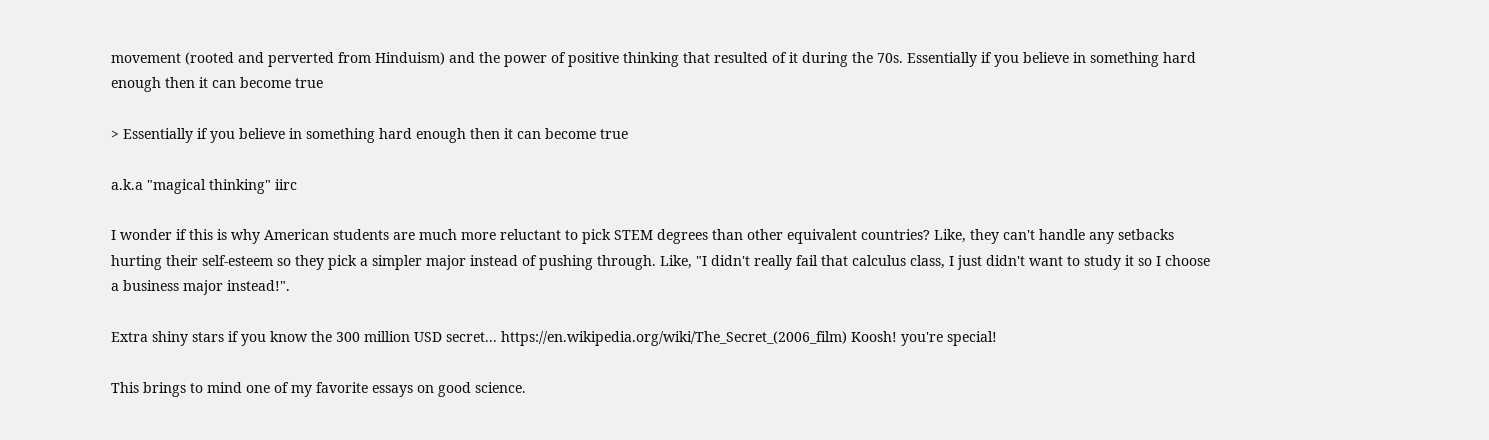movement (rooted and perverted from Hinduism) and the power of positive thinking that resulted of it during the 70s. Essentially if you believe in something hard enough then it can become true

> Essentially if you believe in something hard enough then it can become true

a.k.a "magical thinking" iirc

I wonder if this is why American students are much more reluctant to pick STEM degrees than other equivalent countries? Like, they can't handle any setbacks hurting their self-esteem so they pick a simpler major instead of pushing through. Like, "I didn't really fail that calculus class, I just didn't want to study it so I choose a business major instead!".

Extra shiny stars if you know the 300 million USD secret... https://en.wikipedia.org/wiki/The_Secret_(2006_film) Koosh! you're special!

This brings to mind one of my favorite essays on good science.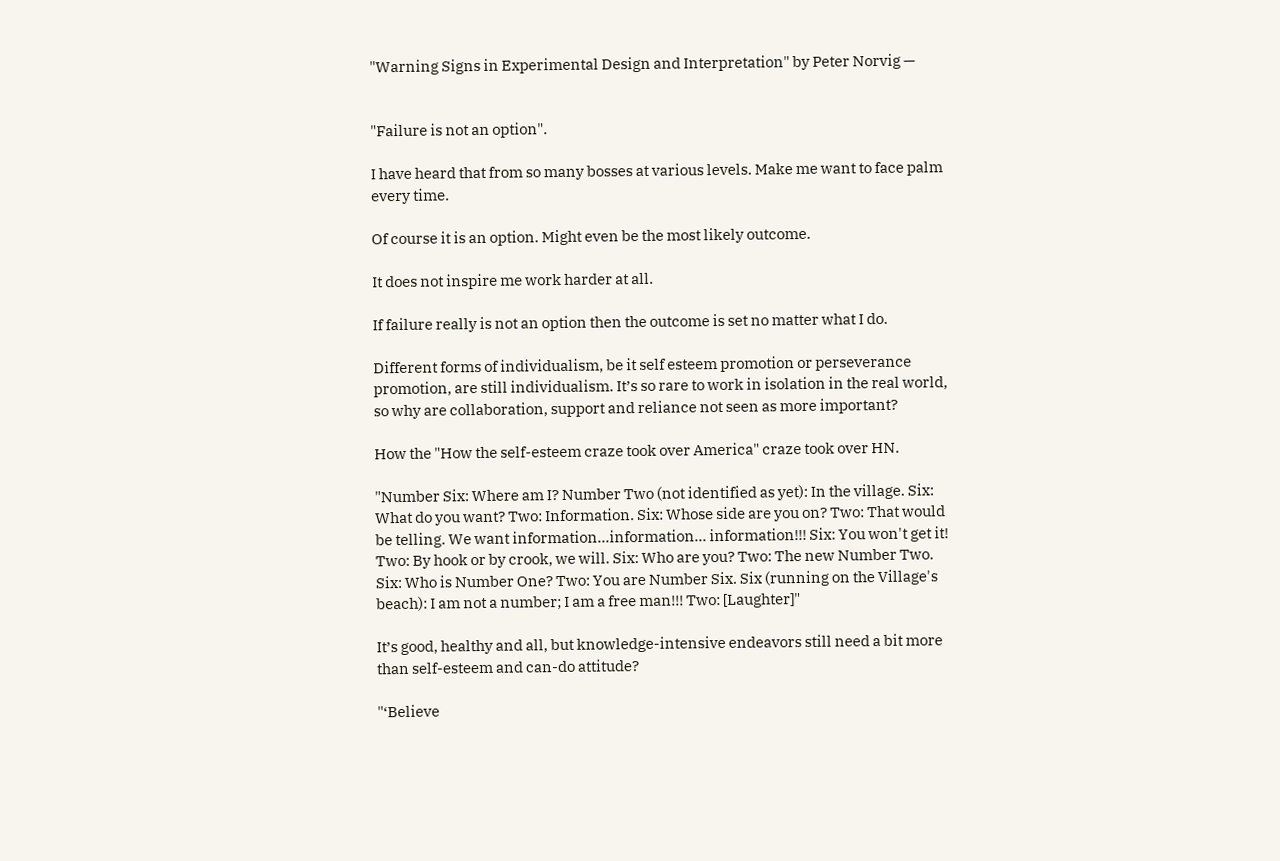"Warning Signs in Experimental Design and Interpretation" by Peter Norvig —


"Failure is not an option".

I have heard that from so many bosses at various levels. Make me want to face palm every time.

Of course it is an option. Might even be the most likely outcome.

It does not inspire me work harder at all.

If failure really is not an option then the outcome is set no matter what I do.

Different forms of individualism, be it self esteem promotion or perseverance promotion, are still individualism. It’s so rare to work in isolation in the real world, so why are collaboration, support and reliance not seen as more important?

How the "How the self-esteem craze took over America" craze took over HN.

"Number Six: Where am I? Number Two (not identified as yet): In the village. Six: What do you want? Two: Information. Six: Whose side are you on? Two: That would be telling. We want information...information... information!!! Six: You won't get it! Two: By hook or by crook, we will. Six: Who are you? Two: The new Number Two. Six: Who is Number One? Two: You are Number Six. Six (running on the Village's beach): I am not a number; I am a free man!!! Two: [Laughter]"

It’s good, healthy and all, but knowledge-intensive endeavors still need a bit more than self-esteem and can-do attitude?

"‘Believe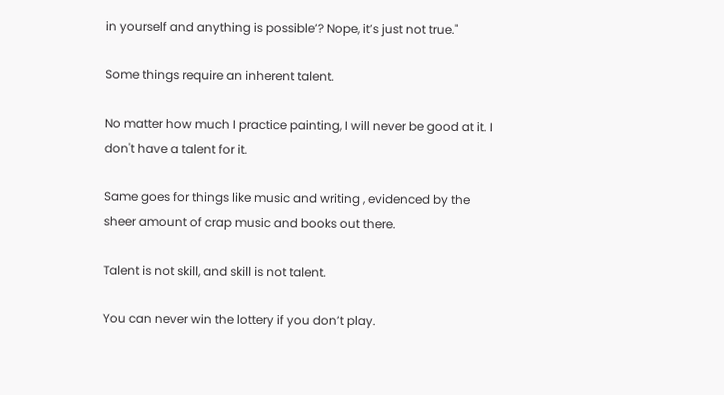in yourself and anything is possible’? Nope, it’s just not true."

Some things require an inherent talent.

No matter how much I practice painting, I will never be good at it. I don't have a talent for it.

Same goes for things like music and writing , evidenced by the sheer amount of crap music and books out there.

Talent is not skill, and skill is not talent.

You can never win the lottery if you don’t play.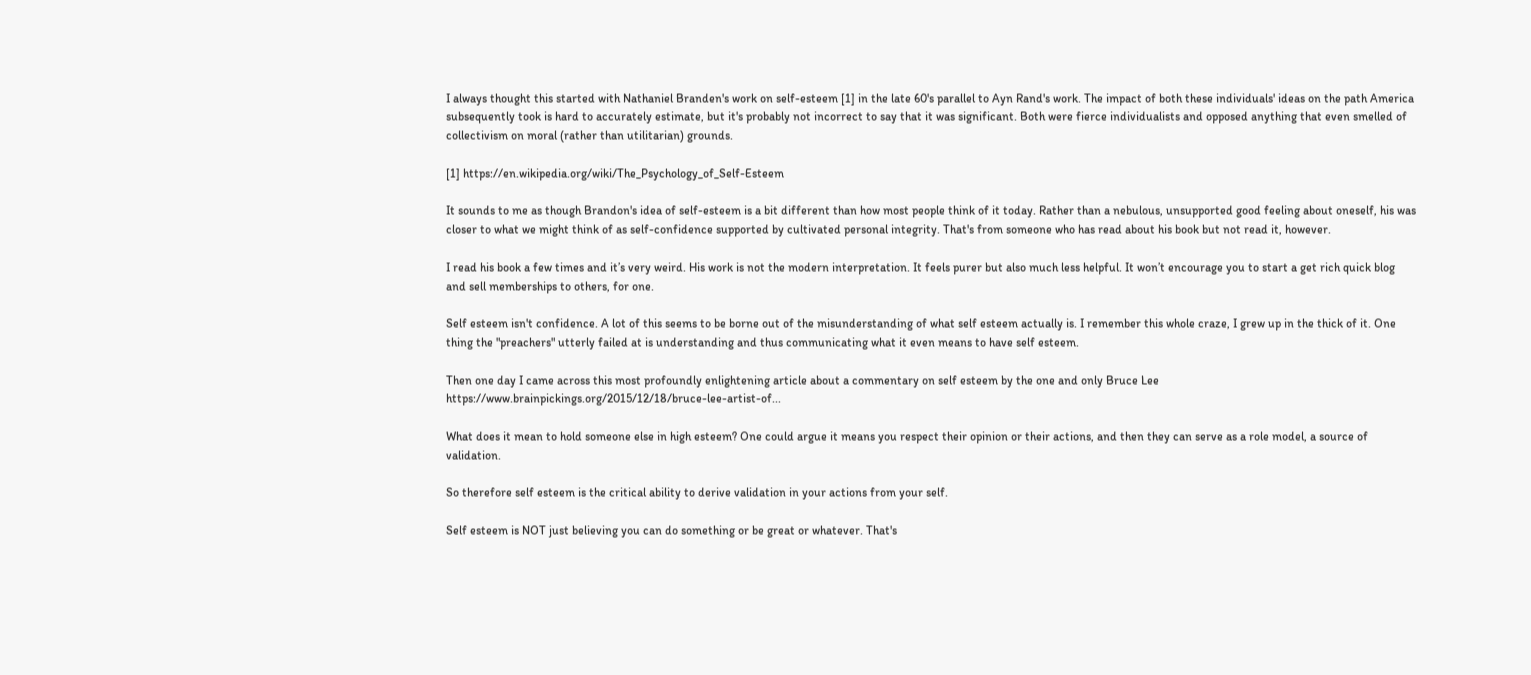I always thought this started with Nathaniel Branden's work on self-esteem [1] in the late 60's parallel to Ayn Rand's work. The impact of both these individuals' ideas on the path America subsequently took is hard to accurately estimate, but it's probably not incorrect to say that it was significant. Both were fierce individualists and opposed anything that even smelled of collectivism on moral (rather than utilitarian) grounds.

[1] https://en.wikipedia.org/wiki/The_Psychology_of_Self-Esteem

It sounds to me as though Brandon's idea of self-esteem is a bit different than how most people think of it today. Rather than a nebulous, unsupported good feeling about oneself, his was closer to what we might think of as self-confidence supported by cultivated personal integrity. That's from someone who has read about his book but not read it, however.

I read his book a few times and it’s very weird. His work is not the modern interpretation. It feels purer but also much less helpful. It won’t encourage you to start a get rich quick blog and sell memberships to others, for one.

Self esteem isn't confidence. A lot of this seems to be borne out of the misunderstanding of what self esteem actually is. I remember this whole craze, I grew up in the thick of it. One thing the "preachers" utterly failed at is understanding and thus communicating what it even means to have self esteem.

Then one day I came across this most profoundly enlightening article about a commentary on self esteem by the one and only Bruce Lee https://www.brainpickings.org/2015/12/18/bruce-lee-artist-of...

What does it mean to hold someone else in high esteem? One could argue it means you respect their opinion or their actions, and then they can serve as a role model, a source of validation.

So therefore self esteem is the critical ability to derive validation in your actions from your self.

Self esteem is NOT just believing you can do something or be great or whatever. That's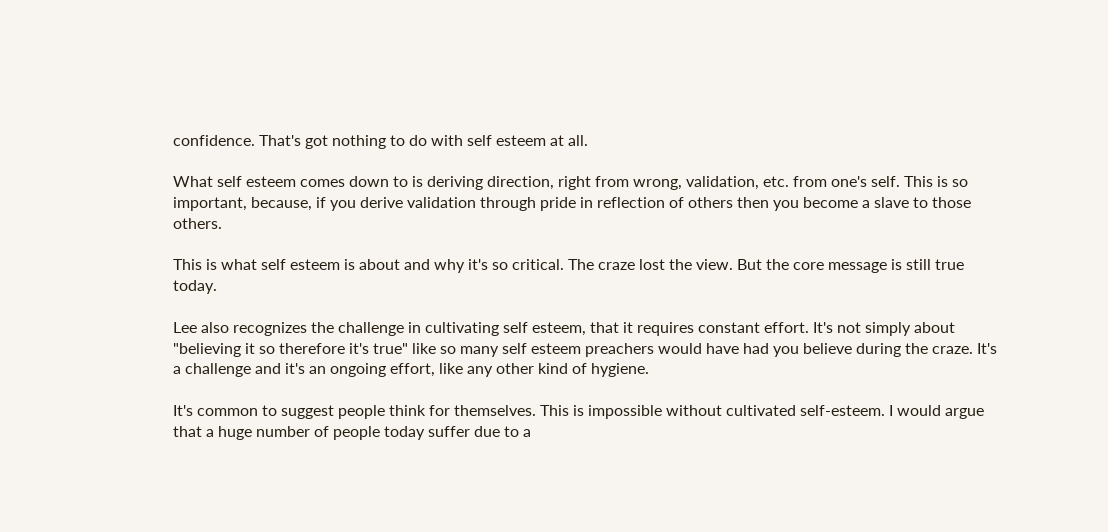confidence. That's got nothing to do with self esteem at all.

What self esteem comes down to is deriving direction, right from wrong, validation, etc. from one's self. This is so important, because, if you derive validation through pride in reflection of others then you become a slave to those others.

This is what self esteem is about and why it's so critical. The craze lost the view. But the core message is still true today.

Lee also recognizes the challenge in cultivating self esteem, that it requires constant effort. It's not simply about "believing it so therefore it's true" like so many self esteem preachers would have had you believe during the craze. It's a challenge and it's an ongoing effort, like any other kind of hygiene.

It's common to suggest people think for themselves. This is impossible without cultivated self-esteem. I would argue that a huge number of people today suffer due to a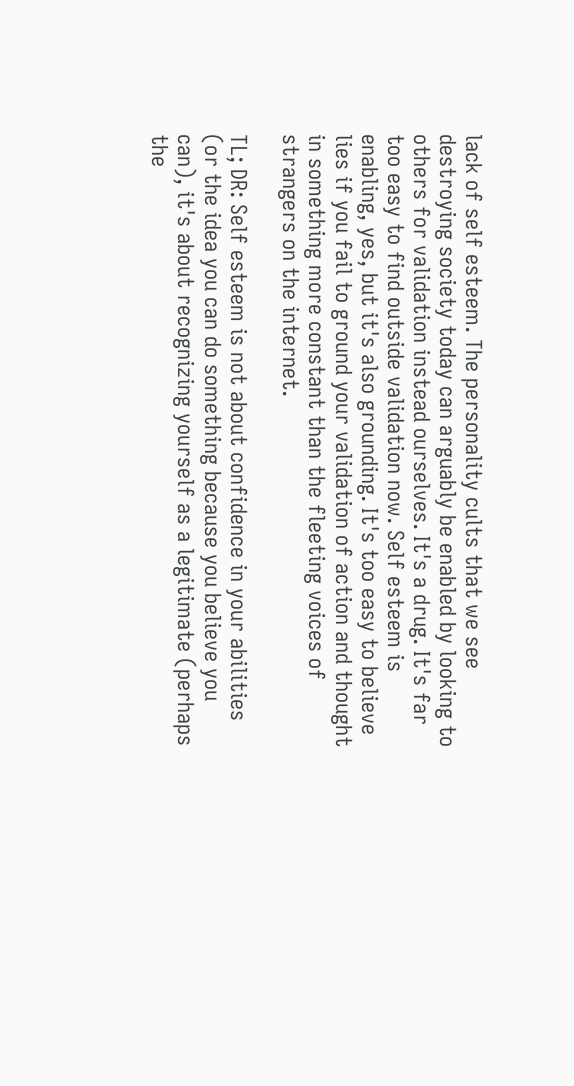lack of self esteem. The personality cults that we see destroying society today can arguably be enabled by looking to others for validation instead ourselves. It's a drug. It's far too easy to find outside validation now. Self esteem is enabling, yes, but it's also grounding. It's too easy to believe lies if you fail to ground your validation of action and thought in something more constant than the fleeting voices of strangers on the internet.

TL; DR: Self esteem is not about confidence in your abilities (or the idea you can do something because you believe you can), it's about recognizing yourself as a legitimate (perhaps the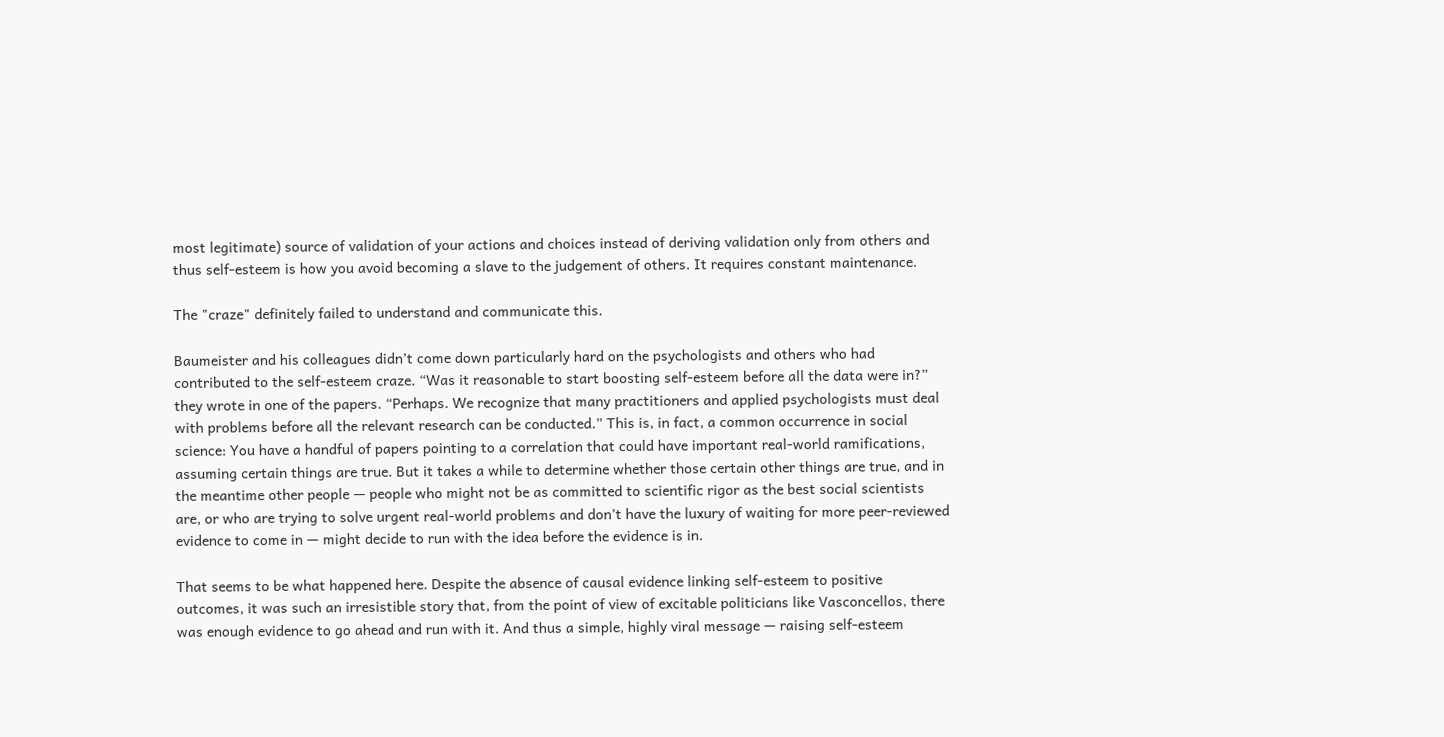most legitimate) source of validation of your actions and choices instead of deriving validation only from others and thus self-esteem is how you avoid becoming a slave to the judgement of others. It requires constant maintenance.

The "craze" definitely failed to understand and communicate this.

Baumeister and his colleagues didn’t come down particularly hard on the psychologists and others who had contributed to the self-esteem craze. “Was it reasonable to start boosting self-esteem before all the data were in?” they wrote in one of the papers. “Perhaps. We recognize that many practitioners and applied psychologists must deal with problems before all the relevant research can be conducted.” This is, in fact, a common occurrence in social science: You have a handful of papers pointing to a correlation that could have important real-world ramifications, assuming certain things are true. But it takes a while to determine whether those certain other things are true, and in the meantime other people — people who might not be as committed to scientific rigor as the best social scientists are, or who are trying to solve urgent real-world problems and don’t have the luxury of waiting for more peer-reviewed evidence to come in — might decide to run with the idea before the evidence is in.

That seems to be what happened here. Despite the absence of causal evidence linking self-esteem to positive outcomes, it was such an irresistible story that, from the point of view of excitable politicians like Vasconcellos, there was enough evidence to go ahead and run with it. And thus a simple, highly viral message — raising self-esteem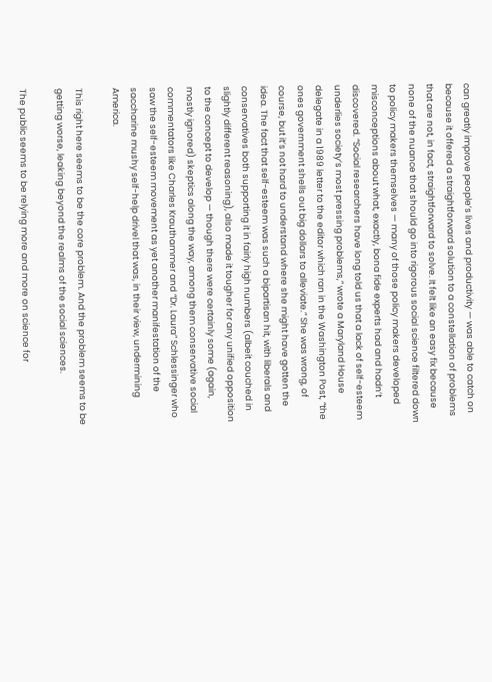can greatly improve people’s lives and productivity — was able to catch on because it offered a straightforward solution to a constellation of problems that are not, in fact, straightforward to solve. It felt like an easy fix because none of the nuance that should go into rigorous social science filtered down to policy makers themselves — many of those policy makers developed misconceptions about what, exactly, bona fide experts had and hadn’t discovered. “Social researchers have long told us that a lack of self-esteem underlies society’s most pressing problems,” wrote a Maryland House delegate in a 1989 letter to the editor which ran in the Washington Post, “the ones government shells out big dollars to alleviate.” She was wrong, of course, but it’s not hard to understand where she might have gotten the idea. The fact that self-esteem was such a bipartisan hit, with liberals and conservatives both supporting it in fairly high numbers (albeit couched in slightly different reasoning), also made it tougher for any unified opposition to the concept to develop — though there were certainly some (again, mostly ignored) skeptics along the way, among them conservative social commentators like Charles Krauthammer and “Dr. Laura” Schlessinger who saw the self-esteem movement as yet another manifestation of the saccharine mushy self-help drivel that was, in their view, undermining America.

This right here seems to be the core problem. And the problem seems to be getting worse, leaking beyond the realms of the social sciences.

The public seems to be relying more and more on science for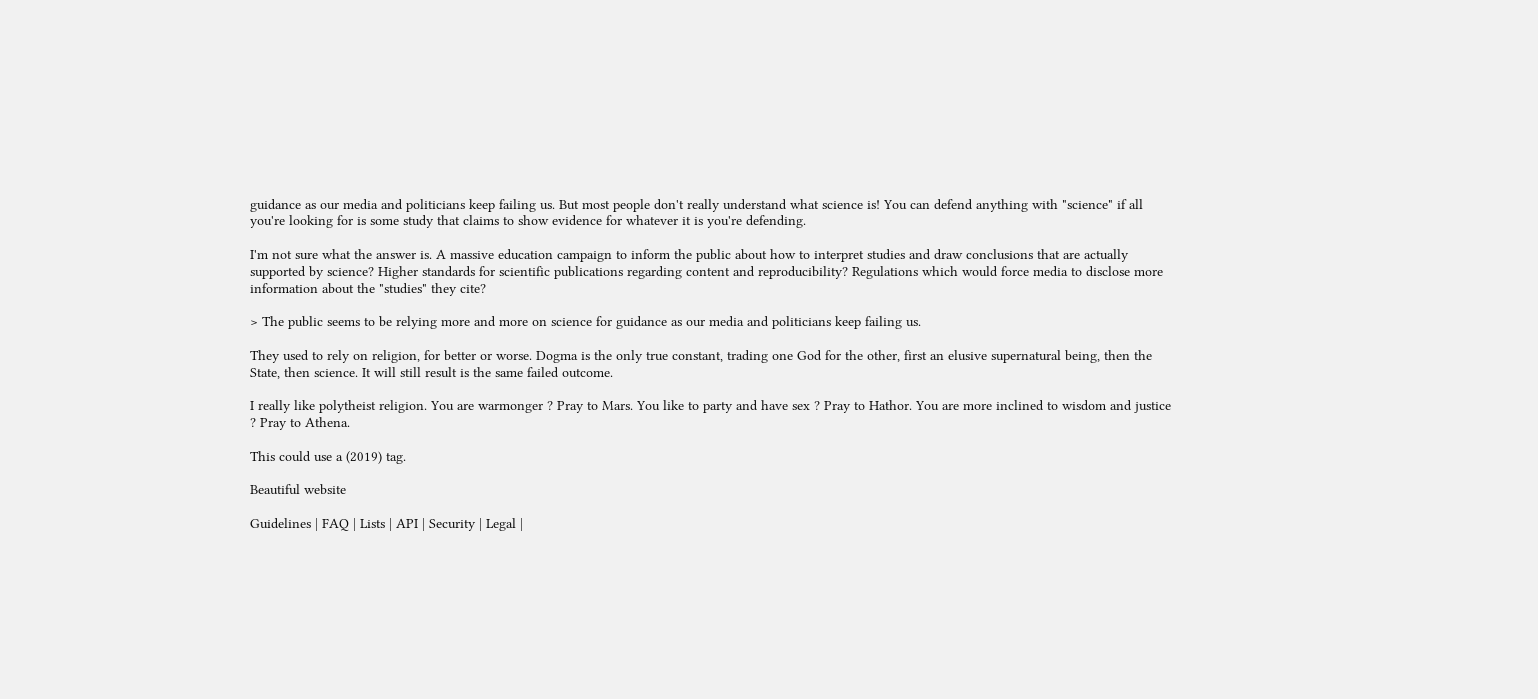guidance as our media and politicians keep failing us. But most people don't really understand what science is! You can defend anything with "science" if all you're looking for is some study that claims to show evidence for whatever it is you're defending.

I'm not sure what the answer is. A massive education campaign to inform the public about how to interpret studies and draw conclusions that are actually supported by science? Higher standards for scientific publications regarding content and reproducibility? Regulations which would force media to disclose more information about the "studies" they cite?

> The public seems to be relying more and more on science for guidance as our media and politicians keep failing us.

They used to rely on religion, for better or worse. Dogma is the only true constant, trading one God for the other, first an elusive supernatural being, then the State, then science. It will still result is the same failed outcome.

I really like polytheist religion. You are warmonger ? Pray to Mars. You like to party and have sex ? Pray to Hathor. You are more inclined to wisdom and justice ? Pray to Athena.

This could use a (2019) tag.

Beautiful website

Guidelines | FAQ | Lists | API | Security | Legal |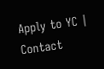Apply to YC | Contact